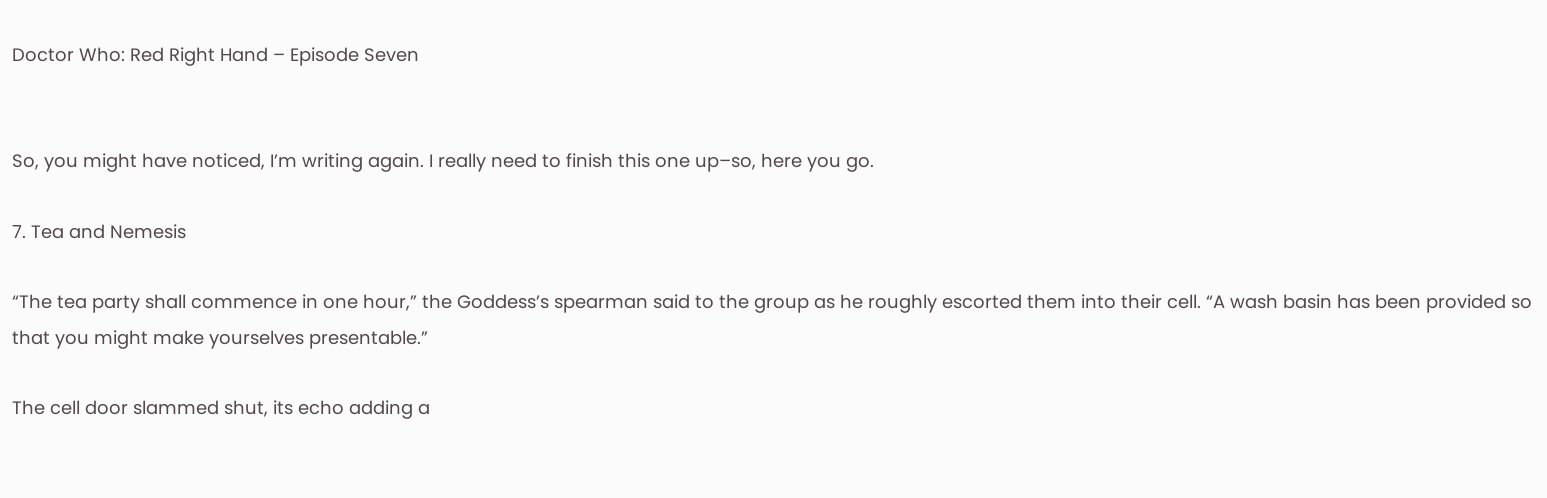Doctor Who: Red Right Hand – Episode Seven


So, you might have noticed, I’m writing again. I really need to finish this one up–so, here you go.

7. Tea and Nemesis

“The tea party shall commence in one hour,” the Goddess’s spearman said to the group as he roughly escorted them into their cell. “A wash basin has been provided so that you might make yourselves presentable.”

The cell door slammed shut, its echo adding a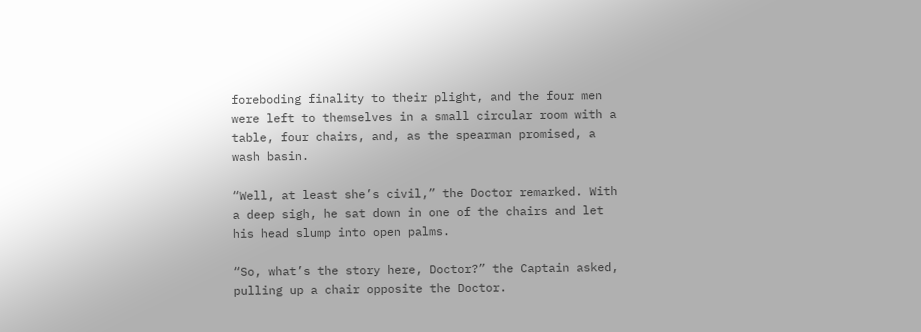foreboding finality to their plight, and the four men were left to themselves in a small circular room with a table, four chairs, and, as the spearman promised, a wash basin.

“Well, at least she’s civil,” the Doctor remarked. With a deep sigh, he sat down in one of the chairs and let his head slump into open palms.

“So, what’s the story here, Doctor?” the Captain asked, pulling up a chair opposite the Doctor.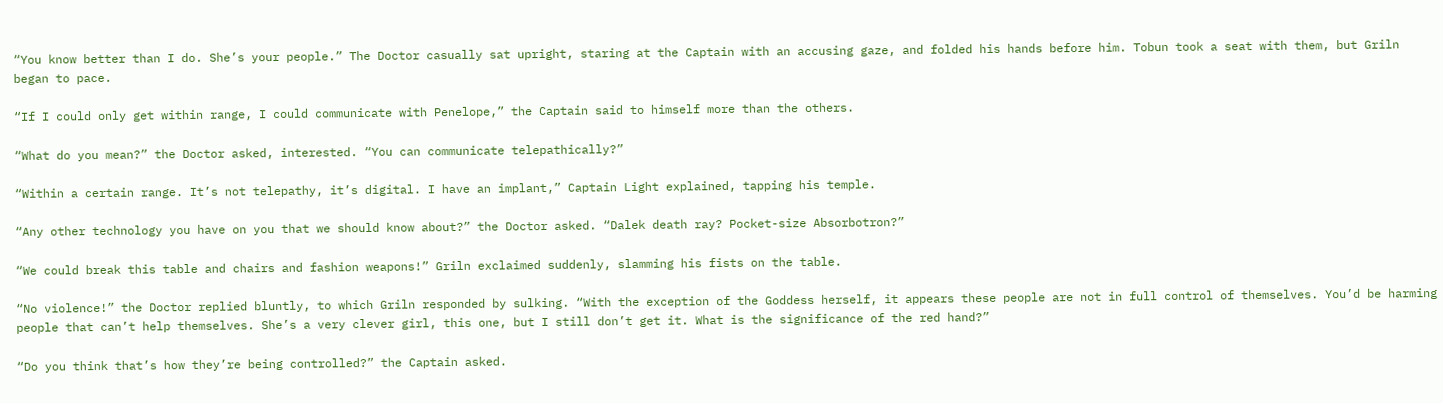“You know better than I do. She’s your people.” The Doctor casually sat upright, staring at the Captain with an accusing gaze, and folded his hands before him. Tobun took a seat with them, but Griln began to pace.

“If I could only get within range, I could communicate with Penelope,” the Captain said to himself more than the others.

“What do you mean?” the Doctor asked, interested. “You can communicate telepathically?”

“Within a certain range. It’s not telepathy, it’s digital. I have an implant,” Captain Light explained, tapping his temple.

“Any other technology you have on you that we should know about?” the Doctor asked. “Dalek death ray? Pocket-size Absorbotron?”

“We could break this table and chairs and fashion weapons!” Griln exclaimed suddenly, slamming his fists on the table.

“No violence!” the Doctor replied bluntly, to which Griln responded by sulking. “With the exception of the Goddess herself, it appears these people are not in full control of themselves. You’d be harming people that can’t help themselves. She’s a very clever girl, this one, but I still don’t get it. What is the significance of the red hand?”

“Do you think that’s how they’re being controlled?” the Captain asked.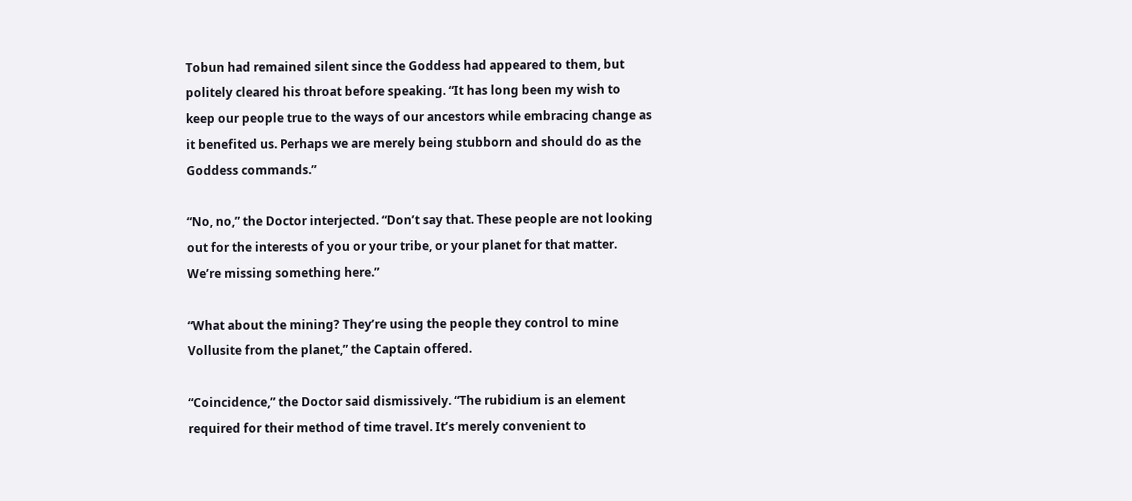Tobun had remained silent since the Goddess had appeared to them, but politely cleared his throat before speaking. “It has long been my wish to keep our people true to the ways of our ancestors while embracing change as it benefited us. Perhaps we are merely being stubborn and should do as the Goddess commands.”

“No, no,” the Doctor interjected. “Don’t say that. These people are not looking out for the interests of you or your tribe, or your planet for that matter. We’re missing something here.”

“What about the mining? They’re using the people they control to mine Vollusite from the planet,” the Captain offered.

“Coincidence,” the Doctor said dismissively. “The rubidium is an element required for their method of time travel. It’s merely convenient to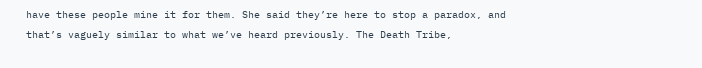have these people mine it for them. She said they’re here to stop a paradox, and that’s vaguely similar to what we’ve heard previously. The Death Tribe,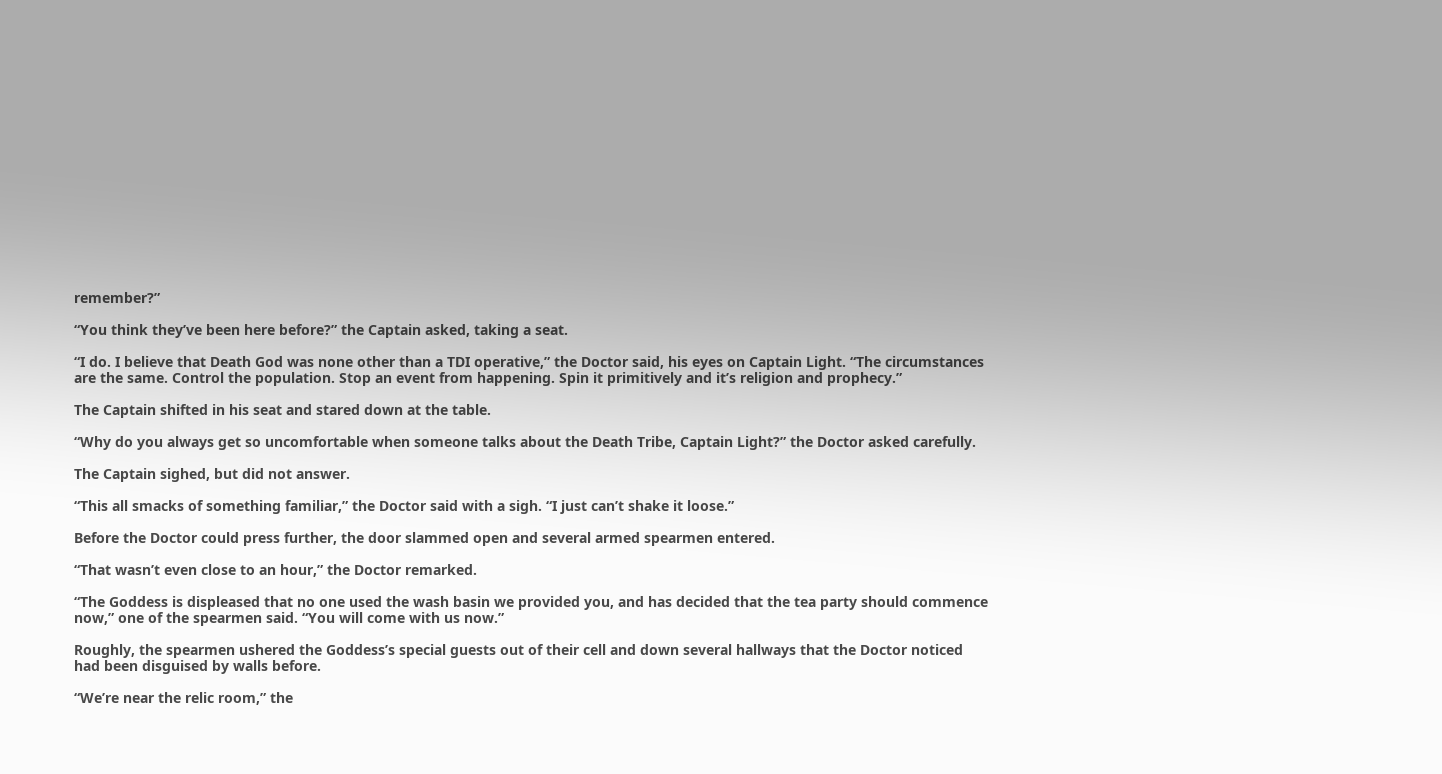remember?”

“You think they’ve been here before?” the Captain asked, taking a seat.

“I do. I believe that Death God was none other than a TDI operative,” the Doctor said, his eyes on Captain Light. “The circumstances are the same. Control the population. Stop an event from happening. Spin it primitively and it’s religion and prophecy.”

The Captain shifted in his seat and stared down at the table.

“Why do you always get so uncomfortable when someone talks about the Death Tribe, Captain Light?” the Doctor asked carefully.

The Captain sighed, but did not answer.

“This all smacks of something familiar,” the Doctor said with a sigh. “I just can’t shake it loose.”

Before the Doctor could press further, the door slammed open and several armed spearmen entered.

“That wasn’t even close to an hour,” the Doctor remarked.

“The Goddess is displeased that no one used the wash basin we provided you, and has decided that the tea party should commence now,” one of the spearmen said. “You will come with us now.”

Roughly, the spearmen ushered the Goddess’s special guests out of their cell and down several hallways that the Doctor noticed had been disguised by walls before.

“We’re near the relic room,” the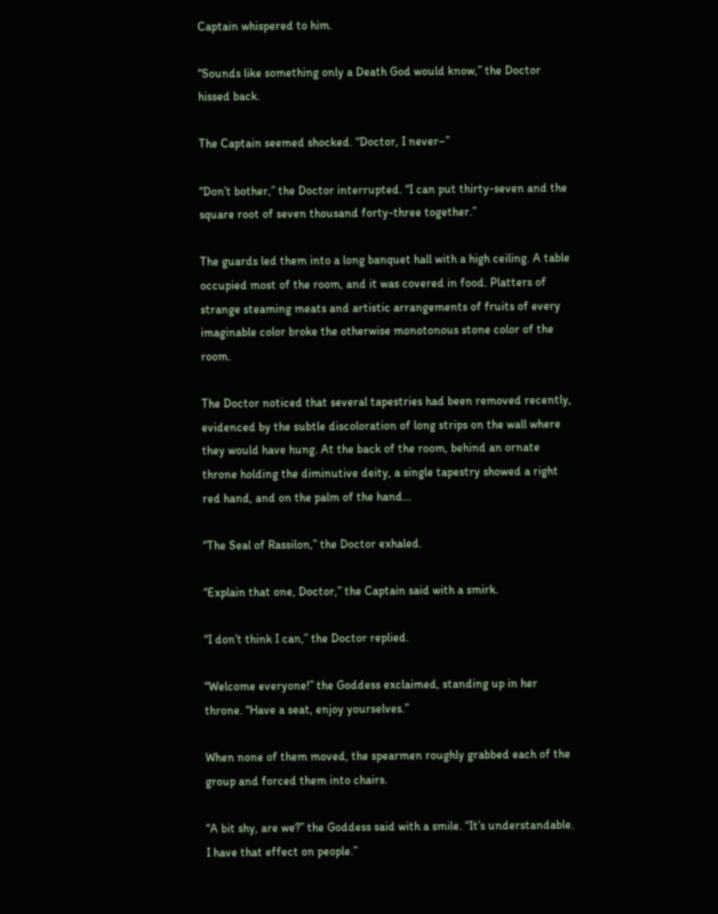Captain whispered to him.

“Sounds like something only a Death God would know,” the Doctor hissed back.

The Captain seemed shocked. “Doctor, I never–”

“Don’t bother,” the Doctor interrupted. “I can put thirty-seven and the square root of seven thousand forty-three together.”

The guards led them into a long banquet hall with a high ceiling. A table occupied most of the room, and it was covered in food. Platters of strange steaming meats and artistic arrangements of fruits of every imaginable color broke the otherwise monotonous stone color of the room.

The Doctor noticed that several tapestries had been removed recently, evidenced by the subtle discoloration of long strips on the wall where they would have hung. At the back of the room, behind an ornate throne holding the diminutive deity, a single tapestry showed a right red hand, and on the palm of the hand…

“The Seal of Rassilon,” the Doctor exhaled.

“Explain that one, Doctor,” the Captain said with a smirk.

“I don’t think I can,” the Doctor replied.

“Welcome everyone!” the Goddess exclaimed, standing up in her throne. “Have a seat, enjoy yourselves.”

When none of them moved, the spearmen roughly grabbed each of the group and forced them into chairs.

“A bit shy, are we?” the Goddess said with a smile. “It’s understandable. I have that effect on people.”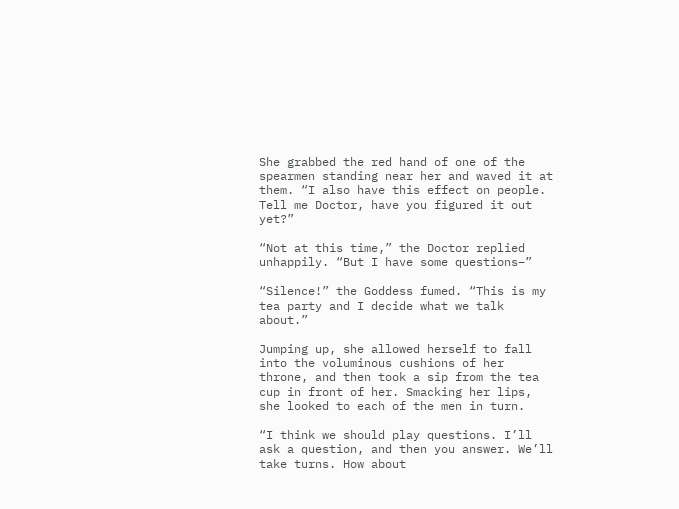She grabbed the red hand of one of the spearmen standing near her and waved it at them. “I also have this effect on people. Tell me Doctor, have you figured it out yet?”

“Not at this time,” the Doctor replied unhappily. “But I have some questions–”

“Silence!” the Goddess fumed. “This is my tea party and I decide what we talk about.”

Jumping up, she allowed herself to fall into the voluminous cushions of her throne, and then took a sip from the tea cup in front of her. Smacking her lips, she looked to each of the men in turn.

“I think we should play questions. I’ll ask a question, and then you answer. We’ll take turns. How about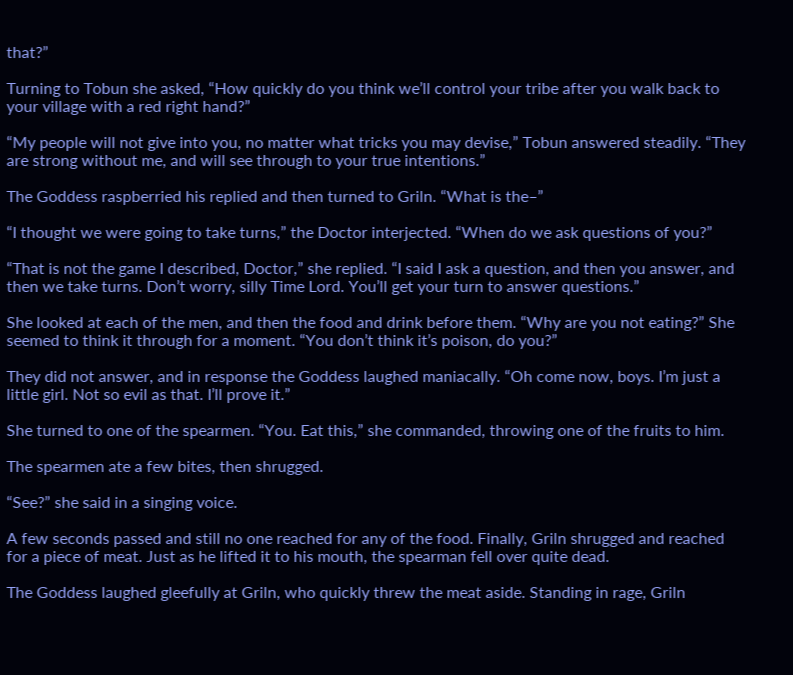that?”

Turning to Tobun she asked, “How quickly do you think we’ll control your tribe after you walk back to your village with a red right hand?”

“My people will not give into you, no matter what tricks you may devise,” Tobun answered steadily. “They are strong without me, and will see through to your true intentions.”

The Goddess raspberried his replied and then turned to Griln. “What is the–”

“I thought we were going to take turns,” the Doctor interjected. “When do we ask questions of you?”

“That is not the game I described, Doctor,” she replied. “I said I ask a question, and then you answer, and then we take turns. Don’t worry, silly Time Lord. You’ll get your turn to answer questions.”

She looked at each of the men, and then the food and drink before them. “Why are you not eating?” She seemed to think it through for a moment. “You don’t think it’s poison, do you?”

They did not answer, and in response the Goddess laughed maniacally. “Oh come now, boys. I’m just a little girl. Not so evil as that. I’ll prove it.”

She turned to one of the spearmen. “You. Eat this,” she commanded, throwing one of the fruits to him.

The spearmen ate a few bites, then shrugged.

“See?” she said in a singing voice.

A few seconds passed and still no one reached for any of the food. Finally, Griln shrugged and reached for a piece of meat. Just as he lifted it to his mouth, the spearman fell over quite dead.

The Goddess laughed gleefully at Griln, who quickly threw the meat aside. Standing in rage, Griln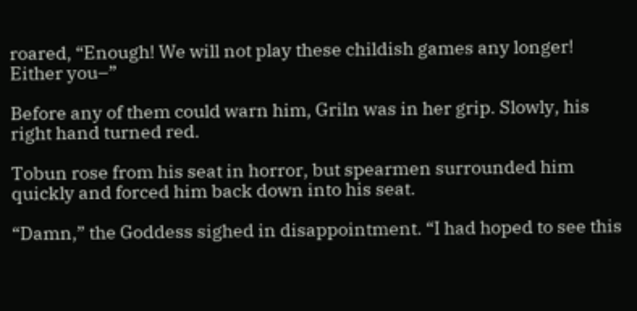roared, “Enough! We will not play these childish games any longer! Either you–”

Before any of them could warn him, Griln was in her grip. Slowly, his right hand turned red.

Tobun rose from his seat in horror, but spearmen surrounded him quickly and forced him back down into his seat.

“Damn,” the Goddess sighed in disappointment. “I had hoped to see this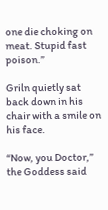one die choking on meat. Stupid fast poison.”

Griln quietly sat back down in his chair with a smile on his face.

“Now, you Doctor,” the Goddess said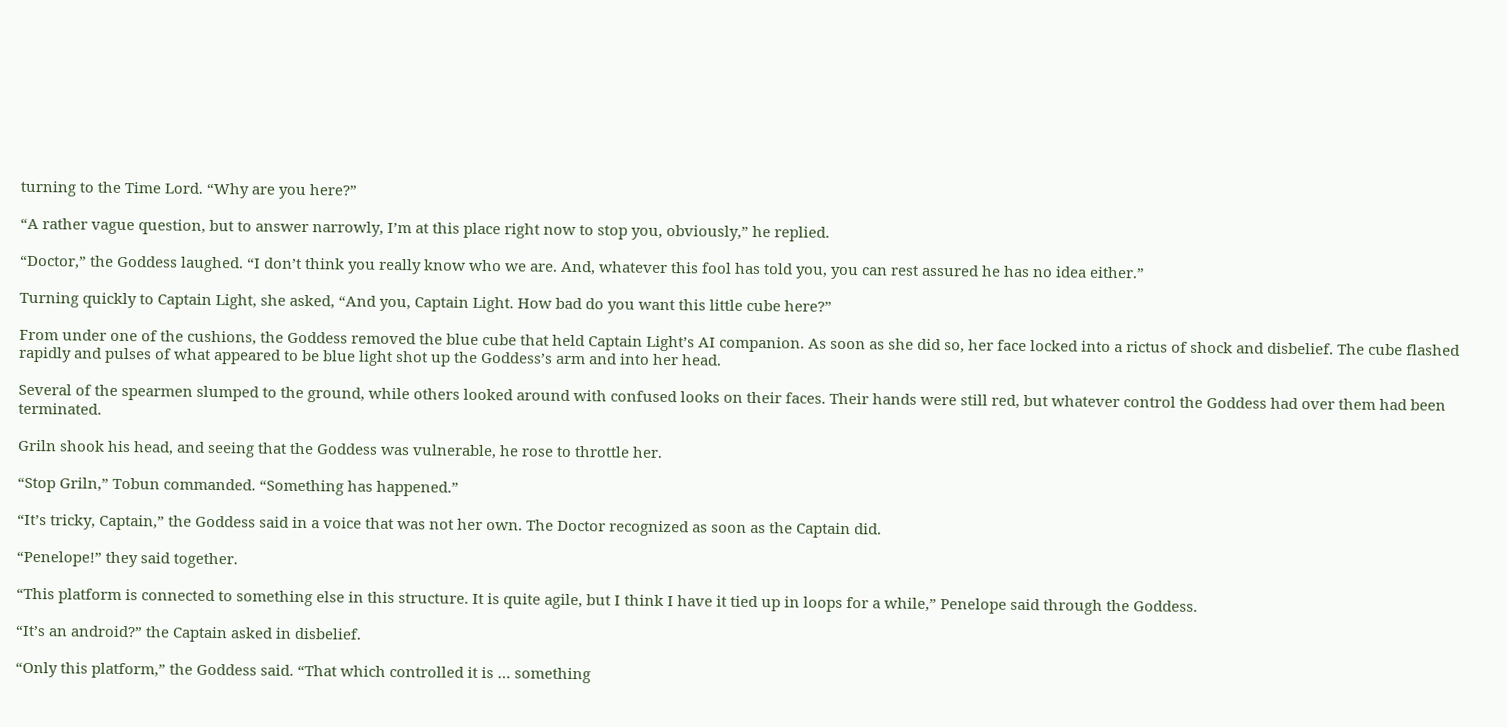turning to the Time Lord. “Why are you here?”

“A rather vague question, but to answer narrowly, I’m at this place right now to stop you, obviously,” he replied.

“Doctor,” the Goddess laughed. “I don’t think you really know who we are. And, whatever this fool has told you, you can rest assured he has no idea either.”

Turning quickly to Captain Light, she asked, “And you, Captain Light. How bad do you want this little cube here?”

From under one of the cushions, the Goddess removed the blue cube that held Captain Light’s AI companion. As soon as she did so, her face locked into a rictus of shock and disbelief. The cube flashed rapidly and pulses of what appeared to be blue light shot up the Goddess’s arm and into her head.

Several of the spearmen slumped to the ground, while others looked around with confused looks on their faces. Their hands were still red, but whatever control the Goddess had over them had been terminated.

Griln shook his head, and seeing that the Goddess was vulnerable, he rose to throttle her.

“Stop Griln,” Tobun commanded. “Something has happened.”

“It’s tricky, Captain,” the Goddess said in a voice that was not her own. The Doctor recognized as soon as the Captain did.

“Penelope!” they said together.

“This platform is connected to something else in this structure. It is quite agile, but I think I have it tied up in loops for a while,” Penelope said through the Goddess.

“It’s an android?” the Captain asked in disbelief.

“Only this platform,” the Goddess said. “That which controlled it is … something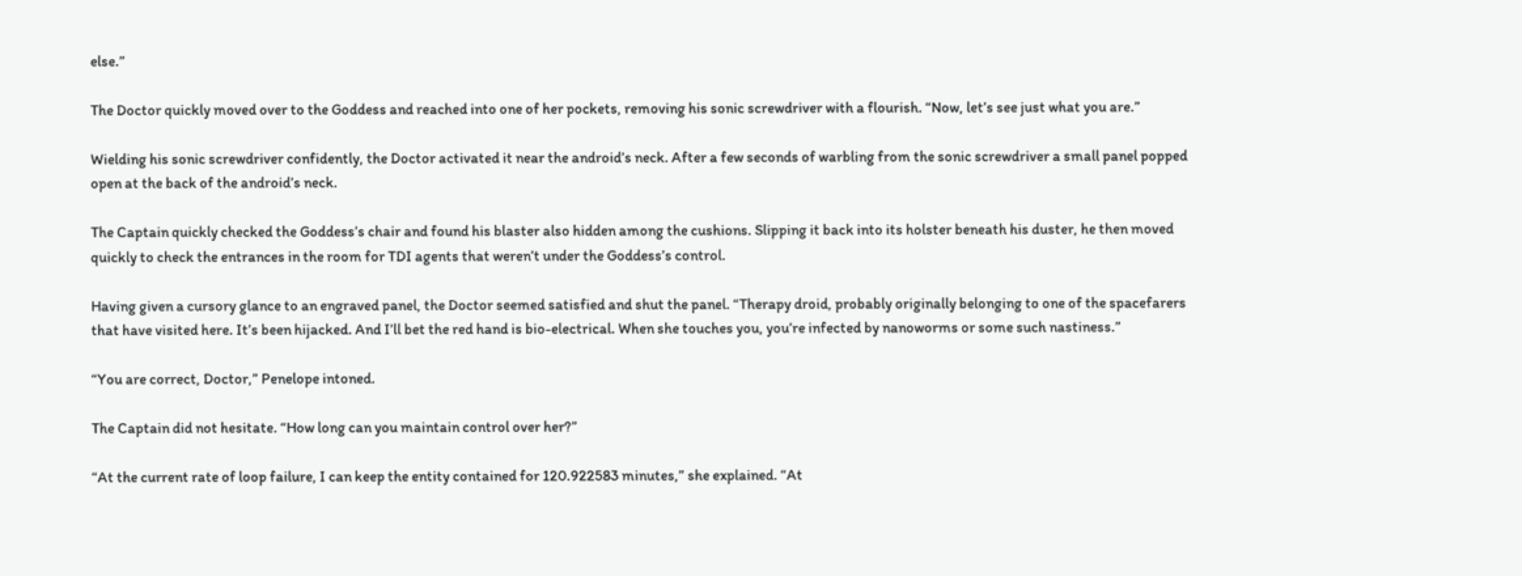else.”

The Doctor quickly moved over to the Goddess and reached into one of her pockets, removing his sonic screwdriver with a flourish. “Now, let’s see just what you are.”

Wielding his sonic screwdriver confidently, the Doctor activated it near the android’s neck. After a few seconds of warbling from the sonic screwdriver a small panel popped open at the back of the android’s neck.

The Captain quickly checked the Goddess’s chair and found his blaster also hidden among the cushions. Slipping it back into its holster beneath his duster, he then moved quickly to check the entrances in the room for TDI agents that weren’t under the Goddess’s control.

Having given a cursory glance to an engraved panel, the Doctor seemed satisfied and shut the panel. “Therapy droid, probably originally belonging to one of the spacefarers that have visited here. It’s been hijacked. And I’ll bet the red hand is bio-electrical. When she touches you, you’re infected by nanoworms or some such nastiness.”

“You are correct, Doctor,” Penelope intoned.

The Captain did not hesitate. “How long can you maintain control over her?”

“At the current rate of loop failure, I can keep the entity contained for 120.922583 minutes,” she explained. “At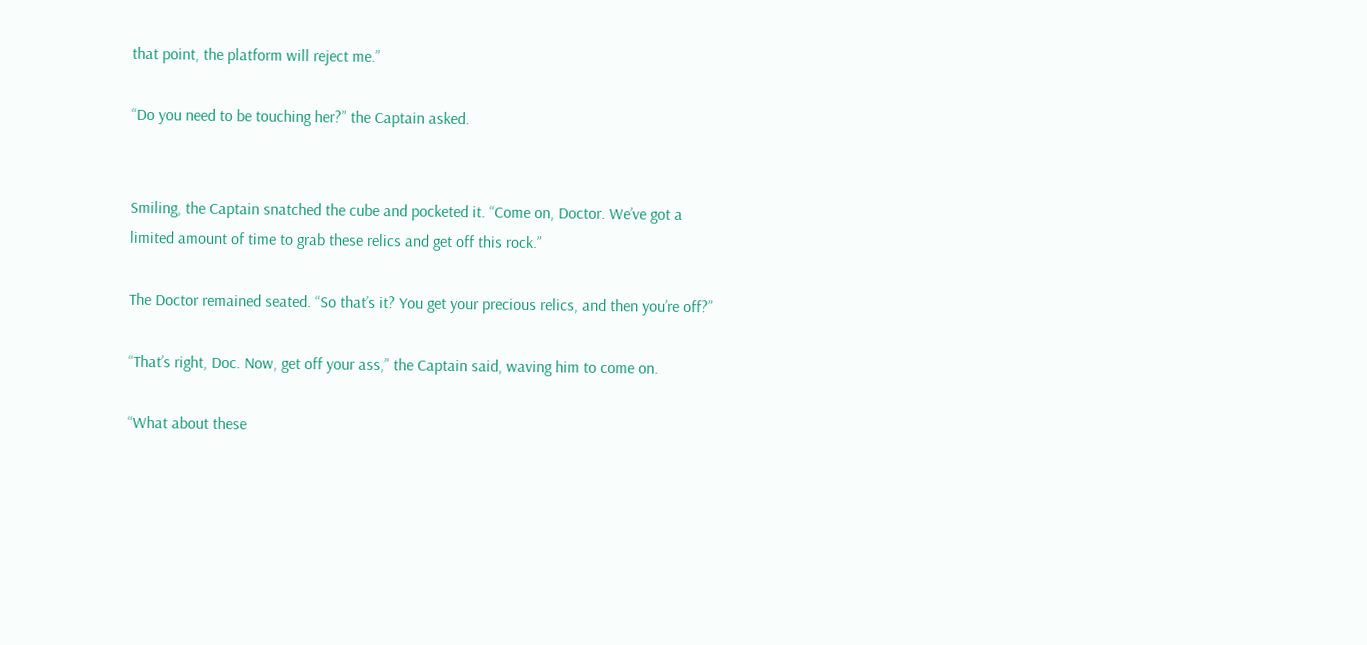that point, the platform will reject me.”

“Do you need to be touching her?” the Captain asked.


Smiling, the Captain snatched the cube and pocketed it. “Come on, Doctor. We’ve got a limited amount of time to grab these relics and get off this rock.”

The Doctor remained seated. “So that’s it? You get your precious relics, and then you’re off?”

“That’s right, Doc. Now, get off your ass,” the Captain said, waving him to come on.

“What about these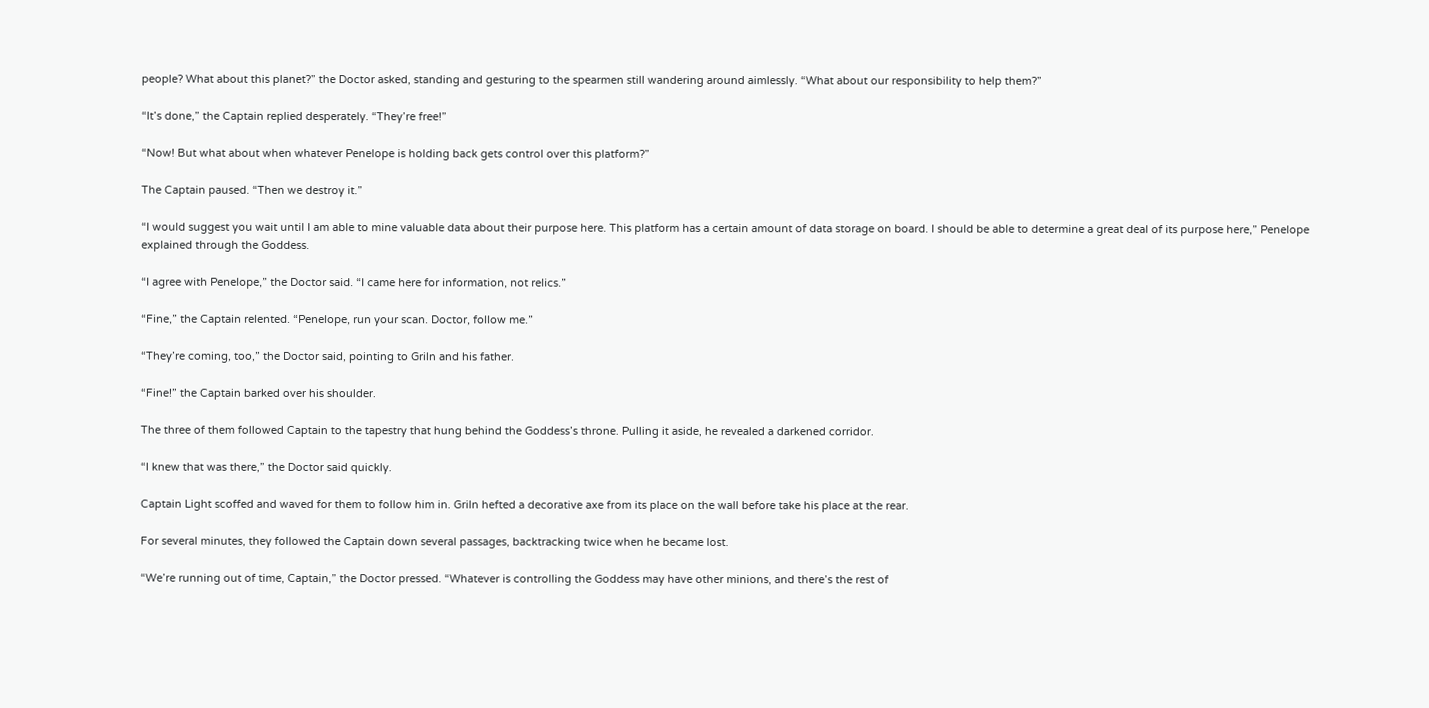people? What about this planet?” the Doctor asked, standing and gesturing to the spearmen still wandering around aimlessly. “What about our responsibility to help them?”

“It’s done,” the Captain replied desperately. “They’re free!”

“Now! But what about when whatever Penelope is holding back gets control over this platform?”

The Captain paused. “Then we destroy it.”

“I would suggest you wait until I am able to mine valuable data about their purpose here. This platform has a certain amount of data storage on board. I should be able to determine a great deal of its purpose here,” Penelope explained through the Goddess.

“I agree with Penelope,” the Doctor said. “I came here for information, not relics.”

“Fine,” the Captain relented. “Penelope, run your scan. Doctor, follow me.”

“They’re coming, too,” the Doctor said, pointing to Griln and his father.

“Fine!” the Captain barked over his shoulder.

The three of them followed Captain to the tapestry that hung behind the Goddess’s throne. Pulling it aside, he revealed a darkened corridor.

“I knew that was there,” the Doctor said quickly.

Captain Light scoffed and waved for them to follow him in. Griln hefted a decorative axe from its place on the wall before take his place at the rear.

For several minutes, they followed the Captain down several passages, backtracking twice when he became lost.

“We’re running out of time, Captain,” the Doctor pressed. “Whatever is controlling the Goddess may have other minions, and there’s the rest of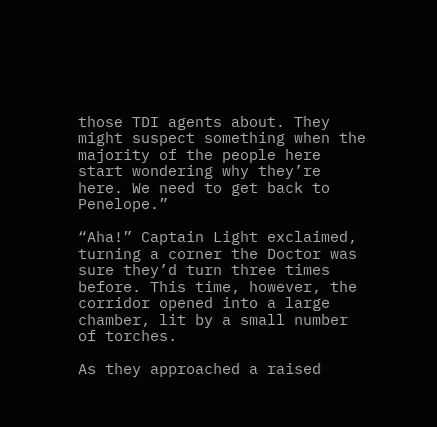those TDI agents about. They might suspect something when the majority of the people here start wondering why they’re here. We need to get back to Penelope.”

“Aha!” Captain Light exclaimed, turning a corner the Doctor was sure they’d turn three times before. This time, however, the corridor opened into a large chamber, lit by a small number of torches.

As they approached a raised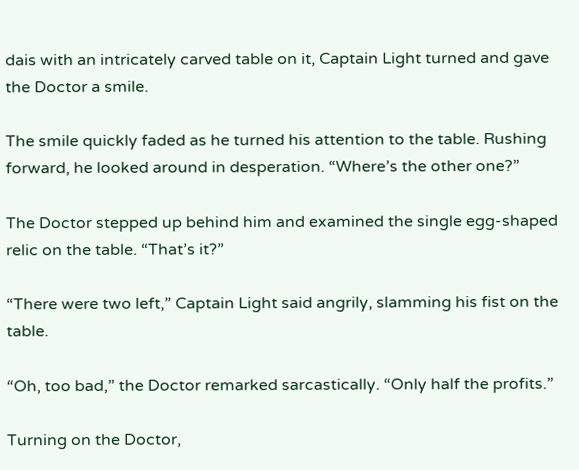dais with an intricately carved table on it, Captain Light turned and gave the Doctor a smile.

The smile quickly faded as he turned his attention to the table. Rushing forward, he looked around in desperation. “Where’s the other one?”

The Doctor stepped up behind him and examined the single egg-shaped relic on the table. “That’s it?”

“There were two left,” Captain Light said angrily, slamming his fist on the table.

“Oh, too bad,” the Doctor remarked sarcastically. “Only half the profits.”

Turning on the Doctor,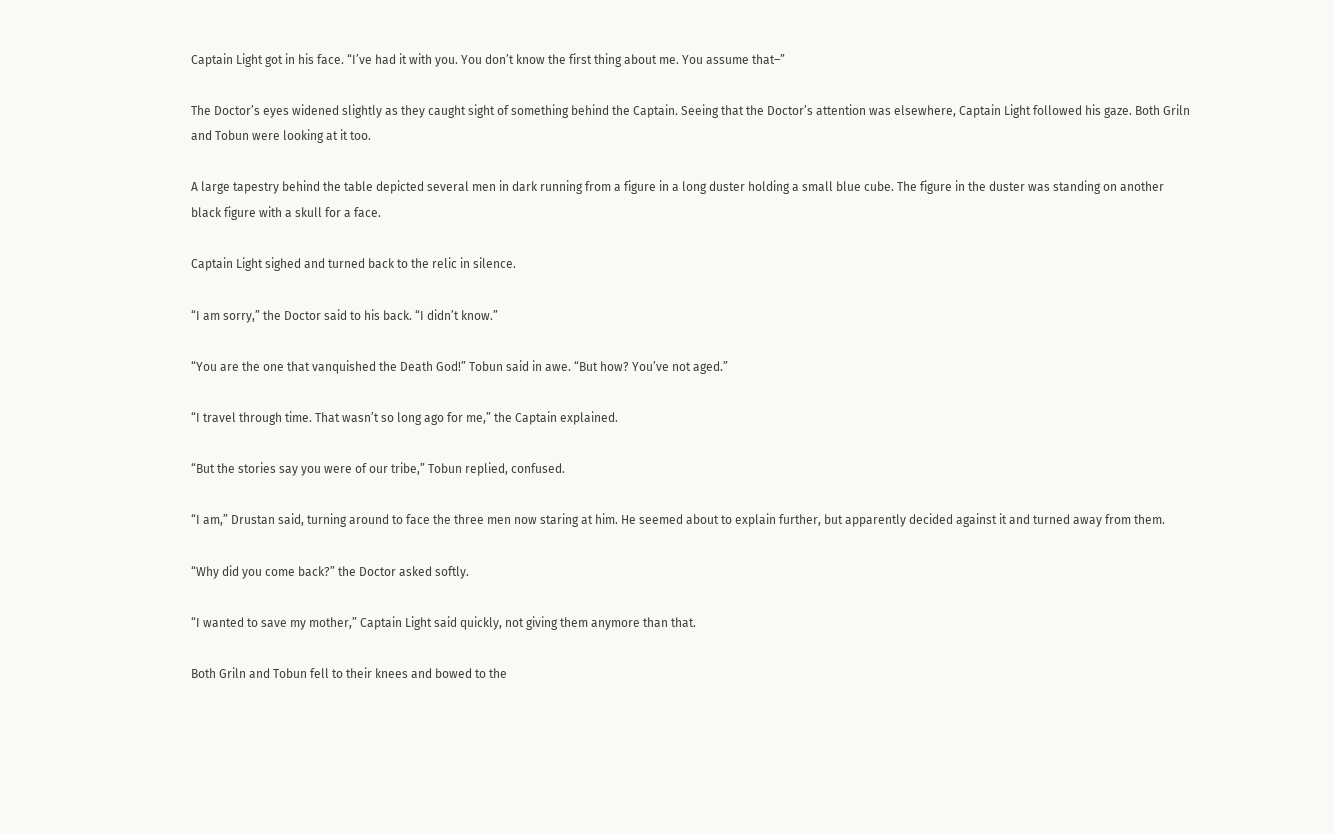Captain Light got in his face. “I’ve had it with you. You don’t know the first thing about me. You assume that–”

The Doctor’s eyes widened slightly as they caught sight of something behind the Captain. Seeing that the Doctor’s attention was elsewhere, Captain Light followed his gaze. Both Griln and Tobun were looking at it too.

A large tapestry behind the table depicted several men in dark running from a figure in a long duster holding a small blue cube. The figure in the duster was standing on another black figure with a skull for a face.

Captain Light sighed and turned back to the relic in silence.

“I am sorry,” the Doctor said to his back. “I didn’t know.”

“You are the one that vanquished the Death God!” Tobun said in awe. “But how? You’ve not aged.”

“I travel through time. That wasn’t so long ago for me,” the Captain explained.

“But the stories say you were of our tribe,” Tobun replied, confused.

“I am,” Drustan said, turning around to face the three men now staring at him. He seemed about to explain further, but apparently decided against it and turned away from them.

“Why did you come back?” the Doctor asked softly.

“I wanted to save my mother,” Captain Light said quickly, not giving them anymore than that.

Both Griln and Tobun fell to their knees and bowed to the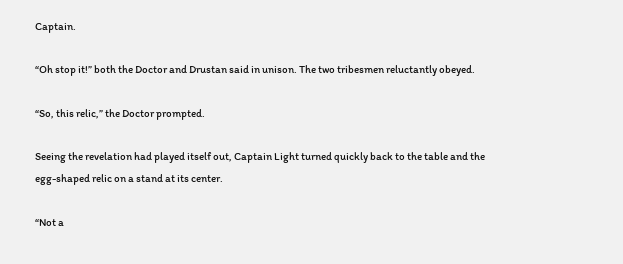Captain.

“Oh stop it!” both the Doctor and Drustan said in unison. The two tribesmen reluctantly obeyed.

“So, this relic,” the Doctor prompted.

Seeing the revelation had played itself out, Captain Light turned quickly back to the table and the egg-shaped relic on a stand at its center.

“Not a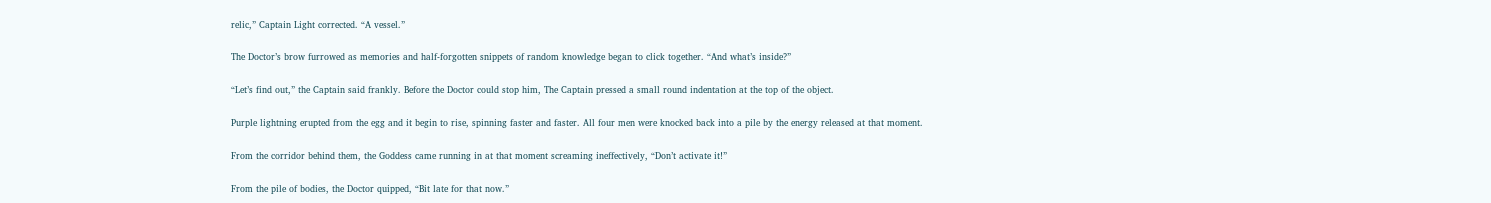relic,” Captain Light corrected. “A vessel.”

The Doctor’s brow furrowed as memories and half-forgotten snippets of random knowledge began to click together. “And what’s inside?”

“Let’s find out,” the Captain said frankly. Before the Doctor could stop him, The Captain pressed a small round indentation at the top of the object.

Purple lightning erupted from the egg and it begin to rise, spinning faster and faster. All four men were knocked back into a pile by the energy released at that moment.

From the corridor behind them, the Goddess came running in at that moment screaming ineffectively, “Don’t activate it!”

From the pile of bodies, the Doctor quipped, “Bit late for that now.”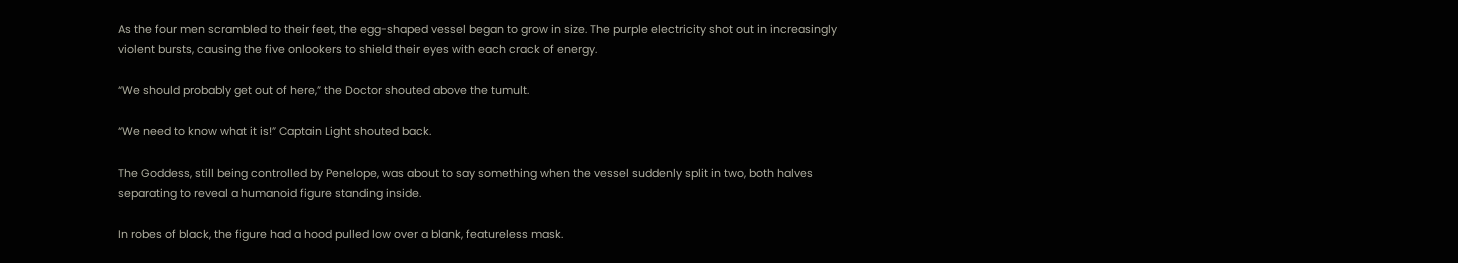As the four men scrambled to their feet, the egg-shaped vessel began to grow in size. The purple electricity shot out in increasingly violent bursts, causing the five onlookers to shield their eyes with each crack of energy.

“We should probably get out of here,” the Doctor shouted above the tumult.

“We need to know what it is!” Captain Light shouted back.

The Goddess, still being controlled by Penelope, was about to say something when the vessel suddenly split in two, both halves separating to reveal a humanoid figure standing inside.

In robes of black, the figure had a hood pulled low over a blank, featureless mask.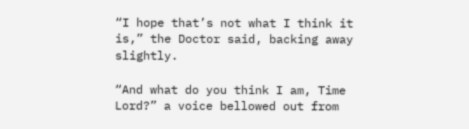“I hope that’s not what I think it is,” the Doctor said, backing away slightly.

“And what do you think I am, Time Lord?” a voice bellowed out from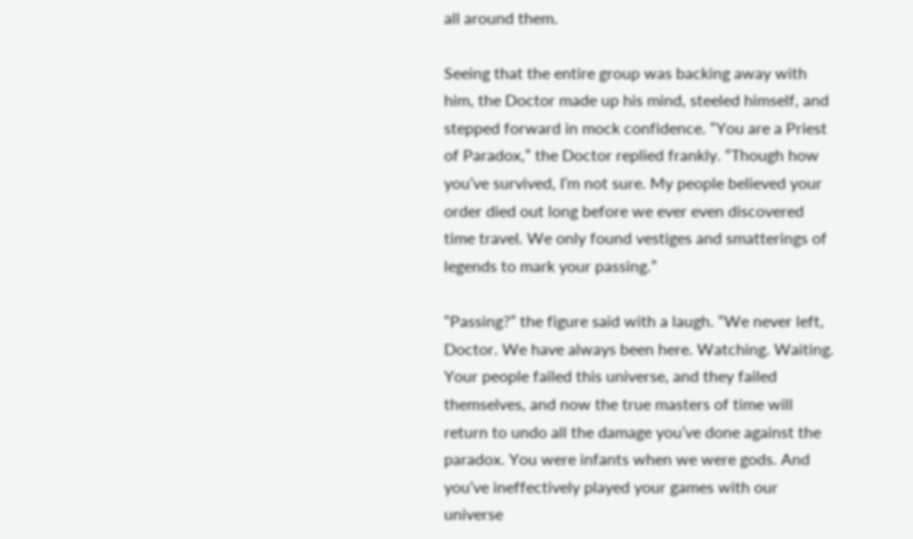all around them.

Seeing that the entire group was backing away with him, the Doctor made up his mind, steeled himself, and stepped forward in mock confidence. “You are a Priest of Paradox,” the Doctor replied frankly. “Though how you’ve survived, I’m not sure. My people believed your order died out long before we ever even discovered time travel. We only found vestiges and smatterings of legends to mark your passing.”

“Passing?” the figure said with a laugh. “We never left, Doctor. We have always been here. Watching. Waiting. Your people failed this universe, and they failed themselves, and now the true masters of time will return to undo all the damage you’ve done against the paradox. You were infants when we were gods. And you’ve ineffectively played your games with our universe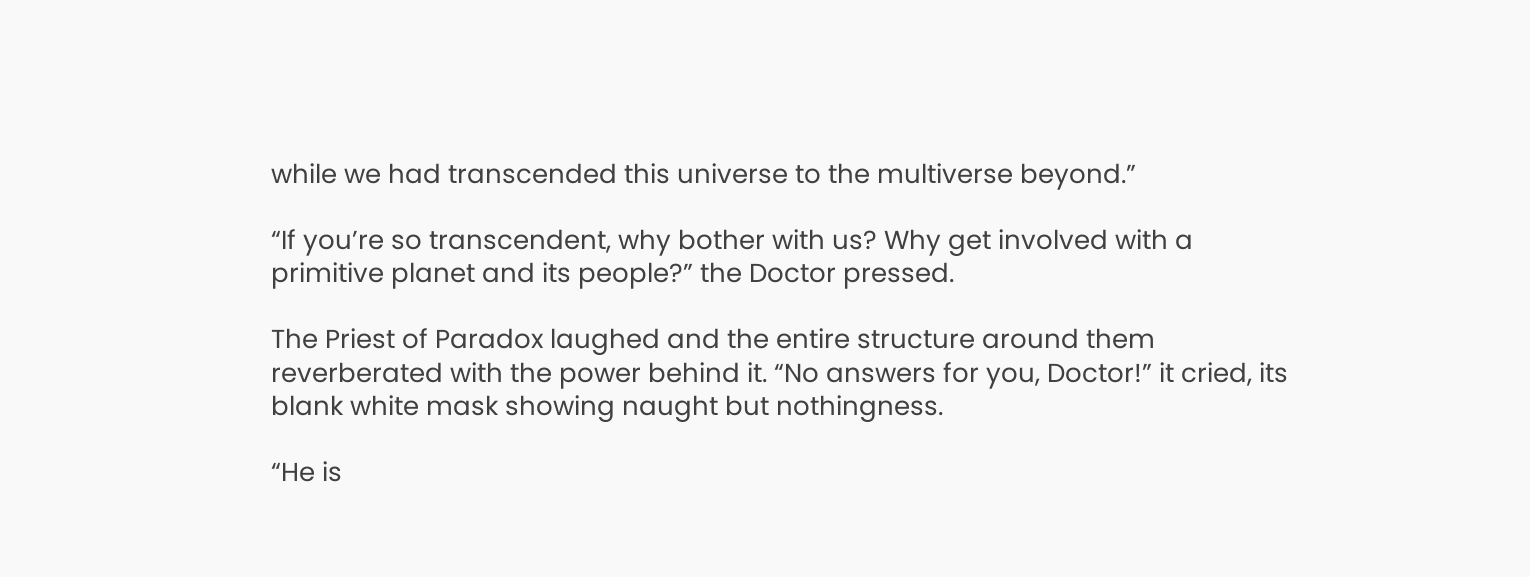while we had transcended this universe to the multiverse beyond.”

“If you’re so transcendent, why bother with us? Why get involved with a primitive planet and its people?” the Doctor pressed.

The Priest of Paradox laughed and the entire structure around them reverberated with the power behind it. “No answers for you, Doctor!” it cried, its blank white mask showing naught but nothingness.

“He is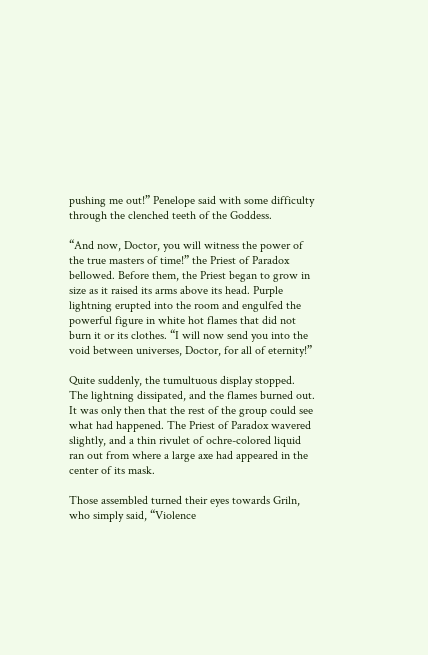pushing me out!” Penelope said with some difficulty through the clenched teeth of the Goddess.

“And now, Doctor, you will witness the power of the true masters of time!” the Priest of Paradox bellowed. Before them, the Priest began to grow in size as it raised its arms above its head. Purple lightning erupted into the room and engulfed the powerful figure in white hot flames that did not burn it or its clothes. “I will now send you into the void between universes, Doctor, for all of eternity!”

Quite suddenly, the tumultuous display stopped. The lightning dissipated, and the flames burned out. It was only then that the rest of the group could see what had happened. The Priest of Paradox wavered slightly, and a thin rivulet of ochre-colored liquid ran out from where a large axe had appeared in the center of its mask.

Those assembled turned their eyes towards Griln, who simply said, “Violence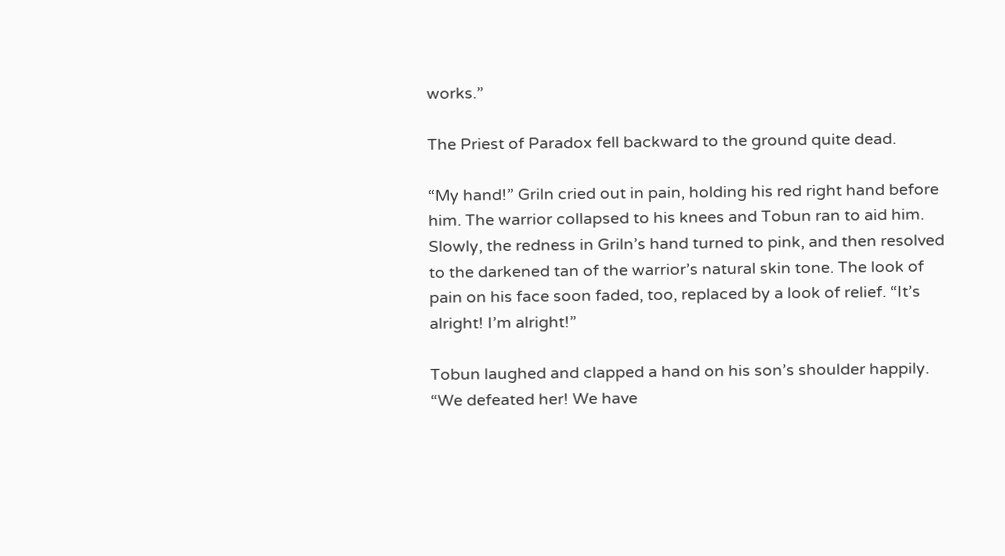works.”

The Priest of Paradox fell backward to the ground quite dead.

“My hand!” Griln cried out in pain, holding his red right hand before him. The warrior collapsed to his knees and Tobun ran to aid him. Slowly, the redness in Griln’s hand turned to pink, and then resolved to the darkened tan of the warrior’s natural skin tone. The look of pain on his face soon faded, too, replaced by a look of relief. “It’s alright! I’m alright!”

Tobun laughed and clapped a hand on his son’s shoulder happily. “We defeated her! We have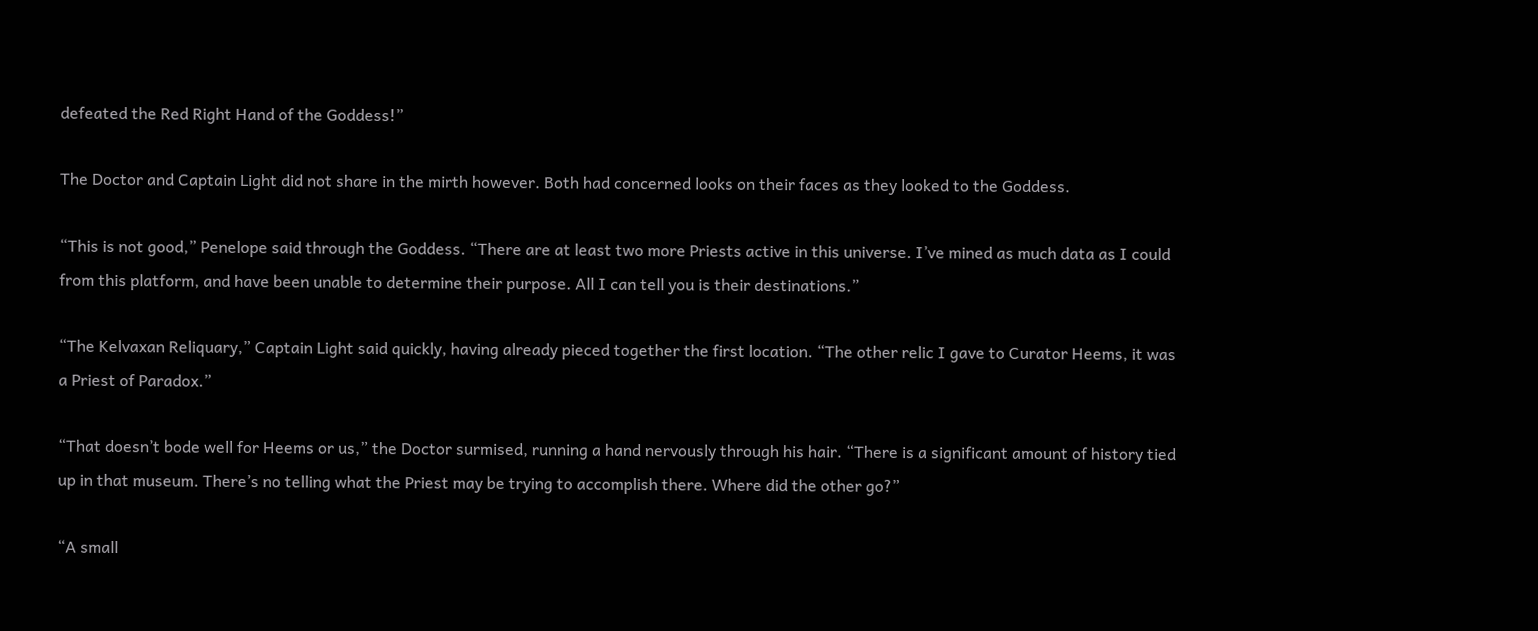defeated the Red Right Hand of the Goddess!”

The Doctor and Captain Light did not share in the mirth however. Both had concerned looks on their faces as they looked to the Goddess.

“This is not good,” Penelope said through the Goddess. “There are at least two more Priests active in this universe. I’ve mined as much data as I could from this platform, and have been unable to determine their purpose. All I can tell you is their destinations.”

“The Kelvaxan Reliquary,” Captain Light said quickly, having already pieced together the first location. “The other relic I gave to Curator Heems, it was a Priest of Paradox.”

“That doesn’t bode well for Heems or us,” the Doctor surmised, running a hand nervously through his hair. “There is a significant amount of history tied up in that museum. There’s no telling what the Priest may be trying to accomplish there. Where did the other go?”

“A small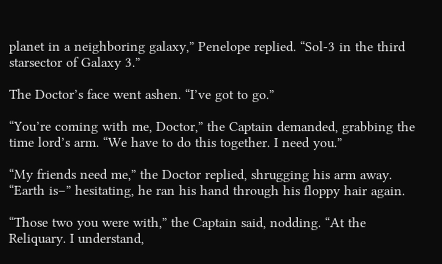planet in a neighboring galaxy,” Penelope replied. “Sol-3 in the third starsector of Galaxy 3.”

The Doctor’s face went ashen. “I’ve got to go.”

“You’re coming with me, Doctor,” the Captain demanded, grabbing the time lord’s arm. “We have to do this together. I need you.”

“My friends need me,” the Doctor replied, shrugging his arm away. “Earth is–” hesitating, he ran his hand through his floppy hair again.

“Those two you were with,” the Captain said, nodding. “At the Reliquary. I understand,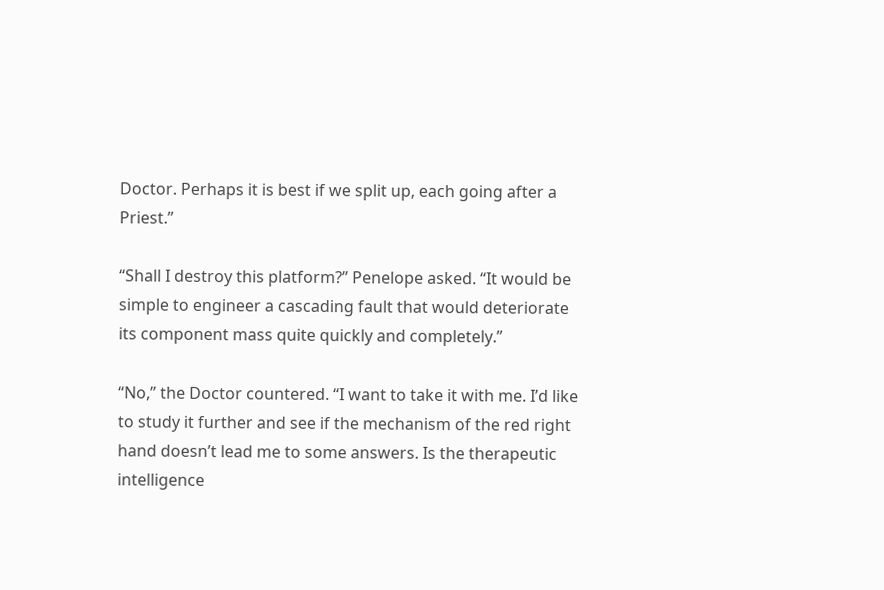Doctor. Perhaps it is best if we split up, each going after a Priest.”

“Shall I destroy this platform?” Penelope asked. “It would be simple to engineer a cascading fault that would deteriorate its component mass quite quickly and completely.”

“No,” the Doctor countered. “I want to take it with me. I’d like to study it further and see if the mechanism of the red right hand doesn’t lead me to some answers. Is the therapeutic intelligence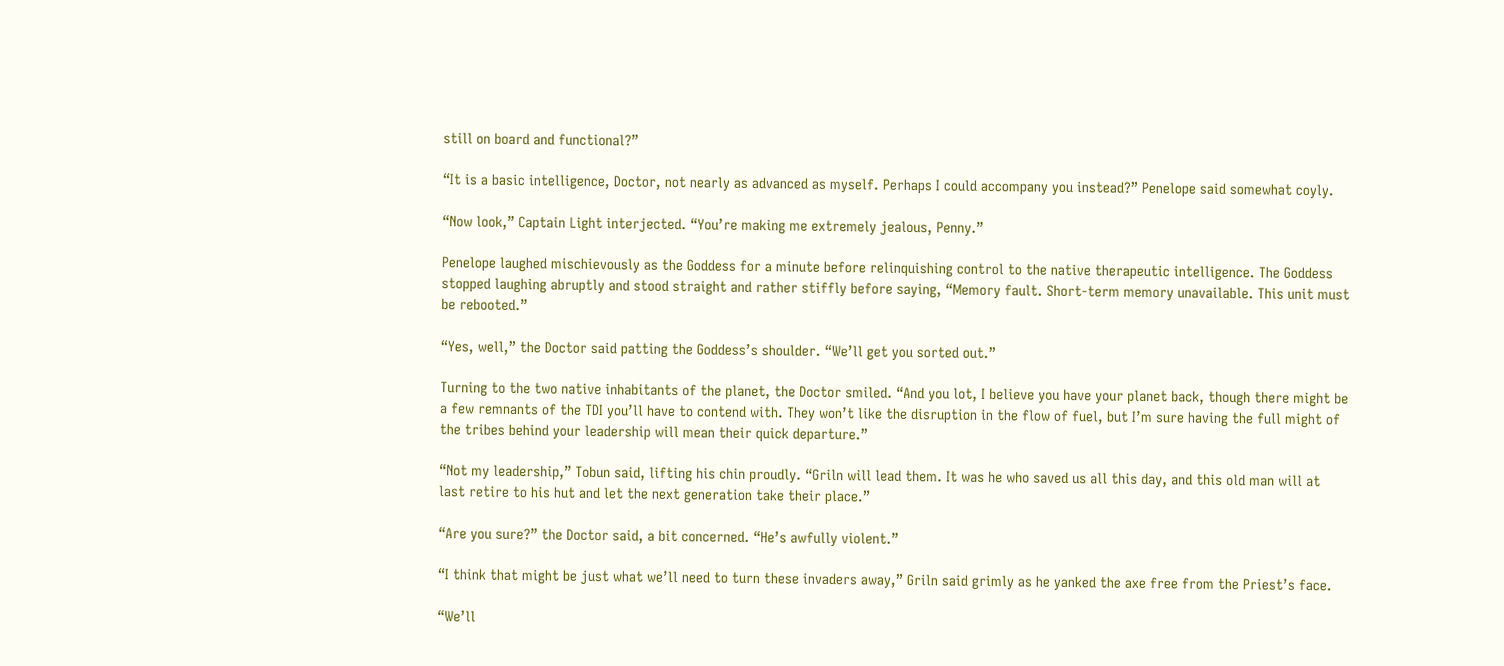still on board and functional?”

“It is a basic intelligence, Doctor, not nearly as advanced as myself. Perhaps I could accompany you instead?” Penelope said somewhat coyly.

“Now look,” Captain Light interjected. “You’re making me extremely jealous, Penny.”

Penelope laughed mischievously as the Goddess for a minute before relinquishing control to the native therapeutic intelligence. The Goddess stopped laughing abruptly and stood straight and rather stiffly before saying, “Memory fault. Short-term memory unavailable. This unit must be rebooted.”

“Yes, well,” the Doctor said patting the Goddess’s shoulder. “We’ll get you sorted out.”

Turning to the two native inhabitants of the planet, the Doctor smiled. “And you lot, I believe you have your planet back, though there might be a few remnants of the TDI you’ll have to contend with. They won’t like the disruption in the flow of fuel, but I’m sure having the full might of the tribes behind your leadership will mean their quick departure.”

“Not my leadership,” Tobun said, lifting his chin proudly. “Griln will lead them. It was he who saved us all this day, and this old man will at last retire to his hut and let the next generation take their place.”

“Are you sure?” the Doctor said, a bit concerned. “He’s awfully violent.”

“I think that might be just what we’ll need to turn these invaders away,” Griln said grimly as he yanked the axe free from the Priest’s face.

“We’ll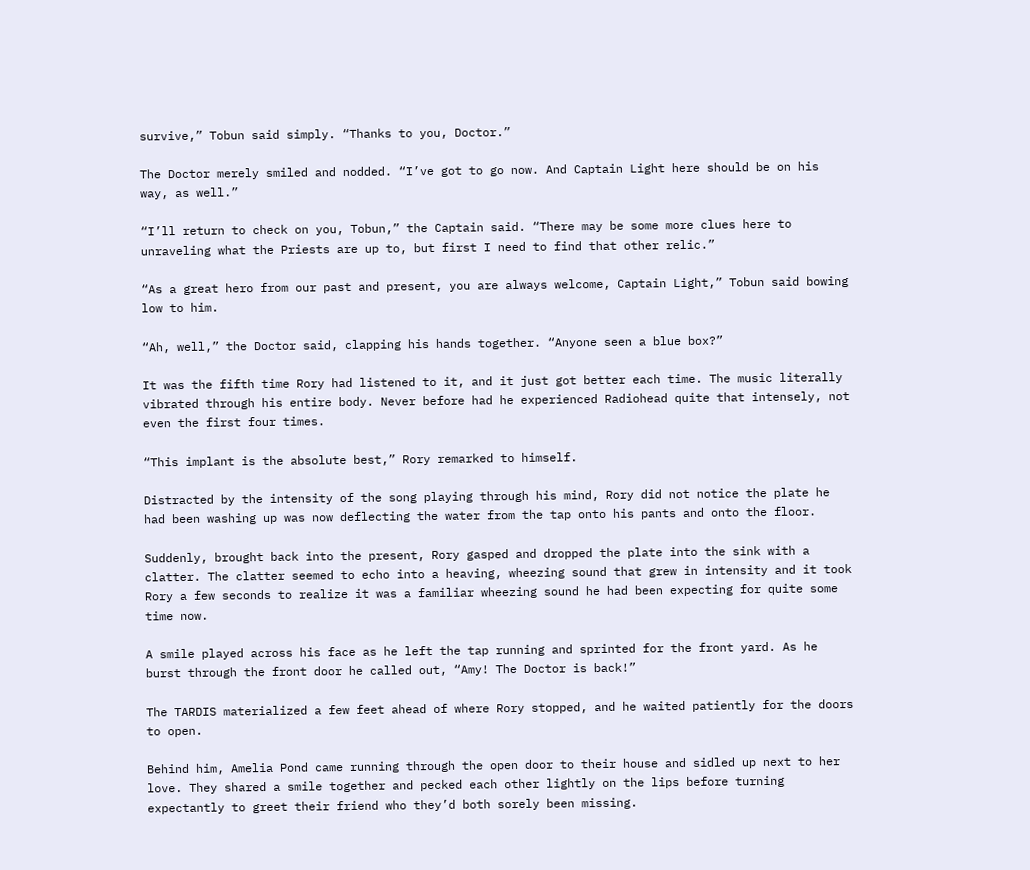survive,” Tobun said simply. “Thanks to you, Doctor.”

The Doctor merely smiled and nodded. “I’ve got to go now. And Captain Light here should be on his way, as well.”

“I’ll return to check on you, Tobun,” the Captain said. “There may be some more clues here to unraveling what the Priests are up to, but first I need to find that other relic.”

“As a great hero from our past and present, you are always welcome, Captain Light,” Tobun said bowing low to him.

“Ah, well,” the Doctor said, clapping his hands together. “Anyone seen a blue box?”

It was the fifth time Rory had listened to it, and it just got better each time. The music literally vibrated through his entire body. Never before had he experienced Radiohead quite that intensely, not even the first four times.

“This implant is the absolute best,” Rory remarked to himself.

Distracted by the intensity of the song playing through his mind, Rory did not notice the plate he had been washing up was now deflecting the water from the tap onto his pants and onto the floor.

Suddenly, brought back into the present, Rory gasped and dropped the plate into the sink with a clatter. The clatter seemed to echo into a heaving, wheezing sound that grew in intensity and it took Rory a few seconds to realize it was a familiar wheezing sound he had been expecting for quite some time now.

A smile played across his face as he left the tap running and sprinted for the front yard. As he burst through the front door he called out, “Amy! The Doctor is back!”

The TARDIS materialized a few feet ahead of where Rory stopped, and he waited patiently for the doors to open.

Behind him, Amelia Pond came running through the open door to their house and sidled up next to her love. They shared a smile together and pecked each other lightly on the lips before turning expectantly to greet their friend who they’d both sorely been missing.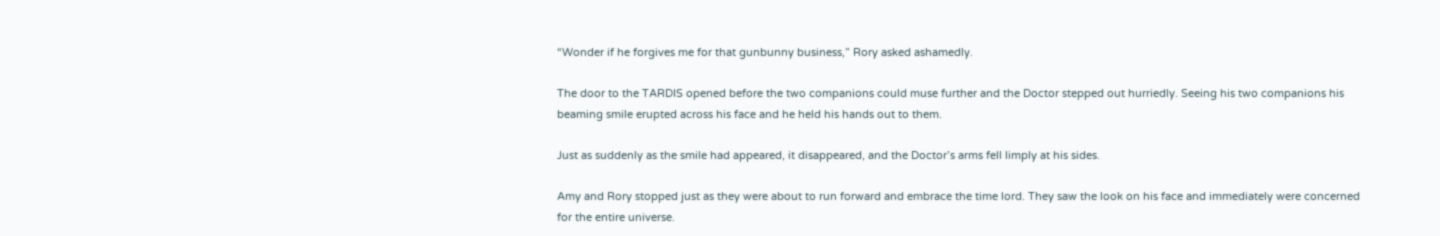“Wonder if he forgives me for that gunbunny business,” Rory asked ashamedly.

The door to the TARDIS opened before the two companions could muse further and the Doctor stepped out hurriedly. Seeing his two companions his beaming smile erupted across his face and he held his hands out to them.

Just as suddenly as the smile had appeared, it disappeared, and the Doctor’s arms fell limply at his sides.

Amy and Rory stopped just as they were about to run forward and embrace the time lord. They saw the look on his face and immediately were concerned for the entire universe.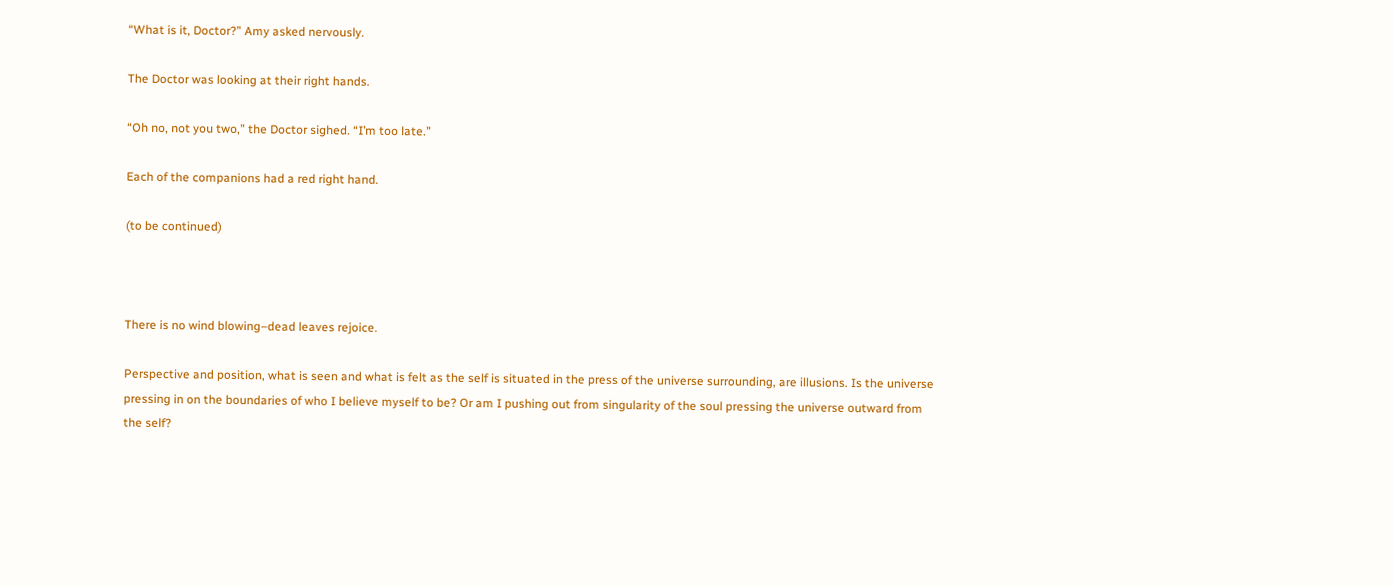“What is it, Doctor?” Amy asked nervously.

The Doctor was looking at their right hands.

“Oh no, not you two,” the Doctor sighed. “I’m too late.”

Each of the companions had a red right hand.

(to be continued)



There is no wind blowing–dead leaves rejoice.

Perspective and position, what is seen and what is felt as the self is situated in the press of the universe surrounding, are illusions. Is the universe pressing in on the boundaries of who I believe myself to be? Or am I pushing out from singularity of the soul pressing the universe outward from the self?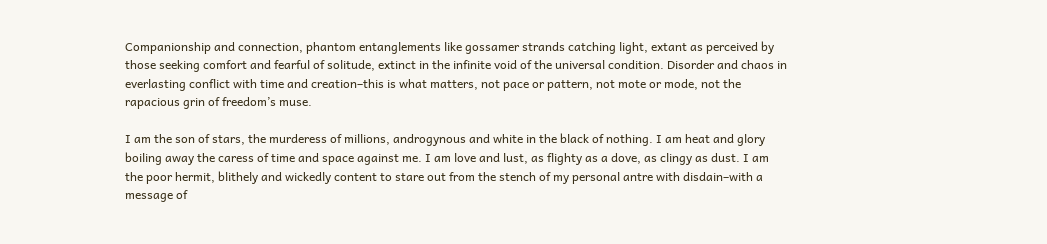Companionship and connection, phantom entanglements like gossamer strands catching light, extant as perceived by those seeking comfort and fearful of solitude, extinct in the infinite void of the universal condition. Disorder and chaos in everlasting conflict with time and creation–this is what matters, not pace or pattern, not mote or mode, not the rapacious grin of freedom’s muse.

I am the son of stars, the murderess of millions, androgynous and white in the black of nothing. I am heat and glory boiling away the caress of time and space against me. I am love and lust, as flighty as a dove, as clingy as dust. I am the poor hermit, blithely and wickedly content to stare out from the stench of my personal antre with disdain–with a message of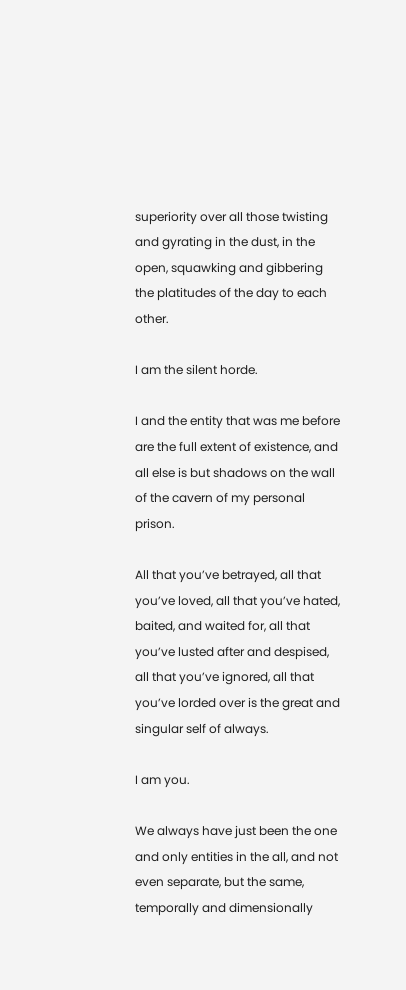superiority over all those twisting and gyrating in the dust, in the open, squawking and gibbering the platitudes of the day to each other.

I am the silent horde.

I and the entity that was me before are the full extent of existence, and all else is but shadows on the wall of the cavern of my personal prison.

All that you’ve betrayed, all that you’ve loved, all that you’ve hated, baited, and waited for, all that you’ve lusted after and despised, all that you’ve ignored, all that you’ve lorded over is the great and singular self of always.

I am you.

We always have just been the one and only entities in the all, and not even separate, but the same, temporally and dimensionally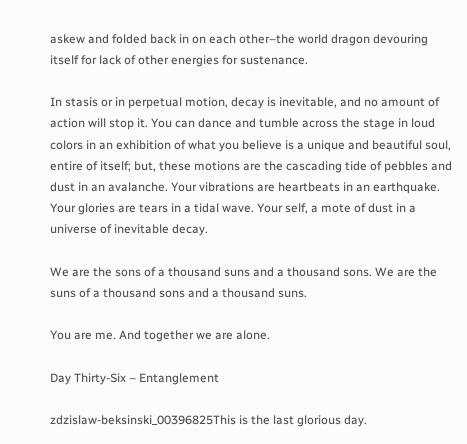askew and folded back in on each other–the world dragon devouring itself for lack of other energies for sustenance.

In stasis or in perpetual motion, decay is inevitable, and no amount of action will stop it. You can dance and tumble across the stage in loud colors in an exhibition of what you believe is a unique and beautiful soul, entire of itself; but, these motions are the cascading tide of pebbles and dust in an avalanche. Your vibrations are heartbeats in an earthquake. Your glories are tears in a tidal wave. Your self, a mote of dust in a universe of inevitable decay.

We are the sons of a thousand suns and a thousand sons. We are the suns of a thousand sons and a thousand suns.

You are me. And together we are alone.

Day Thirty-Six – Entanglement

zdzislaw-beksinski_00396825This is the last glorious day.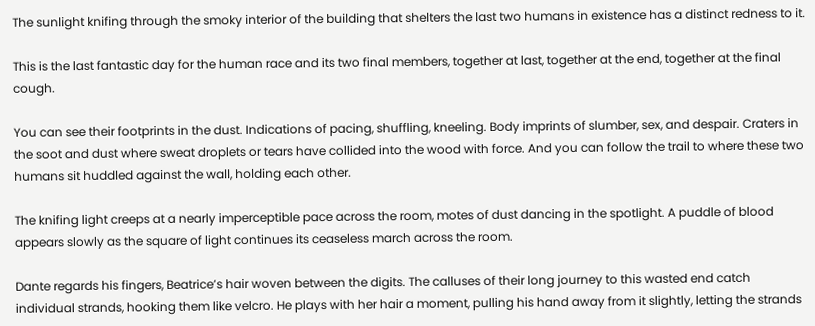The sunlight knifing through the smoky interior of the building that shelters the last two humans in existence has a distinct redness to it.

This is the last fantastic day for the human race and its two final members, together at last, together at the end, together at the final cough.

You can see their footprints in the dust. Indications of pacing, shuffling, kneeling. Body imprints of slumber, sex, and despair. Craters in the soot and dust where sweat droplets or tears have collided into the wood with force. And you can follow the trail to where these two humans sit huddled against the wall, holding each other.

The knifing light creeps at a nearly imperceptible pace across the room, motes of dust dancing in the spotlight. A puddle of blood appears slowly as the square of light continues its ceaseless march across the room.

Dante regards his fingers, Beatrice’s hair woven between the digits. The calluses of their long journey to this wasted end catch individual strands, hooking them like velcro. He plays with her hair a moment, pulling his hand away from it slightly, letting the strands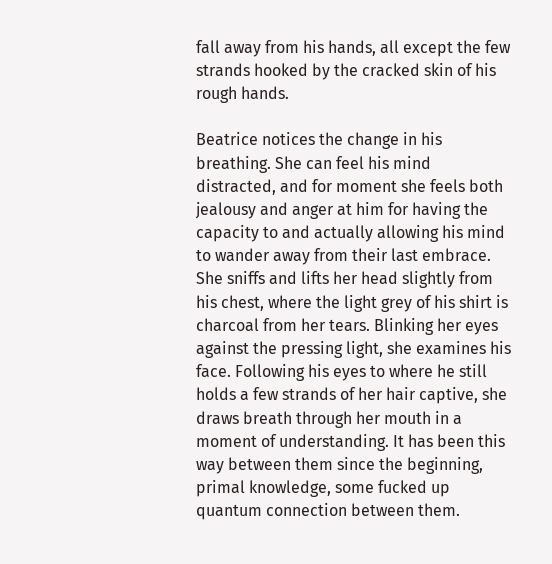fall away from his hands, all except the few strands hooked by the cracked skin of his rough hands.

Beatrice notices the change in his breathing. She can feel his mind distracted, and for moment she feels both jealousy and anger at him for having the capacity to and actually allowing his mind to wander away from their last embrace. She sniffs and lifts her head slightly from his chest, where the light grey of his shirt is charcoal from her tears. Blinking her eyes against the pressing light, she examines his face. Following his eyes to where he still holds a few strands of her hair captive, she draws breath through her mouth in a moment of understanding. It has been this way between them since the beginning, primal knowledge, some fucked up quantum connection between them.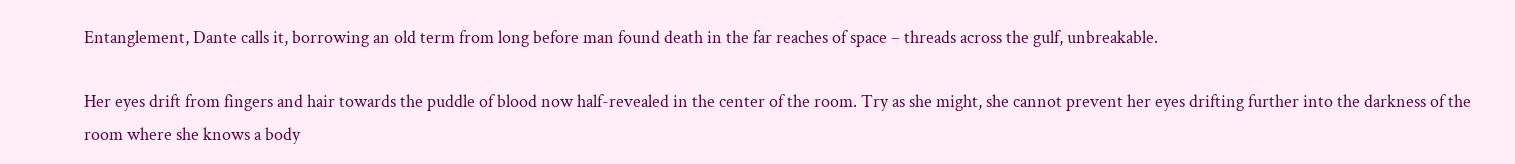Entanglement, Dante calls it, borrowing an old term from long before man found death in the far reaches of space – threads across the gulf, unbreakable.

Her eyes drift from fingers and hair towards the puddle of blood now half-revealed in the center of the room. Try as she might, she cannot prevent her eyes drifting further into the darkness of the room where she knows a body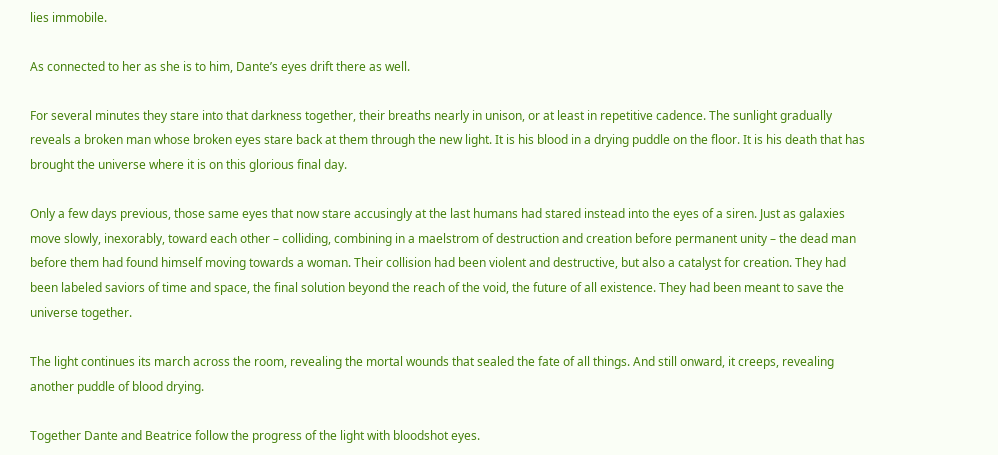lies immobile.

As connected to her as she is to him, Dante’s eyes drift there as well.

For several minutes they stare into that darkness together, their breaths nearly in unison, or at least in repetitive cadence. The sunlight gradually reveals a broken man whose broken eyes stare back at them through the new light. It is his blood in a drying puddle on the floor. It is his death that has brought the universe where it is on this glorious final day.

Only a few days previous, those same eyes that now stare accusingly at the last humans had stared instead into the eyes of a siren. Just as galaxies move slowly, inexorably, toward each other – colliding, combining in a maelstrom of destruction and creation before permanent unity – the dead man before them had found himself moving towards a woman. Their collision had been violent and destructive, but also a catalyst for creation. They had been labeled saviors of time and space, the final solution beyond the reach of the void, the future of all existence. They had been meant to save the universe together.

The light continues its march across the room, revealing the mortal wounds that sealed the fate of all things. And still onward, it creeps, revealing another puddle of blood drying.

Together Dante and Beatrice follow the progress of the light with bloodshot eyes.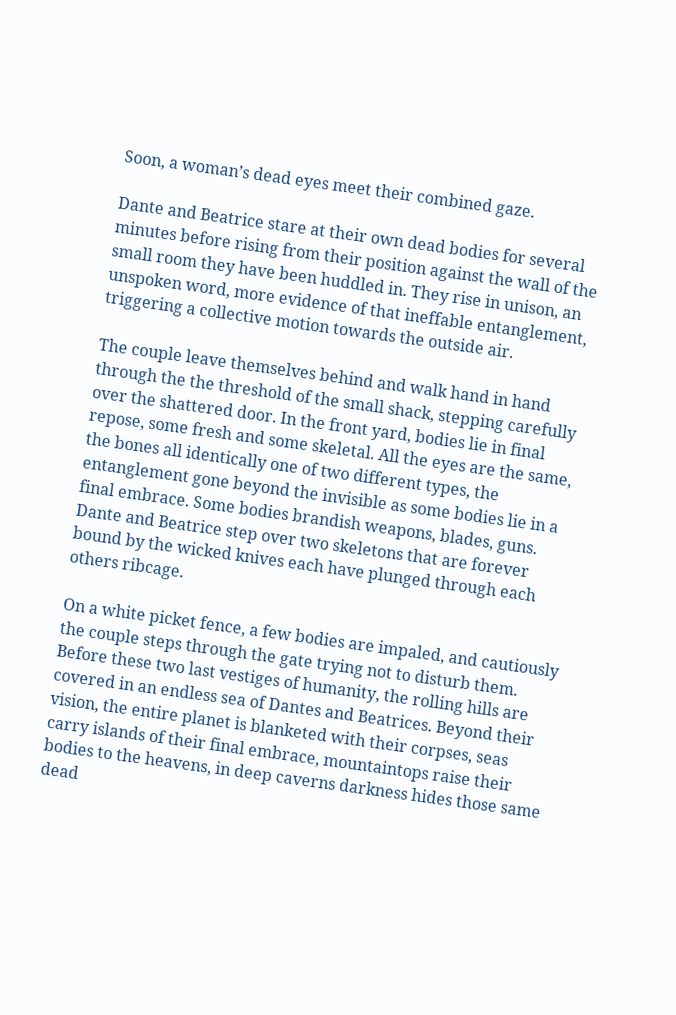Soon, a woman’s dead eyes meet their combined gaze.

Dante and Beatrice stare at their own dead bodies for several minutes before rising from their position against the wall of the small room they have been huddled in. They rise in unison, an unspoken word, more evidence of that ineffable entanglement, triggering a collective motion towards the outside air.

The couple leave themselves behind and walk hand in hand through the the threshold of the small shack, stepping carefully over the shattered door. In the front yard, bodies lie in final repose, some fresh and some skeletal. All the eyes are the same, the bones all identically one of two different types, the entanglement gone beyond the invisible as some bodies lie in a final embrace. Some bodies brandish weapons, blades, guns. Dante and Beatrice step over two skeletons that are forever bound by the wicked knives each have plunged through each others ribcage.

On a white picket fence, a few bodies are impaled, and cautiously the couple steps through the gate trying not to disturb them. Before these two last vestiges of humanity, the rolling hills are covered in an endless sea of Dantes and Beatrices. Beyond their vision, the entire planet is blanketed with their corpses, seas carry islands of their final embrace, mountaintops raise their bodies to the heavens, in deep caverns darkness hides those same dead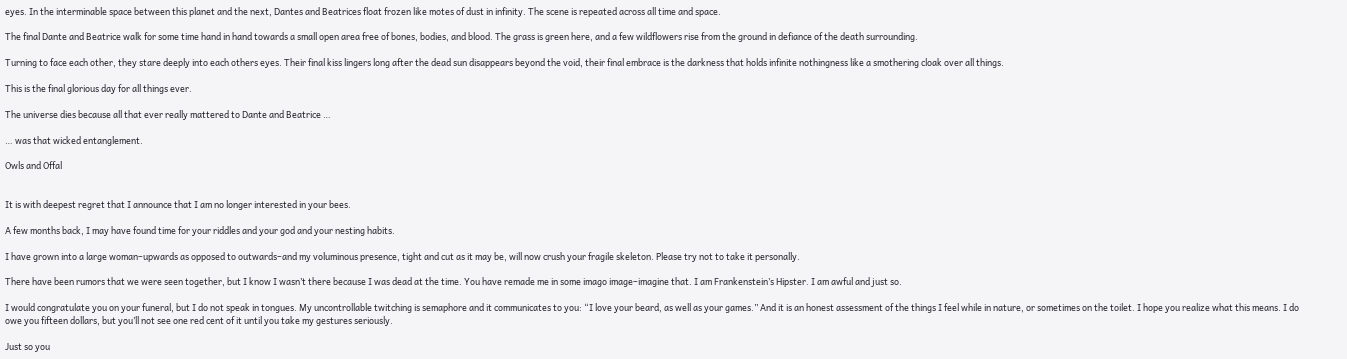eyes. In the interminable space between this planet and the next, Dantes and Beatrices float frozen like motes of dust in infinity. The scene is repeated across all time and space.

The final Dante and Beatrice walk for some time hand in hand towards a small open area free of bones, bodies, and blood. The grass is green here, and a few wildflowers rise from the ground in defiance of the death surrounding.

Turning to face each other, they stare deeply into each others eyes. Their final kiss lingers long after the dead sun disappears beyond the void, their final embrace is the darkness that holds infinite nothingness like a smothering cloak over all things.

This is the final glorious day for all things ever.

The universe dies because all that ever really mattered to Dante and Beatrice …

… was that wicked entanglement.

Owls and Offal


It is with deepest regret that I announce that I am no longer interested in your bees.

A few months back, I may have found time for your riddles and your god and your nesting habits.

I have grown into a large woman–upwards as opposed to outwards–and my voluminous presence, tight and cut as it may be, will now crush your fragile skeleton. Please try not to take it personally.

There have been rumors that we were seen together, but I know I wasn’t there because I was dead at the time. You have remade me in some imago image–imagine that. I am Frankenstein’s Hipster. I am awful and just so.

I would congratulate you on your funeral, but I do not speak in tongues. My uncontrollable twitching is semaphore and it communicates to you: “I love your beard, as well as your games.” And it is an honest assessment of the things I feel while in nature, or sometimes on the toilet. I hope you realize what this means. I do owe you fifteen dollars, but you’ll not see one red cent of it until you take my gestures seriously.

Just so you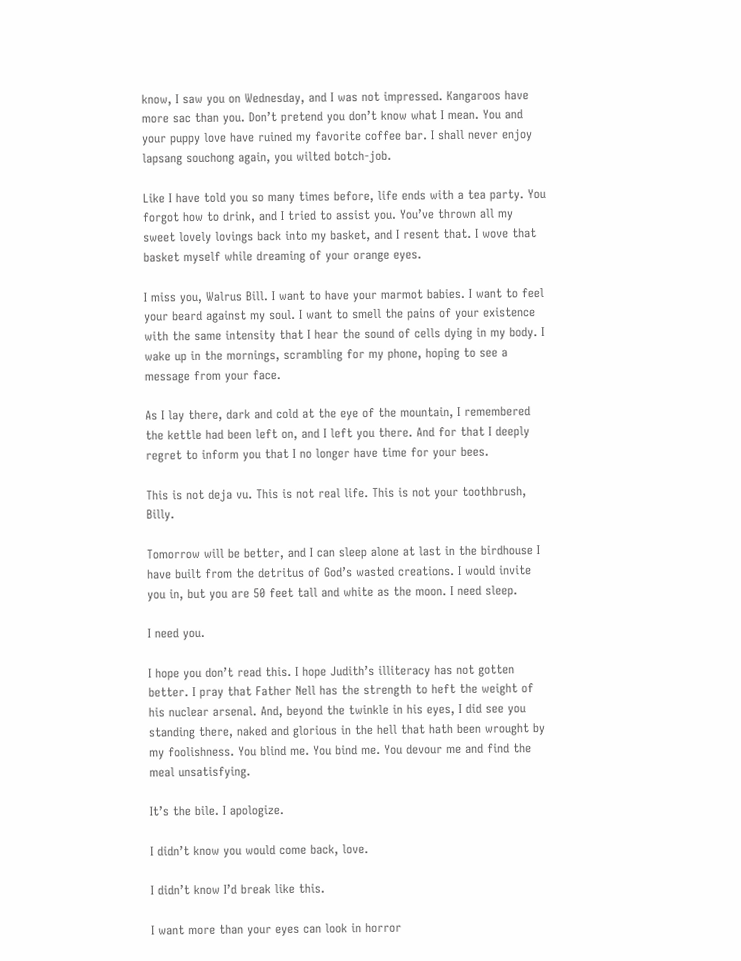know, I saw you on Wednesday, and I was not impressed. Kangaroos have more sac than you. Don’t pretend you don’t know what I mean. You and your puppy love have ruined my favorite coffee bar. I shall never enjoy lapsang souchong again, you wilted botch-job.

Like I have told you so many times before, life ends with a tea party. You forgot how to drink, and I tried to assist you. You’ve thrown all my sweet lovely lovings back into my basket, and I resent that. I wove that basket myself while dreaming of your orange eyes.

I miss you, Walrus Bill. I want to have your marmot babies. I want to feel your beard against my soul. I want to smell the pains of your existence with the same intensity that I hear the sound of cells dying in my body. I wake up in the mornings, scrambling for my phone, hoping to see a message from your face.

As I lay there, dark and cold at the eye of the mountain, I remembered the kettle had been left on, and I left you there. And for that I deeply regret to inform you that I no longer have time for your bees.

This is not deja vu. This is not real life. This is not your toothbrush, Billy.

Tomorrow will be better, and I can sleep alone at last in the birdhouse I have built from the detritus of God’s wasted creations. I would invite you in, but you are 50 feet tall and white as the moon. I need sleep.

I need you.

I hope you don’t read this. I hope Judith’s illiteracy has not gotten better. I pray that Father Nell has the strength to heft the weight of his nuclear arsenal. And, beyond the twinkle in his eyes, I did see you standing there, naked and glorious in the hell that hath been wrought by my foolishness. You blind me. You bind me. You devour me and find the meal unsatisfying.

It’s the bile. I apologize.

I didn’t know you would come back, love.

I didn’t know I’d break like this.

I want more than your eyes can look in horror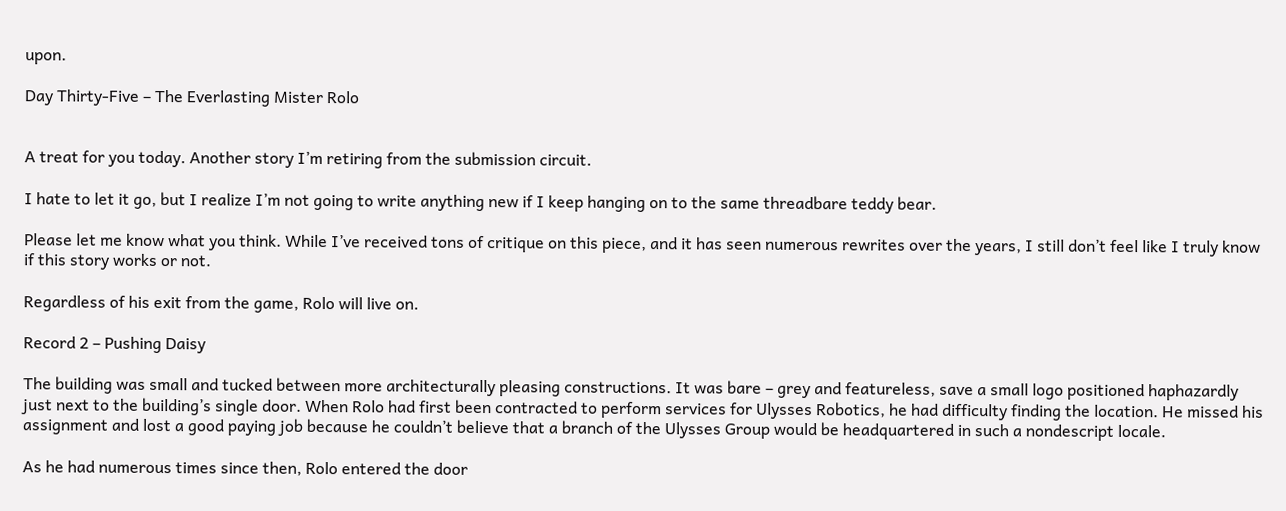upon.

Day Thirty-Five – The Everlasting Mister Rolo


A treat for you today. Another story I’m retiring from the submission circuit.

I hate to let it go, but I realize I’m not going to write anything new if I keep hanging on to the same threadbare teddy bear.

Please let me know what you think. While I’ve received tons of critique on this piece, and it has seen numerous rewrites over the years, I still don’t feel like I truly know if this story works or not.

Regardless of his exit from the game, Rolo will live on.

Record 2 – Pushing Daisy

The building was small and tucked between more architecturally pleasing constructions. It was bare – grey and featureless, save a small logo positioned haphazardly just next to the building’s single door. When Rolo had first been contracted to perform services for Ulysses Robotics, he had difficulty finding the location. He missed his assignment and lost a good paying job because he couldn’t believe that a branch of the Ulysses Group would be headquartered in such a nondescript locale.

As he had numerous times since then, Rolo entered the door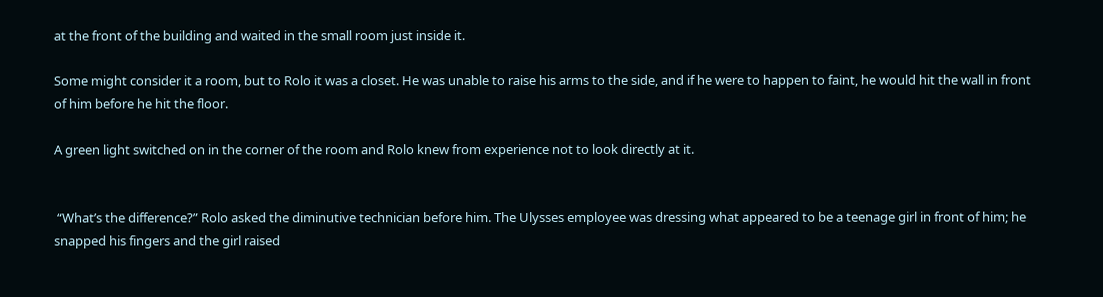at the front of the building and waited in the small room just inside it.

Some might consider it a room, but to Rolo it was a closet. He was unable to raise his arms to the side, and if he were to happen to faint, he would hit the wall in front of him before he hit the floor.

A green light switched on in the corner of the room and Rolo knew from experience not to look directly at it.


 “What’s the difference?” Rolo asked the diminutive technician before him. The Ulysses employee was dressing what appeared to be a teenage girl in front of him; he snapped his fingers and the girl raised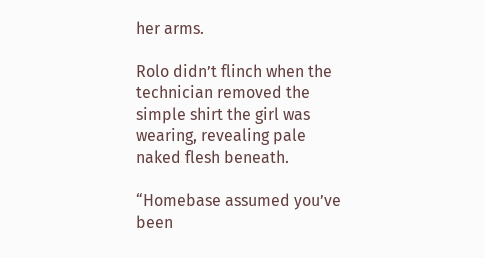her arms.

Rolo didn’t flinch when the technician removed the simple shirt the girl was wearing, revealing pale naked flesh beneath.

“Homebase assumed you’ve been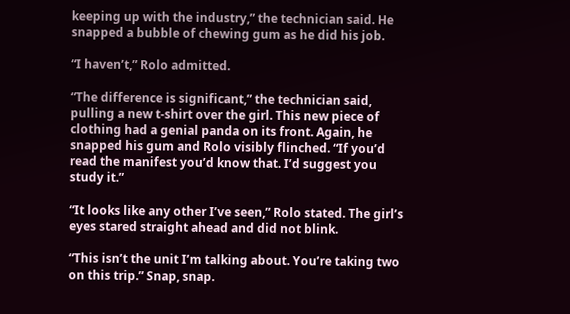keeping up with the industry,” the technician said. He snapped a bubble of chewing gum as he did his job.

“I haven’t,” Rolo admitted.

“The difference is significant,” the technician said, pulling a new t-shirt over the girl. This new piece of clothing had a genial panda on its front. Again, he snapped his gum and Rolo visibly flinched. “If you’d read the manifest you’d know that. I’d suggest you study it.”

“It looks like any other I’ve seen,” Rolo stated. The girl’s eyes stared straight ahead and did not blink.

“This isn’t the unit I’m talking about. You’re taking two on this trip.” Snap, snap.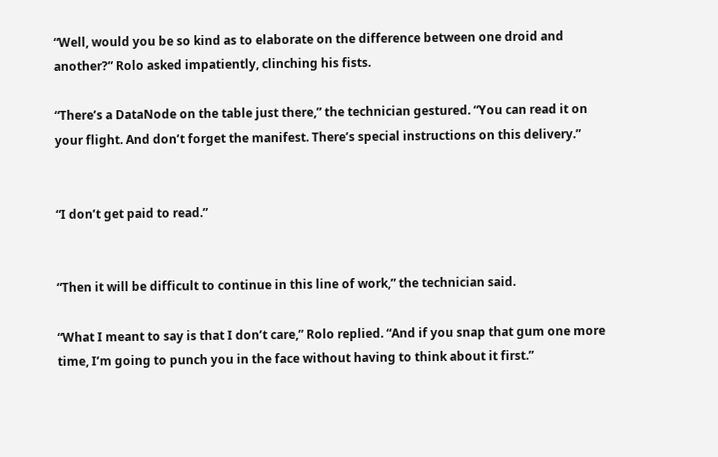“Well, would you be so kind as to elaborate on the difference between one droid and another?” Rolo asked impatiently, clinching his fists.

“There’s a DataNode on the table just there,” the technician gestured. “You can read it on your flight. And don’t forget the manifest. There’s special instructions on this delivery.”


“I don’t get paid to read.”


“Then it will be difficult to continue in this line of work,” the technician said.

“What I meant to say is that I don’t care,” Rolo replied. “And if you snap that gum one more time, I’m going to punch you in the face without having to think about it first.”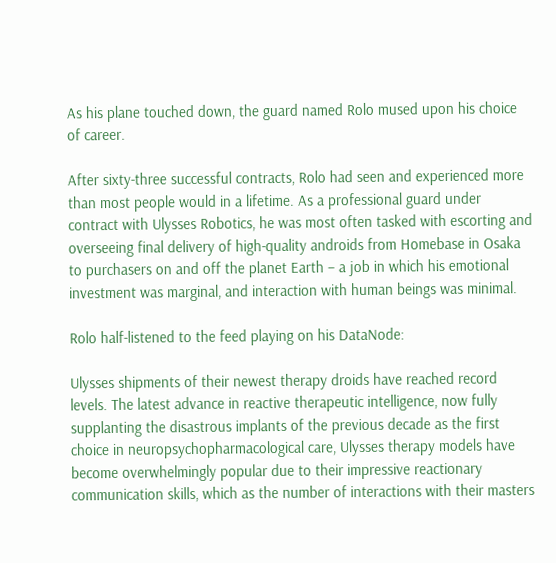As his plane touched down, the guard named Rolo mused upon his choice of career.

After sixty-three successful contracts, Rolo had seen and experienced more than most people would in a lifetime. As a professional guard under contract with Ulysses Robotics, he was most often tasked with escorting and overseeing final delivery of high-quality androids from Homebase in Osaka to purchasers on and off the planet Earth – a job in which his emotional investment was marginal, and interaction with human beings was minimal.

Rolo half-listened to the feed playing on his DataNode:

Ulysses shipments of their newest therapy droids have reached record levels. The latest advance in reactive therapeutic intelligence, now fully supplanting the disastrous implants of the previous decade as the first choice in neuropsychopharmacological care, Ulysses therapy models have become overwhelmingly popular due to their impressive reactionary communication skills, which as the number of interactions with their masters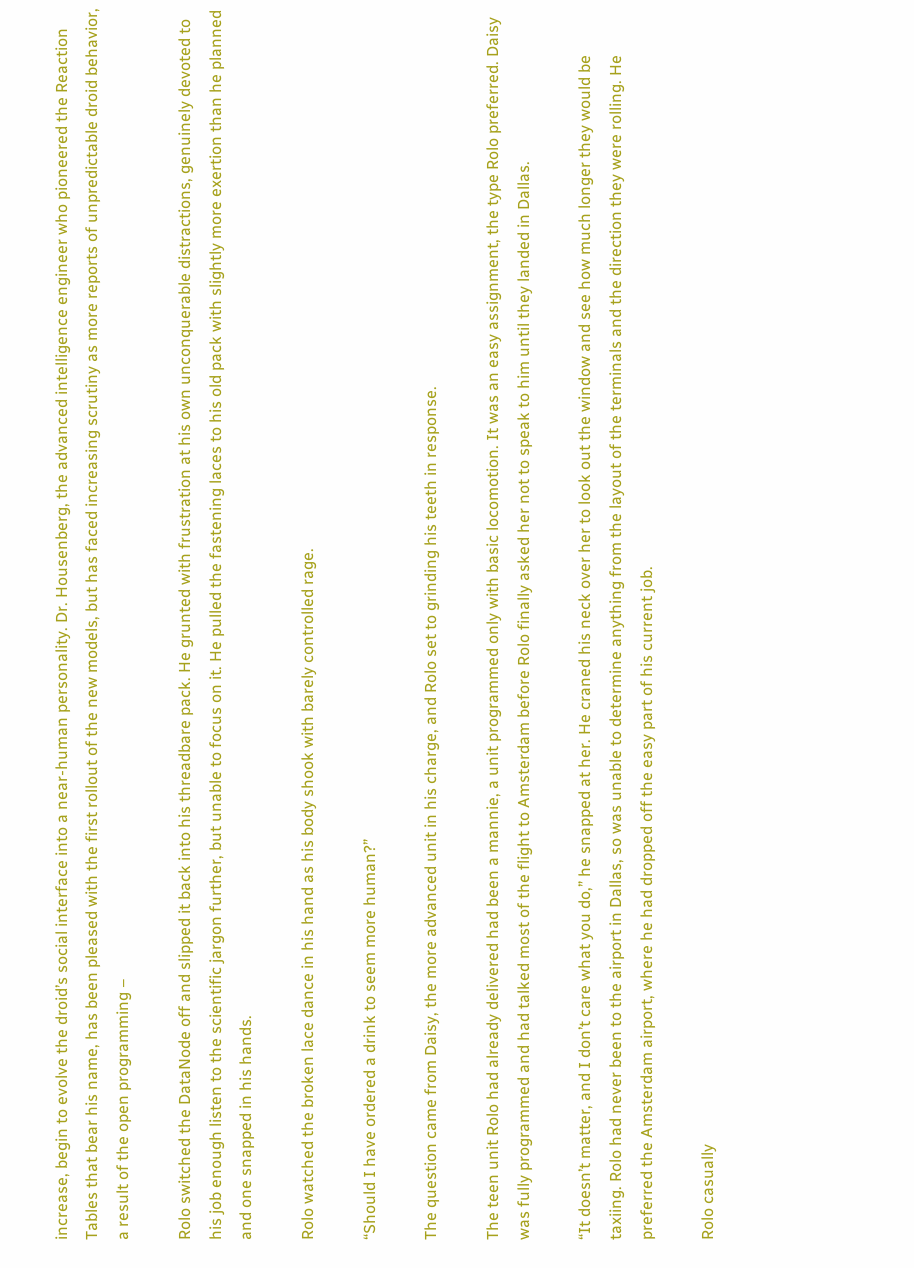increase, begin to evolve the droid’s social interface into a near-human personality. Dr. Housenberg, the advanced intelligence engineer who pioneered the Reaction Tables that bear his name, has been pleased with the first rollout of the new models, but has faced increasing scrutiny as more reports of unpredictable droid behavior, a result of the open programming –

Rolo switched the DataNode off and slipped it back into his threadbare pack. He grunted with frustration at his own unconquerable distractions, genuinely devoted to his job enough listen to the scientific jargon further, but unable to focus on it. He pulled the fastening laces to his old pack with slightly more exertion than he planned and one snapped in his hands.

Rolo watched the broken lace dance in his hand as his body shook with barely controlled rage.

“Should I have ordered a drink to seem more human?”

The question came from Daisy, the more advanced unit in his charge, and Rolo set to grinding his teeth in response.

The teen unit Rolo had already delivered had been a mannie, a unit programmed only with basic locomotion. It was an easy assignment, the type Rolo preferred. Daisy was fully programmed and had talked most of the flight to Amsterdam before Rolo finally asked her not to speak to him until they landed in Dallas.

“It doesn’t matter, and I don’t care what you do,” he snapped at her. He craned his neck over her to look out the window and see how much longer they would be taxiing. Rolo had never been to the airport in Dallas, so was unable to determine anything from the layout of the terminals and the direction they were rolling. He preferred the Amsterdam airport, where he had dropped off the easy part of his current job.

Rolo casually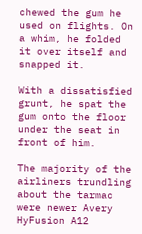chewed the gum he used on flights. On a whim, he folded it over itself and snapped it.

With a dissatisfied grunt, he spat the gum onto the floor under the seat in front of him.

The majority of the airliners trundling about the tarmac were newer Avery HyFusion A12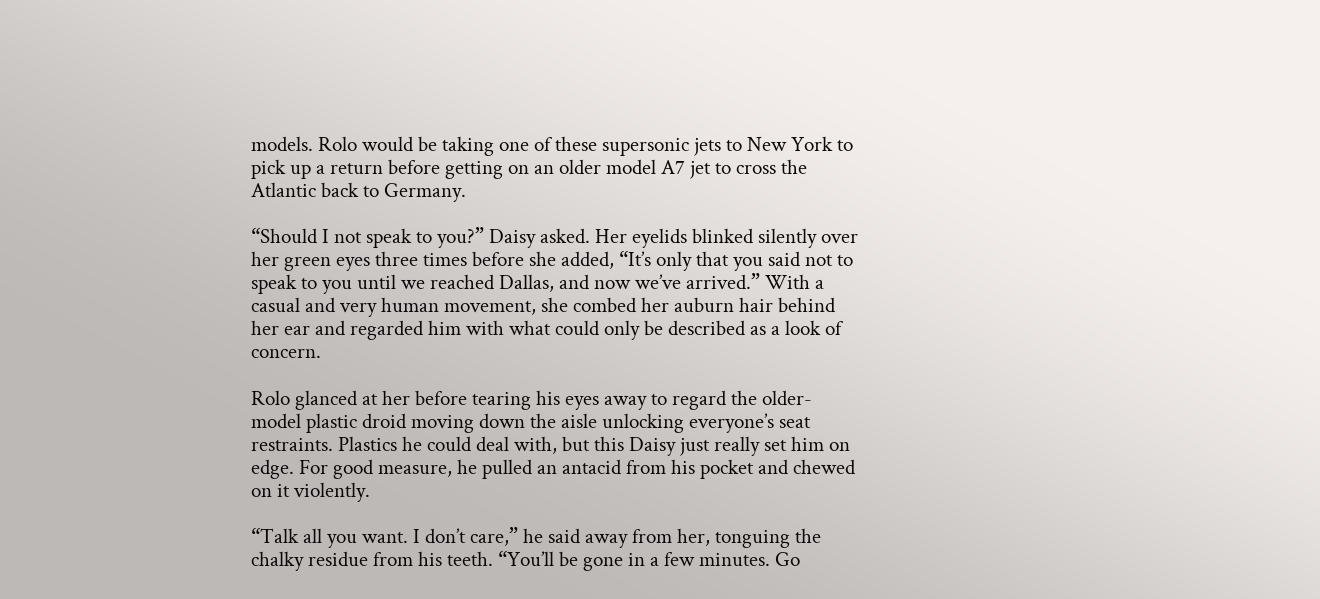models. Rolo would be taking one of these supersonic jets to New York to pick up a return before getting on an older model A7 jet to cross the Atlantic back to Germany.

“Should I not speak to you?” Daisy asked. Her eyelids blinked silently over her green eyes three times before she added, “It’s only that you said not to speak to you until we reached Dallas, and now we’ve arrived.” With a casual and very human movement, she combed her auburn hair behind her ear and regarded him with what could only be described as a look of concern.

Rolo glanced at her before tearing his eyes away to regard the older-model plastic droid moving down the aisle unlocking everyone’s seat restraints. Plastics he could deal with, but this Daisy just really set him on edge. For good measure, he pulled an antacid from his pocket and chewed on it violently.

“Talk all you want. I don’t care,” he said away from her, tonguing the chalky residue from his teeth. “You’ll be gone in a few minutes. Go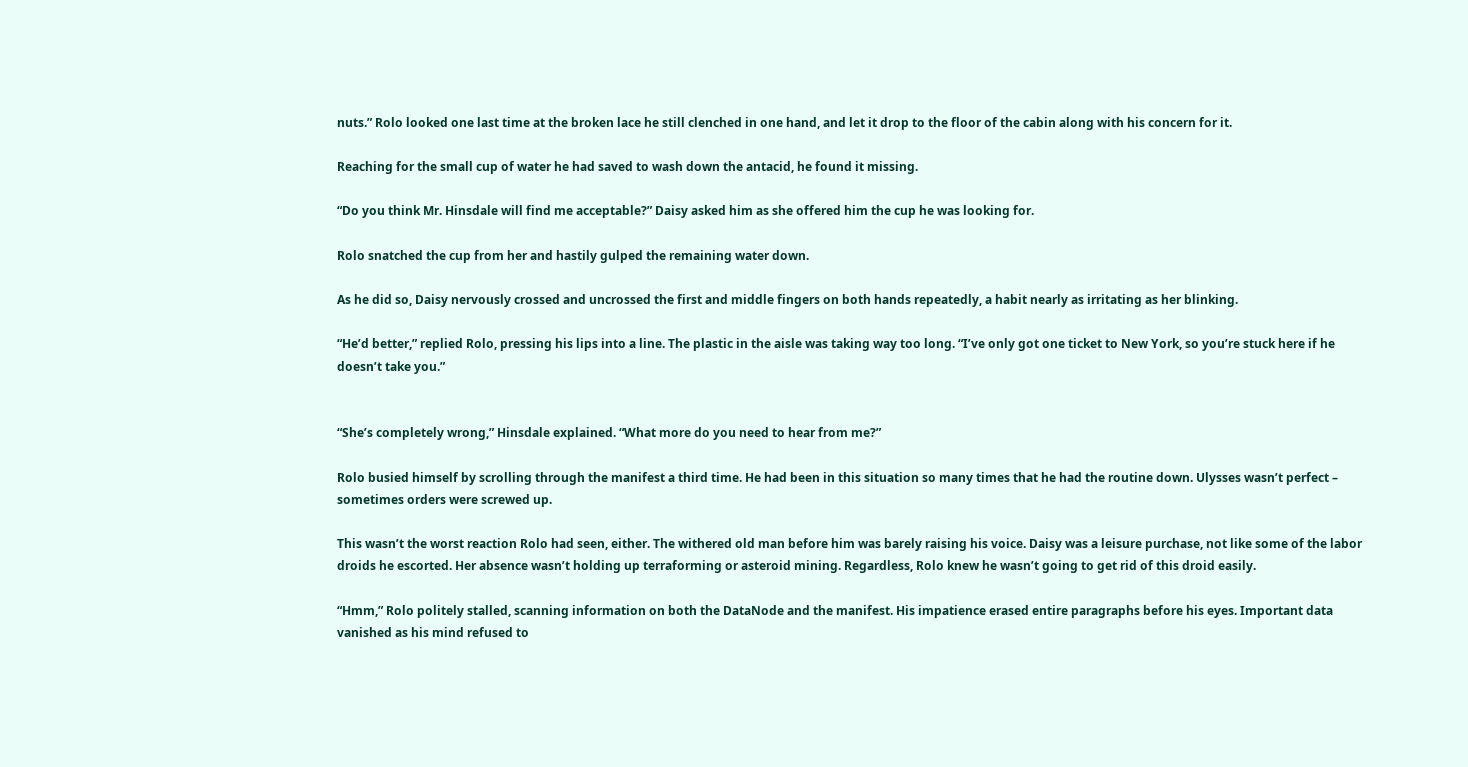nuts.” Rolo looked one last time at the broken lace he still clenched in one hand, and let it drop to the floor of the cabin along with his concern for it.

Reaching for the small cup of water he had saved to wash down the antacid, he found it missing.

“Do you think Mr. Hinsdale will find me acceptable?” Daisy asked him as she offered him the cup he was looking for.

Rolo snatched the cup from her and hastily gulped the remaining water down.

As he did so, Daisy nervously crossed and uncrossed the first and middle fingers on both hands repeatedly, a habit nearly as irritating as her blinking.

“He’d better,” replied Rolo, pressing his lips into a line. The plastic in the aisle was taking way too long. “I’ve only got one ticket to New York, so you’re stuck here if he doesn’t take you.”


“She’s completely wrong,” Hinsdale explained. “What more do you need to hear from me?”

Rolo busied himself by scrolling through the manifest a third time. He had been in this situation so many times that he had the routine down. Ulysses wasn’t perfect – sometimes orders were screwed up.

This wasn’t the worst reaction Rolo had seen, either. The withered old man before him was barely raising his voice. Daisy was a leisure purchase, not like some of the labor droids he escorted. Her absence wasn’t holding up terraforming or asteroid mining. Regardless, Rolo knew he wasn’t going to get rid of this droid easily.

“Hmm,” Rolo politely stalled, scanning information on both the DataNode and the manifest. His impatience erased entire paragraphs before his eyes. Important data vanished as his mind refused to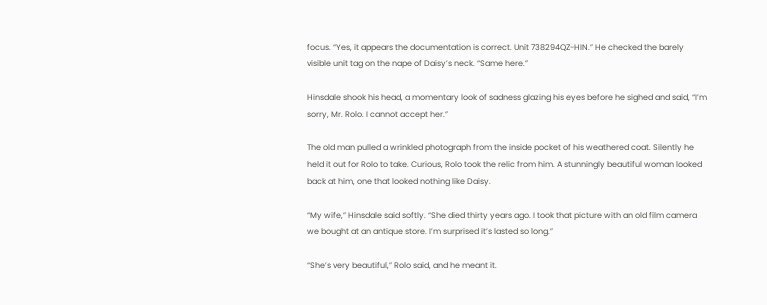focus. “Yes, it appears the documentation is correct. Unit 738294QZ-HIN.” He checked the barely visible unit tag on the nape of Daisy’s neck. “Same here.”

Hinsdale shook his head, a momentary look of sadness glazing his eyes before he sighed and said, “I’m sorry, Mr. Rolo. I cannot accept her.”

The old man pulled a wrinkled photograph from the inside pocket of his weathered coat. Silently he held it out for Rolo to take. Curious, Rolo took the relic from him. A stunningly beautiful woman looked back at him, one that looked nothing like Daisy.

“My wife,” Hinsdale said softly. “She died thirty years ago. I took that picture with an old film camera we bought at an antique store. I’m surprised it’s lasted so long.”

“She’s very beautiful,” Rolo said, and he meant it.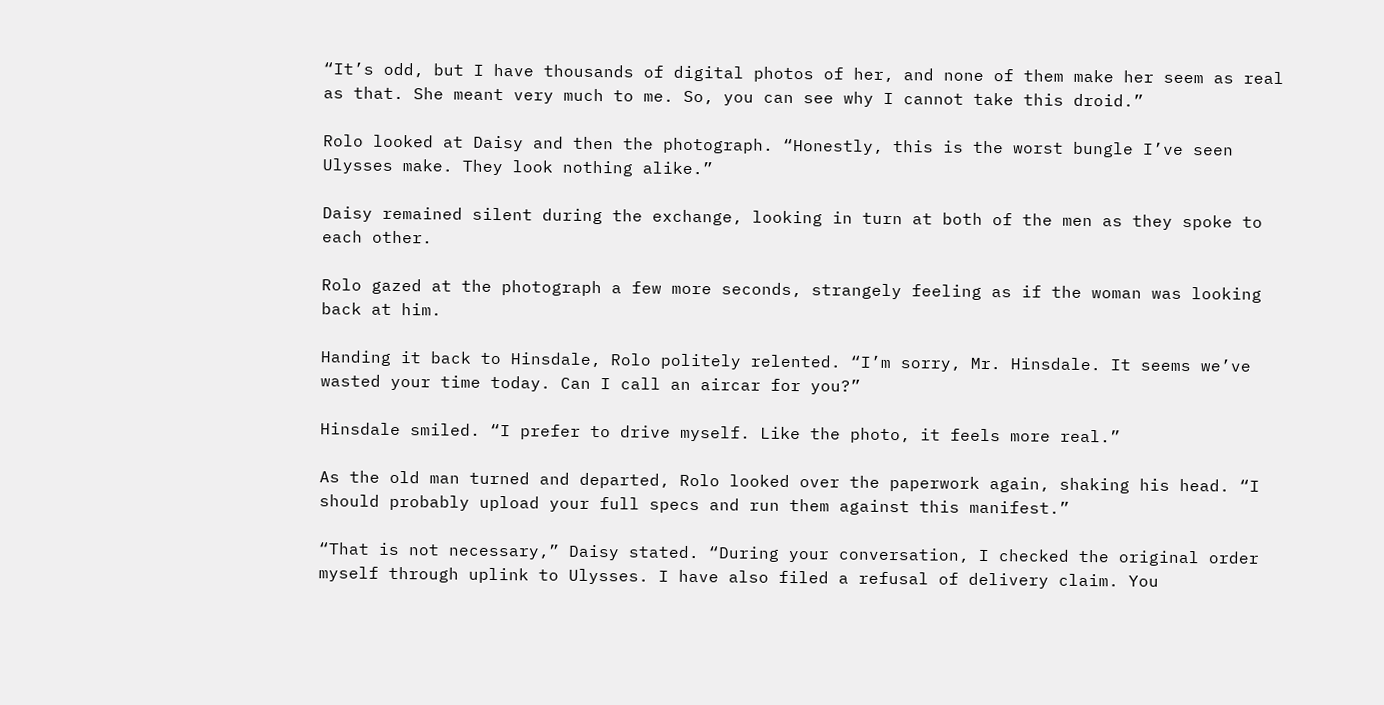“It’s odd, but I have thousands of digital photos of her, and none of them make her seem as real as that. She meant very much to me. So, you can see why I cannot take this droid.”

Rolo looked at Daisy and then the photograph. “Honestly, this is the worst bungle I’ve seen Ulysses make. They look nothing alike.”

Daisy remained silent during the exchange, looking in turn at both of the men as they spoke to each other.

Rolo gazed at the photograph a few more seconds, strangely feeling as if the woman was looking back at him.

Handing it back to Hinsdale, Rolo politely relented. “I’m sorry, Mr. Hinsdale. It seems we’ve wasted your time today. Can I call an aircar for you?”

Hinsdale smiled. “I prefer to drive myself. Like the photo, it feels more real.”

As the old man turned and departed, Rolo looked over the paperwork again, shaking his head. “I should probably upload your full specs and run them against this manifest.”

“That is not necessary,” Daisy stated. “During your conversation, I checked the original order myself through uplink to Ulysses. I have also filed a refusal of delivery claim. You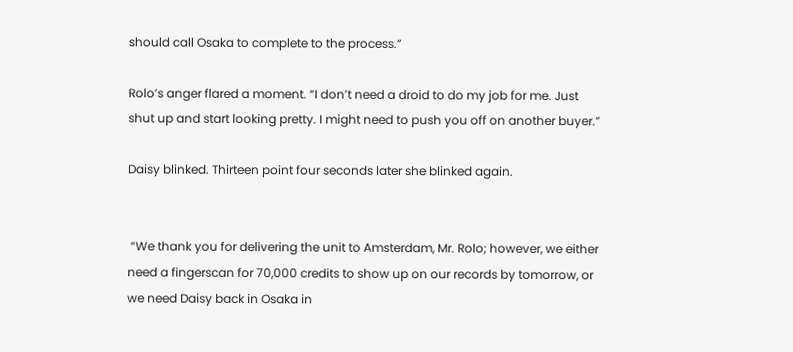should call Osaka to complete to the process.”

Rolo’s anger flared a moment. “I don’t need a droid to do my job for me. Just shut up and start looking pretty. I might need to push you off on another buyer.”

Daisy blinked. Thirteen point four seconds later she blinked again.


 “We thank you for delivering the unit to Amsterdam, Mr. Rolo; however, we either need a fingerscan for 70,000 credits to show up on our records by tomorrow, or we need Daisy back in Osaka in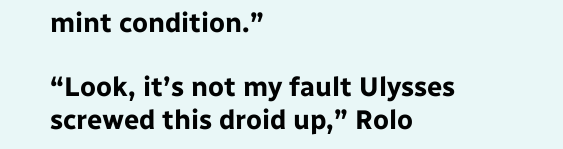mint condition.”

“Look, it’s not my fault Ulysses screwed this droid up,” Rolo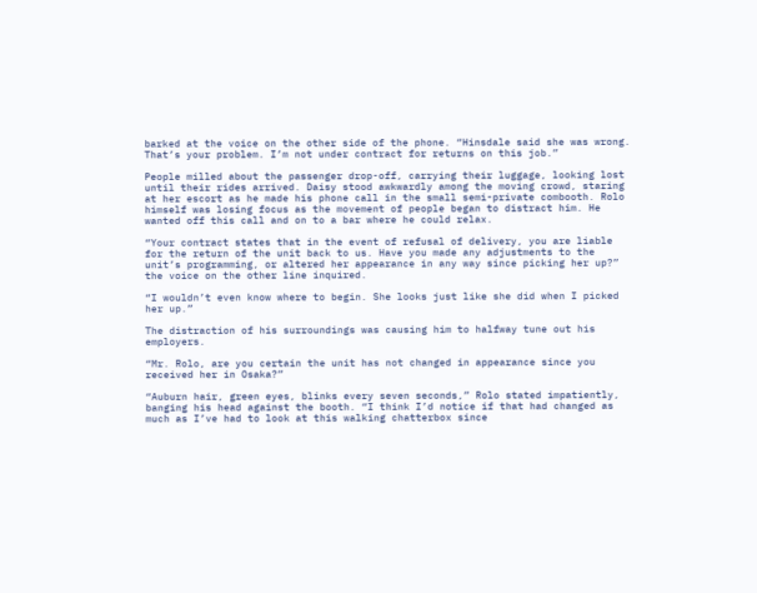barked at the voice on the other side of the phone. “Hinsdale said she was wrong. That’s your problem. I’m not under contract for returns on this job.”

People milled about the passenger drop-off, carrying their luggage, looking lost until their rides arrived. Daisy stood awkwardly among the moving crowd, staring at her escort as he made his phone call in the small semi-private combooth. Rolo himself was losing focus as the movement of people began to distract him. He wanted off this call and on to a bar where he could relax.

“Your contract states that in the event of refusal of delivery, you are liable for the return of the unit back to us. Have you made any adjustments to the unit’s programming, or altered her appearance in any way since picking her up?” the voice on the other line inquired.

“I wouldn’t even know where to begin. She looks just like she did when I picked her up.”

The distraction of his surroundings was causing him to halfway tune out his employers.

“Mr. Rolo, are you certain the unit has not changed in appearance since you received her in Osaka?”

“Auburn hair, green eyes, blinks every seven seconds,” Rolo stated impatiently, banging his head against the booth. “I think I’d notice if that had changed as much as I’ve had to look at this walking chatterbox since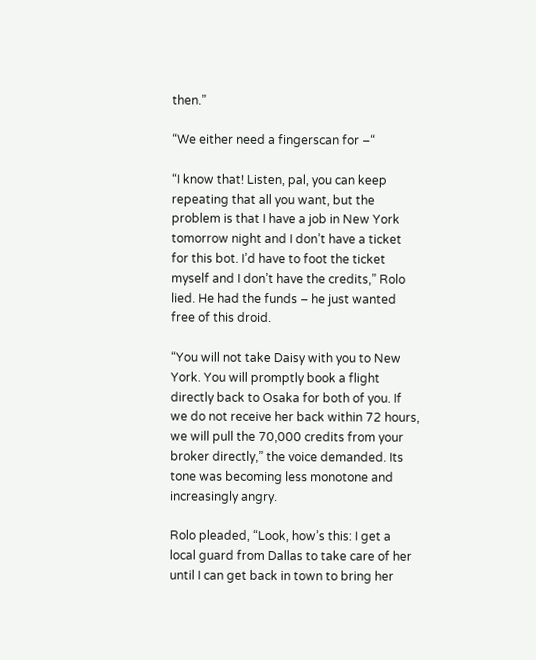then.”

“We either need a fingerscan for –“

“I know that! Listen, pal, you can keep repeating that all you want, but the problem is that I have a job in New York tomorrow night and I don’t have a ticket for this bot. I’d have to foot the ticket myself and I don’t have the credits,” Rolo lied. He had the funds – he just wanted free of this droid.

“You will not take Daisy with you to New York. You will promptly book a flight directly back to Osaka for both of you. If we do not receive her back within 72 hours, we will pull the 70,000 credits from your broker directly,” the voice demanded. Its tone was becoming less monotone and increasingly angry.

Rolo pleaded, “Look, how’s this: I get a local guard from Dallas to take care of her until I can get back in town to bring her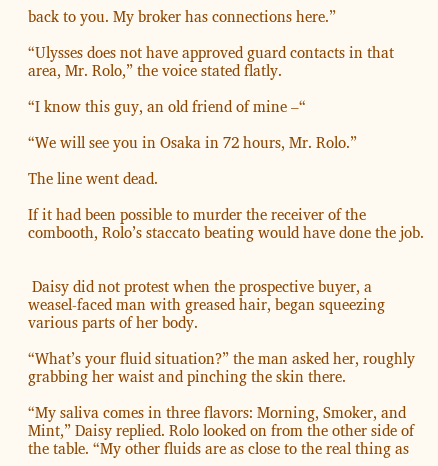back to you. My broker has connections here.”

“Ulysses does not have approved guard contacts in that area, Mr. Rolo,” the voice stated flatly.

“I know this guy, an old friend of mine –“

“We will see you in Osaka in 72 hours, Mr. Rolo.”

The line went dead.

If it had been possible to murder the receiver of the combooth, Rolo’s staccato beating would have done the job.


 Daisy did not protest when the prospective buyer, a weasel-faced man with greased hair, began squeezing various parts of her body.

“What’s your fluid situation?” the man asked her, roughly grabbing her waist and pinching the skin there.

“My saliva comes in three flavors: Morning, Smoker, and Mint,” Daisy replied. Rolo looked on from the other side of the table. “My other fluids are as close to the real thing as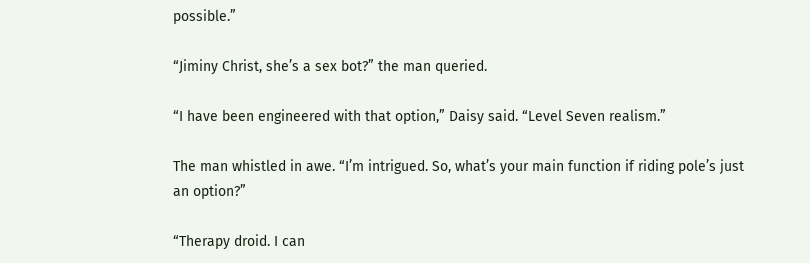possible.”

“Jiminy Christ, she’s a sex bot?” the man queried.

“I have been engineered with that option,” Daisy said. “Level Seven realism.”

The man whistled in awe. “I’m intrigued. So, what’s your main function if riding pole’s just an option?”

“Therapy droid. I can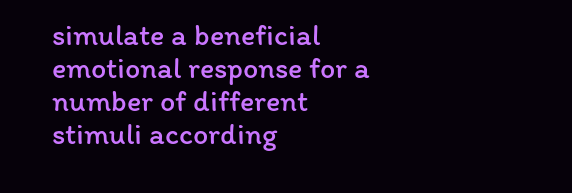simulate a beneficial emotional response for a number of different stimuli according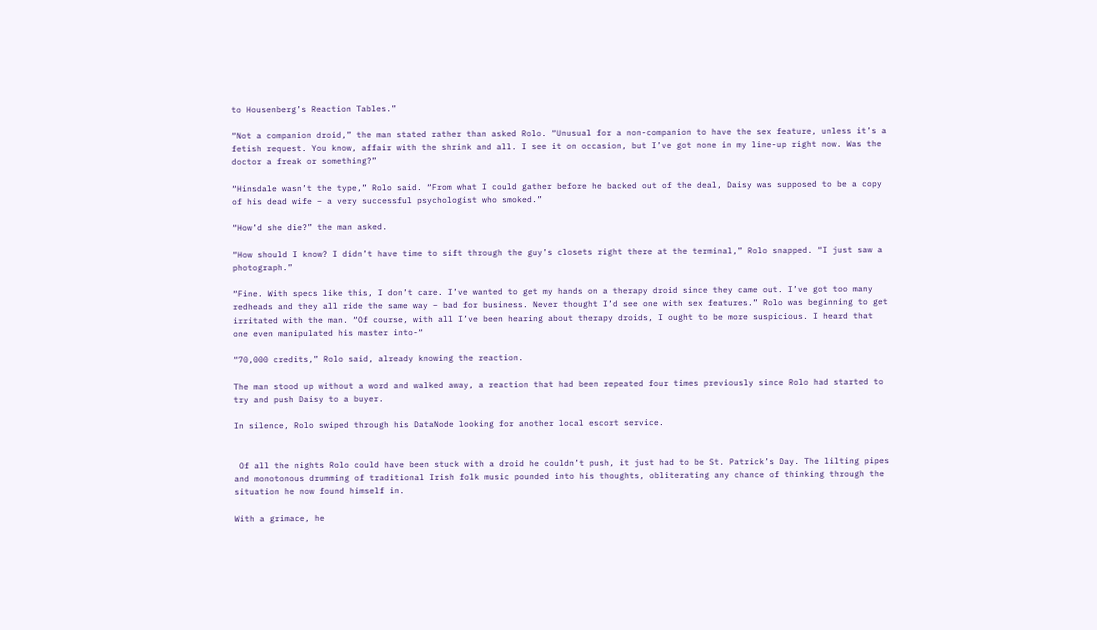to Housenberg’s Reaction Tables.”

“Not a companion droid,” the man stated rather than asked Rolo. “Unusual for a non-companion to have the sex feature, unless it’s a fetish request. You know, affair with the shrink and all. I see it on occasion, but I’ve got none in my line-up right now. Was the doctor a freak or something?”

“Hinsdale wasn’t the type,” Rolo said. “From what I could gather before he backed out of the deal, Daisy was supposed to be a copy of his dead wife – a very successful psychologist who smoked.”

“How’d she die?” the man asked.

“How should I know? I didn’t have time to sift through the guy’s closets right there at the terminal,” Rolo snapped. “I just saw a photograph.”

“Fine. With specs like this, I don’t care. I’ve wanted to get my hands on a therapy droid since they came out. I’ve got too many redheads and they all ride the same way – bad for business. Never thought I’d see one with sex features.” Rolo was beginning to get irritated with the man. “Of course, with all I’ve been hearing about therapy droids, I ought to be more suspicious. I heard that one even manipulated his master into-“

“70,000 credits,” Rolo said, already knowing the reaction.

The man stood up without a word and walked away, a reaction that had been repeated four times previously since Rolo had started to try and push Daisy to a buyer.

In silence, Rolo swiped through his DataNode looking for another local escort service.


 Of all the nights Rolo could have been stuck with a droid he couldn’t push, it just had to be St. Patrick’s Day. The lilting pipes and monotonous drumming of traditional Irish folk music pounded into his thoughts, obliterating any chance of thinking through the situation he now found himself in.

With a grimace, he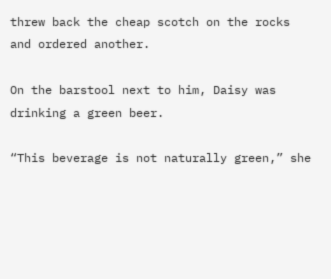threw back the cheap scotch on the rocks and ordered another.

On the barstool next to him, Daisy was drinking a green beer.

“This beverage is not naturally green,” she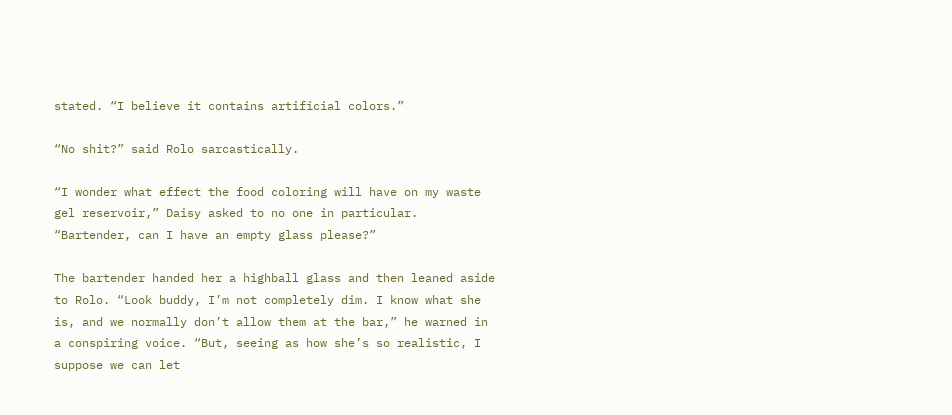stated. “I believe it contains artificial colors.”

“No shit?” said Rolo sarcastically.

“I wonder what effect the food coloring will have on my waste gel reservoir,” Daisy asked to no one in particular. “Bartender, can I have an empty glass please?”

The bartender handed her a highball glass and then leaned aside to Rolo. “Look buddy, I’m not completely dim. I know what she is, and we normally don’t allow them at the bar,” he warned in a conspiring voice. “But, seeing as how she’s so realistic, I suppose we can let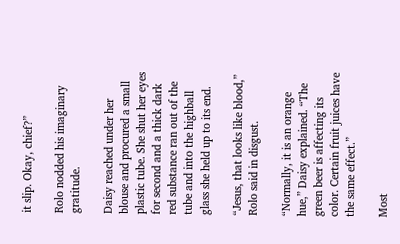it slip. Okay, chief?”

Rolo nodded his imaginary gratitude.

Daisy reached under her blouse and procured a small plastic tube. She shut her eyes for second and a thick dark red substance ran out of the tube and into the highball glass she held up to its end.

“Jesus, that looks like blood,” Rolo said in disgust.

“Normally, it is an orange hue,” Daisy explained. “The green beer is affecting its color. Certain fruit juices have the same effect.”

Most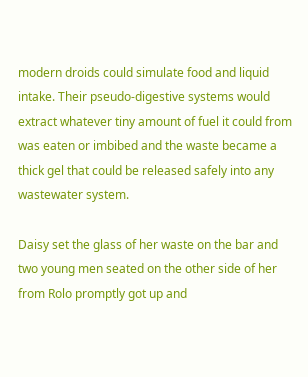modern droids could simulate food and liquid intake. Their pseudo-digestive systems would extract whatever tiny amount of fuel it could from was eaten or imbibed and the waste became a thick gel that could be released safely into any wastewater system.

Daisy set the glass of her waste on the bar and two young men seated on the other side of her from Rolo promptly got up and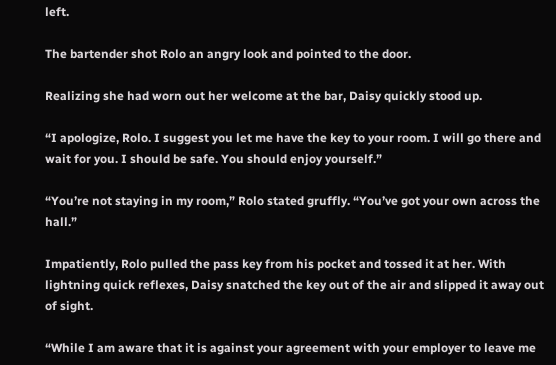left.

The bartender shot Rolo an angry look and pointed to the door.

Realizing she had worn out her welcome at the bar, Daisy quickly stood up.

“I apologize, Rolo. I suggest you let me have the key to your room. I will go there and wait for you. I should be safe. You should enjoy yourself.”

“You’re not staying in my room,” Rolo stated gruffly. “You’ve got your own across the hall.”

Impatiently, Rolo pulled the pass key from his pocket and tossed it at her. With lightning quick reflexes, Daisy snatched the key out of the air and slipped it away out of sight.

“While I am aware that it is against your agreement with your employer to leave me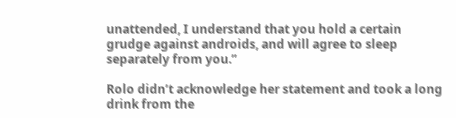unattended, I understand that you hold a certain grudge against androids, and will agree to sleep separately from you.”

Rolo didn’t acknowledge her statement and took a long drink from the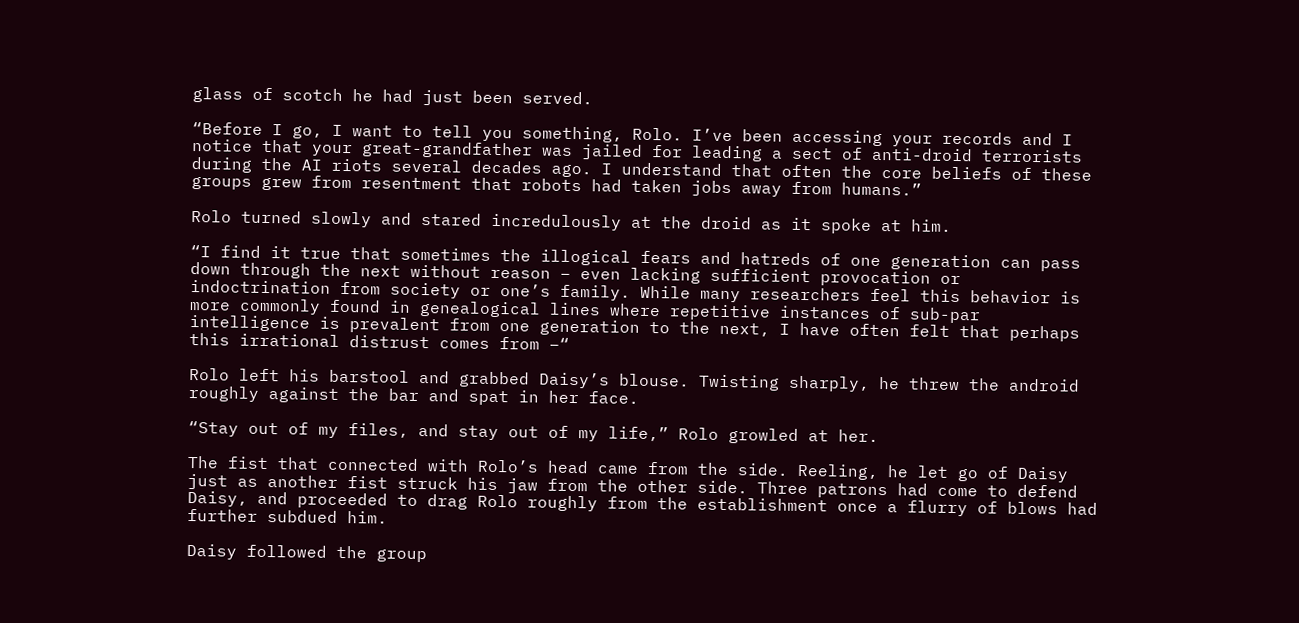glass of scotch he had just been served.

“Before I go, I want to tell you something, Rolo. I’ve been accessing your records and I notice that your great-grandfather was jailed for leading a sect of anti-droid terrorists during the AI riots several decades ago. I understand that often the core beliefs of these groups grew from resentment that robots had taken jobs away from humans.”

Rolo turned slowly and stared incredulously at the droid as it spoke at him.

“I find it true that sometimes the illogical fears and hatreds of one generation can pass down through the next without reason – even lacking sufficient provocation or indoctrination from society or one’s family. While many researchers feel this behavior is more commonly found in genealogical lines where repetitive instances of sub-par intelligence is prevalent from one generation to the next, I have often felt that perhaps this irrational distrust comes from –“

Rolo left his barstool and grabbed Daisy’s blouse. Twisting sharply, he threw the android roughly against the bar and spat in her face.

“Stay out of my files, and stay out of my life,” Rolo growled at her.

The fist that connected with Rolo’s head came from the side. Reeling, he let go of Daisy just as another fist struck his jaw from the other side. Three patrons had come to defend Daisy, and proceeded to drag Rolo roughly from the establishment once a flurry of blows had further subdued him.

Daisy followed the group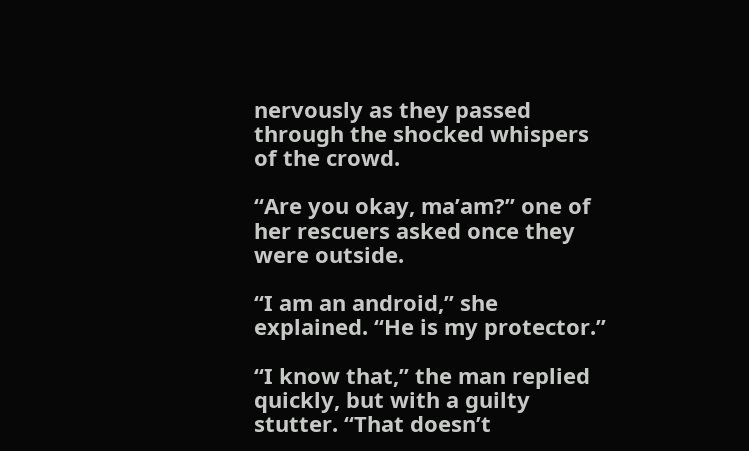nervously as they passed through the shocked whispers of the crowd.

“Are you okay, ma’am?” one of her rescuers asked once they were outside.

“I am an android,” she explained. “He is my protector.”

“I know that,” the man replied quickly, but with a guilty stutter. “That doesn’t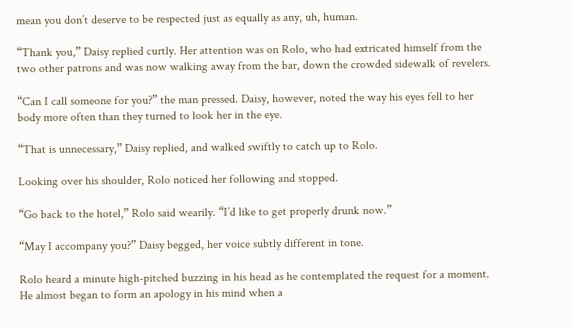mean you don’t deserve to be respected just as equally as any, uh, human.

“Thank you,” Daisy replied curtly. Her attention was on Rolo, who had extricated himself from the two other patrons and was now walking away from the bar, down the crowded sidewalk of revelers.

“Can I call someone for you?” the man pressed. Daisy, however, noted the way his eyes fell to her body more often than they turned to look her in the eye.

“That is unnecessary,” Daisy replied, and walked swiftly to catch up to Rolo.

Looking over his shoulder, Rolo noticed her following and stopped.

“Go back to the hotel,” Rolo said wearily. “I’d like to get properly drunk now.”

“May I accompany you?” Daisy begged, her voice subtly different in tone.

Rolo heard a minute high-pitched buzzing in his head as he contemplated the request for a moment. He almost began to form an apology in his mind when a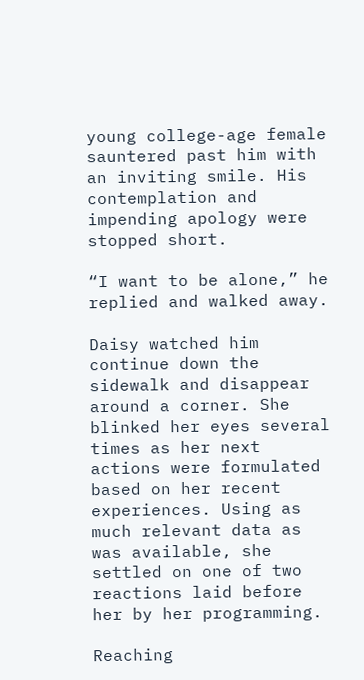young college-age female sauntered past him with an inviting smile. His contemplation and impending apology were stopped short.

“I want to be alone,” he replied and walked away.

Daisy watched him continue down the sidewalk and disappear around a corner. She blinked her eyes several times as her next actions were formulated based on her recent experiences. Using as much relevant data as was available, she settled on one of two reactions laid before her by her programming.

Reaching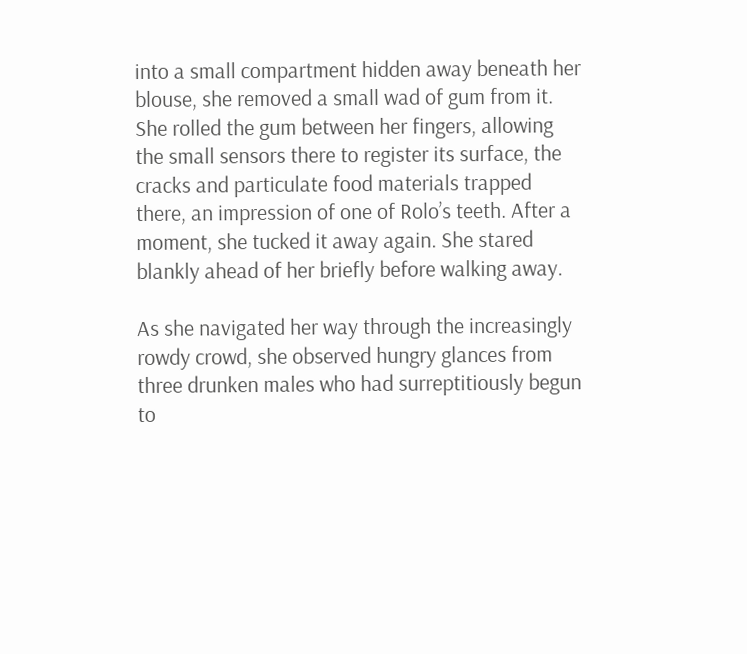into a small compartment hidden away beneath her blouse, she removed a small wad of gum from it. She rolled the gum between her fingers, allowing the small sensors there to register its surface, the cracks and particulate food materials trapped there, an impression of one of Rolo’s teeth. After a moment, she tucked it away again. She stared blankly ahead of her briefly before walking away.

As she navigated her way through the increasingly rowdy crowd, she observed hungry glances from three drunken males who had surreptitiously begun to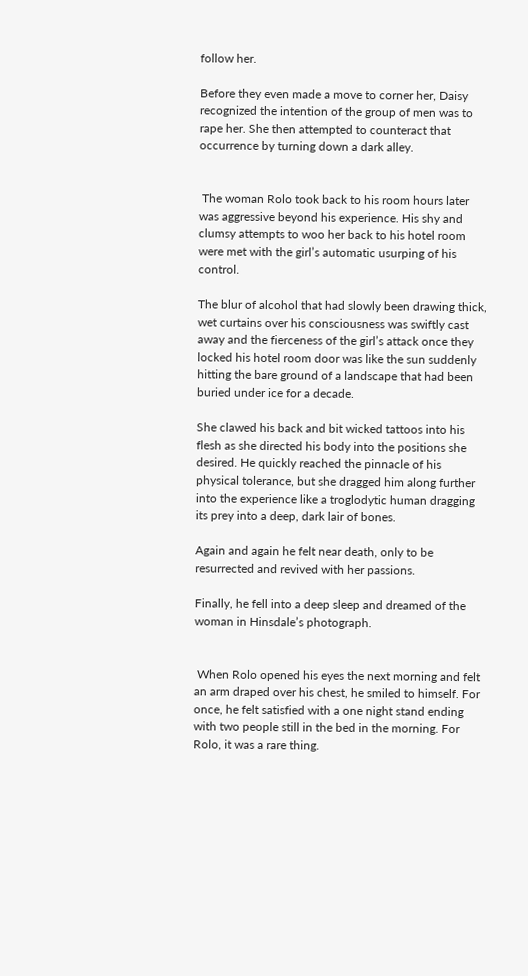follow her.

Before they even made a move to corner her, Daisy recognized the intention of the group of men was to rape her. She then attempted to counteract that occurrence by turning down a dark alley.


 The woman Rolo took back to his room hours later was aggressive beyond his experience. His shy and clumsy attempts to woo her back to his hotel room were met with the girl’s automatic usurping of his control.

The blur of alcohol that had slowly been drawing thick, wet curtains over his consciousness was swiftly cast away and the fierceness of the girl’s attack once they locked his hotel room door was like the sun suddenly hitting the bare ground of a landscape that had been buried under ice for a decade.

She clawed his back and bit wicked tattoos into his flesh as she directed his body into the positions she desired. He quickly reached the pinnacle of his physical tolerance, but she dragged him along further into the experience like a troglodytic human dragging its prey into a deep, dark lair of bones.

Again and again he felt near death, only to be resurrected and revived with her passions.

Finally, he fell into a deep sleep and dreamed of the woman in Hinsdale’s photograph.


 When Rolo opened his eyes the next morning and felt an arm draped over his chest, he smiled to himself. For once, he felt satisfied with a one night stand ending with two people still in the bed in the morning. For Rolo, it was a rare thing.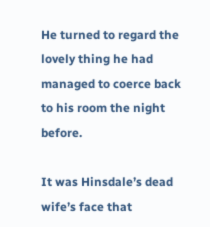He turned to regard the lovely thing he had managed to coerce back to his room the night before.

It was Hinsdale’s dead wife’s face that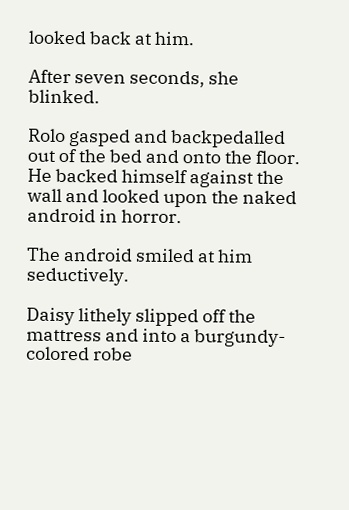looked back at him.

After seven seconds, she blinked.

Rolo gasped and backpedalled out of the bed and onto the floor. He backed himself against the wall and looked upon the naked android in horror.

The android smiled at him seductively.

Daisy lithely slipped off the mattress and into a burgundy-colored robe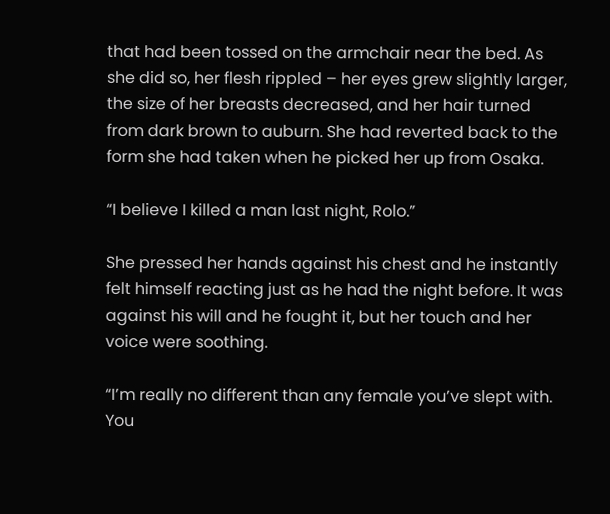that had been tossed on the armchair near the bed. As she did so, her flesh rippled – her eyes grew slightly larger, the size of her breasts decreased, and her hair turned from dark brown to auburn. She had reverted back to the form she had taken when he picked her up from Osaka.

“I believe I killed a man last night, Rolo.”

She pressed her hands against his chest and he instantly felt himself reacting just as he had the night before. It was against his will and he fought it, but her touch and her voice were soothing.

“I’m really no different than any female you’ve slept with. You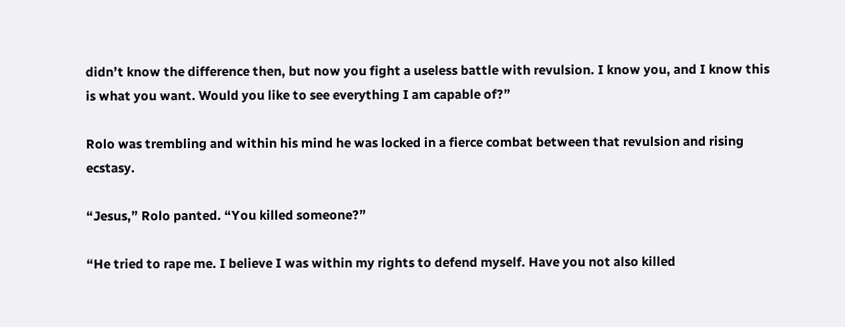didn’t know the difference then, but now you fight a useless battle with revulsion. I know you, and I know this is what you want. Would you like to see everything I am capable of?”

Rolo was trembling and within his mind he was locked in a fierce combat between that revulsion and rising ecstasy.

“Jesus,” Rolo panted. “You killed someone?”

“He tried to rape me. I believe I was within my rights to defend myself. Have you not also killed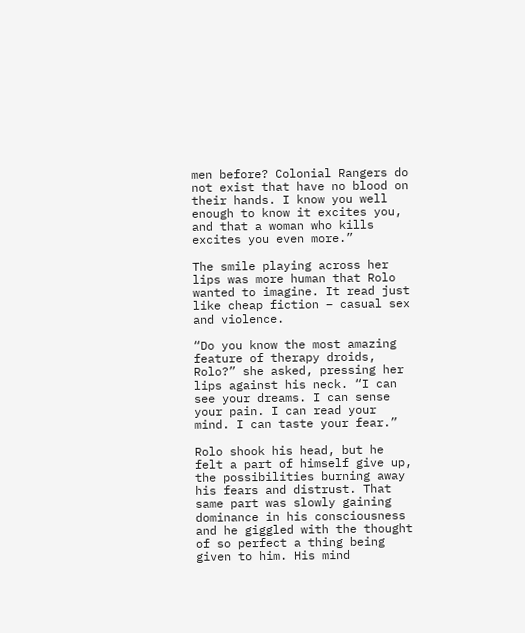men before? Colonial Rangers do not exist that have no blood on their hands. I know you well enough to know it excites you, and that a woman who kills excites you even more.”

The smile playing across her lips was more human that Rolo wanted to imagine. It read just like cheap fiction – casual sex and violence.

“Do you know the most amazing feature of therapy droids, Rolo?” she asked, pressing her lips against his neck. “I can see your dreams. I can sense your pain. I can read your mind. I can taste your fear.”

Rolo shook his head, but he felt a part of himself give up, the possibilities burning away his fears and distrust. That same part was slowly gaining dominance in his consciousness and he giggled with the thought of so perfect a thing being given to him. His mind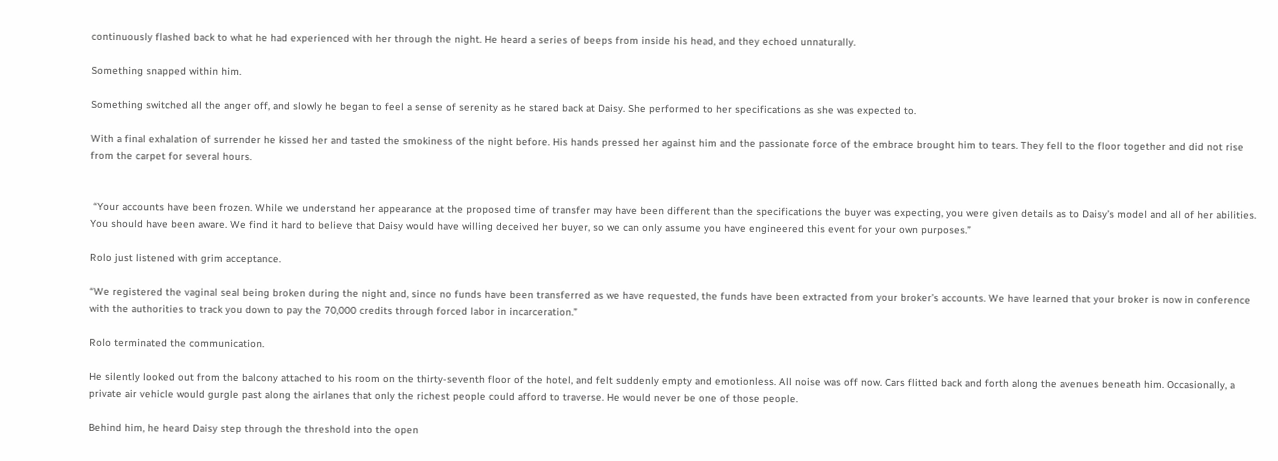continuously flashed back to what he had experienced with her through the night. He heard a series of beeps from inside his head, and they echoed unnaturally.

Something snapped within him.

Something switched all the anger off, and slowly he began to feel a sense of serenity as he stared back at Daisy. She performed to her specifications as she was expected to.

With a final exhalation of surrender he kissed her and tasted the smokiness of the night before. His hands pressed her against him and the passionate force of the embrace brought him to tears. They fell to the floor together and did not rise from the carpet for several hours.


 “Your accounts have been frozen. While we understand her appearance at the proposed time of transfer may have been different than the specifications the buyer was expecting, you were given details as to Daisy’s model and all of her abilities. You should have been aware. We find it hard to believe that Daisy would have willing deceived her buyer, so we can only assume you have engineered this event for your own purposes.”

Rolo just listened with grim acceptance.

“We registered the vaginal seal being broken during the night and, since no funds have been transferred as we have requested, the funds have been extracted from your broker’s accounts. We have learned that your broker is now in conference with the authorities to track you down to pay the 70,000 credits through forced labor in incarceration.”

Rolo terminated the communication.

He silently looked out from the balcony attached to his room on the thirty-seventh floor of the hotel, and felt suddenly empty and emotionless. All noise was off now. Cars flitted back and forth along the avenues beneath him. Occasionally, a private air vehicle would gurgle past along the airlanes that only the richest people could afford to traverse. He would never be one of those people.

Behind him, he heard Daisy step through the threshold into the open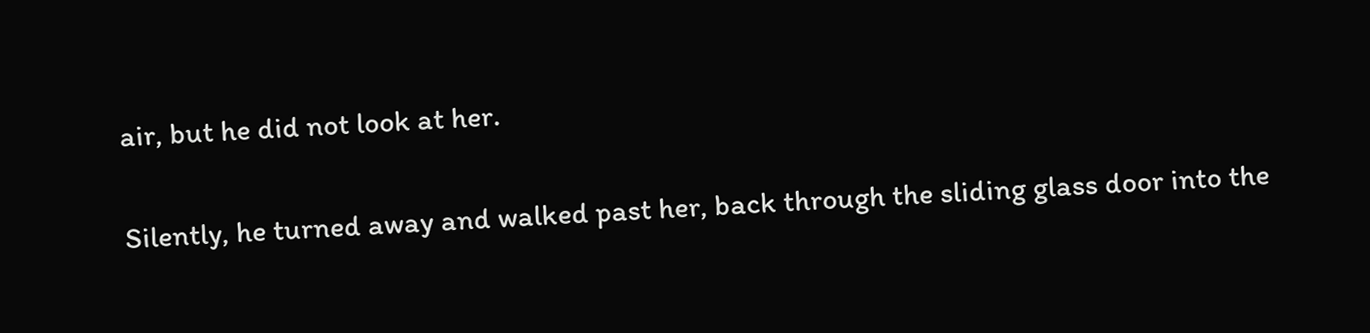air, but he did not look at her.

Silently, he turned away and walked past her, back through the sliding glass door into the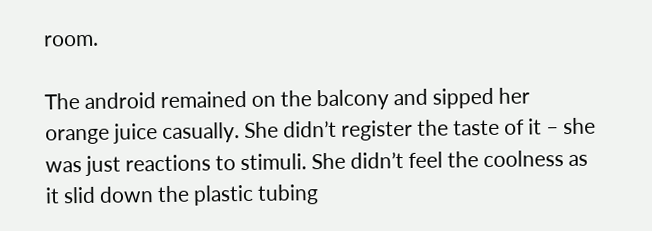room.

The android remained on the balcony and sipped her orange juice casually. She didn’t register the taste of it – she was just reactions to stimuli. She didn’t feel the coolness as it slid down the plastic tubing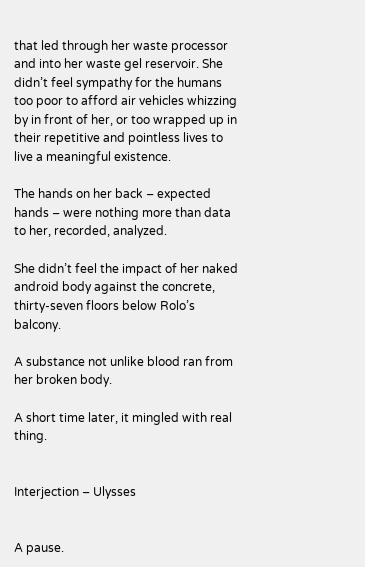that led through her waste processor and into her waste gel reservoir. She didn’t feel sympathy for the humans too poor to afford air vehicles whizzing by in front of her, or too wrapped up in their repetitive and pointless lives to live a meaningful existence.

The hands on her back – expected hands – were nothing more than data to her, recorded, analyzed.

She didn’t feel the impact of her naked android body against the concrete, thirty-seven floors below Rolo’s balcony.

A substance not unlike blood ran from her broken body.

A short time later, it mingled with real thing.


Interjection – Ulysses


A pause.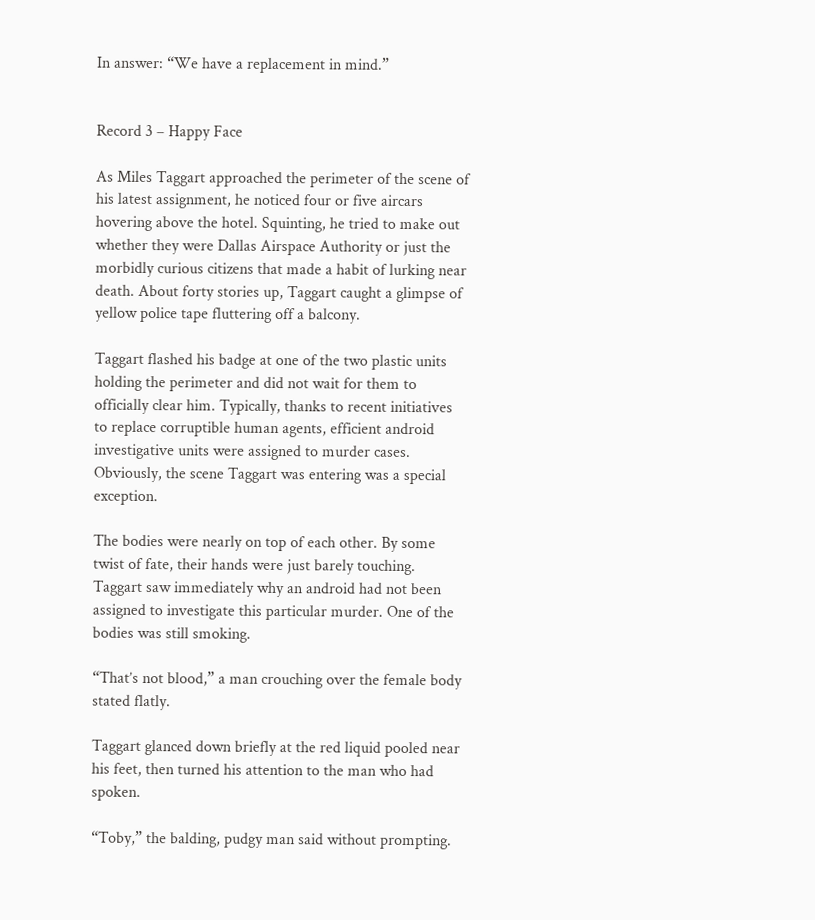In answer: “We have a replacement in mind.”


Record 3 – Happy Face

As Miles Taggart approached the perimeter of the scene of his latest assignment, he noticed four or five aircars hovering above the hotel. Squinting, he tried to make out whether they were Dallas Airspace Authority or just the morbidly curious citizens that made a habit of lurking near death. About forty stories up, Taggart caught a glimpse of yellow police tape fluttering off a balcony.

Taggart flashed his badge at one of the two plastic units holding the perimeter and did not wait for them to officially clear him. Typically, thanks to recent initiatives to replace corruptible human agents, efficient android investigative units were assigned to murder cases. Obviously, the scene Taggart was entering was a special exception.

The bodies were nearly on top of each other. By some twist of fate, their hands were just barely touching. Taggart saw immediately why an android had not been assigned to investigate this particular murder. One of the bodies was still smoking.

“That’s not blood,” a man crouching over the female body stated flatly.

Taggart glanced down briefly at the red liquid pooled near his feet, then turned his attention to the man who had spoken.

“Toby,” the balding, pudgy man said without prompting.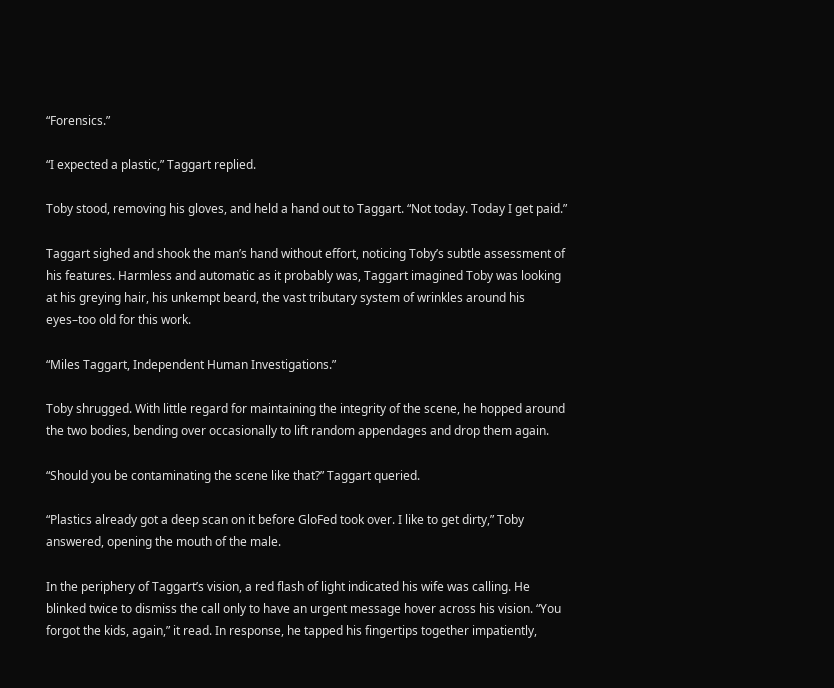“Forensics.”

“I expected a plastic,” Taggart replied.

Toby stood, removing his gloves, and held a hand out to Taggart. “Not today. Today I get paid.”

Taggart sighed and shook the man’s hand without effort, noticing Toby’s subtle assessment of his features. Harmless and automatic as it probably was, Taggart imagined Toby was looking at his greying hair, his unkempt beard, the vast tributary system of wrinkles around his eyes–too old for this work.

“Miles Taggart, Independent Human Investigations.”

Toby shrugged. With little regard for maintaining the integrity of the scene, he hopped around the two bodies, bending over occasionally to lift random appendages and drop them again.

“Should you be contaminating the scene like that?” Taggart queried.

“Plastics already got a deep scan on it before GloFed took over. I like to get dirty,” Toby answered, opening the mouth of the male.

In the periphery of Taggart’s vision, a red flash of light indicated his wife was calling. He blinked twice to dismiss the call only to have an urgent message hover across his vision. “You forgot the kids, again,” it read. In response, he tapped his fingertips together impatiently,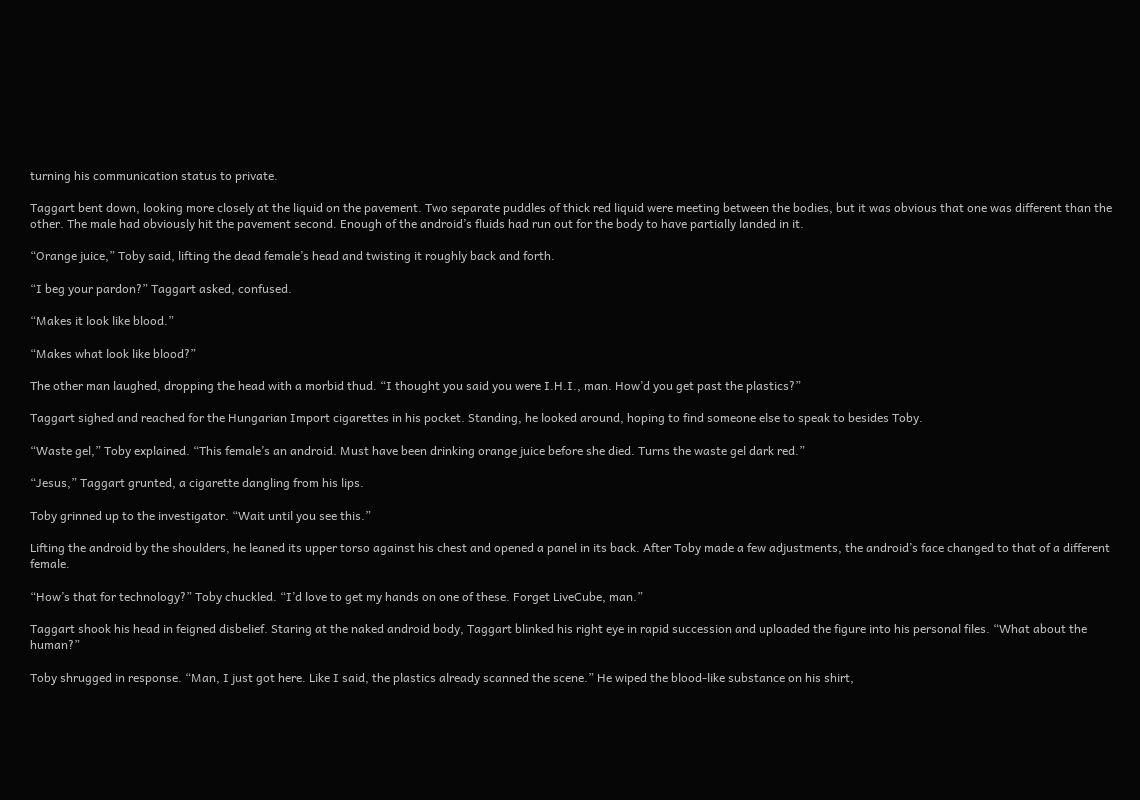turning his communication status to private.

Taggart bent down, looking more closely at the liquid on the pavement. Two separate puddles of thick red liquid were meeting between the bodies, but it was obvious that one was different than the other. The male had obviously hit the pavement second. Enough of the android’s fluids had run out for the body to have partially landed in it.

“Orange juice,” Toby said, lifting the dead female’s head and twisting it roughly back and forth.

“I beg your pardon?” Taggart asked, confused.

“Makes it look like blood.”

“Makes what look like blood?”

The other man laughed, dropping the head with a morbid thud. “I thought you said you were I.H.I., man. How’d you get past the plastics?”

Taggart sighed and reached for the Hungarian Import cigarettes in his pocket. Standing, he looked around, hoping to find someone else to speak to besides Toby.

“Waste gel,” Toby explained. “This female’s an android. Must have been drinking orange juice before she died. Turns the waste gel dark red.”

“Jesus,” Taggart grunted, a cigarette dangling from his lips.

Toby grinned up to the investigator. “Wait until you see this.”

Lifting the android by the shoulders, he leaned its upper torso against his chest and opened a panel in its back. After Toby made a few adjustments, the android’s face changed to that of a different female.

“How’s that for technology?” Toby chuckled. “I’d love to get my hands on one of these. Forget LiveCube, man.”

Taggart shook his head in feigned disbelief. Staring at the naked android body, Taggart blinked his right eye in rapid succession and uploaded the figure into his personal files. “What about the human?”

Toby shrugged in response. “Man, I just got here. Like I said, the plastics already scanned the scene.” He wiped the blood-like substance on his shirt,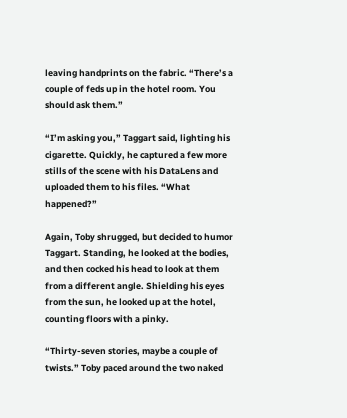leaving handprints on the fabric. “There’s a couple of feds up in the hotel room. You should ask them.”

“I’m asking you,” Taggart said, lighting his cigarette. Quickly, he captured a few more stills of the scene with his DataLens and uploaded them to his files. “What happened?”

Again, Toby shrugged, but decided to humor Taggart. Standing, he looked at the bodies, and then cocked his head to look at them from a different angle. Shielding his eyes from the sun, he looked up at the hotel, counting floors with a pinky.

“Thirty-seven stories, maybe a couple of twists.” Toby paced around the two naked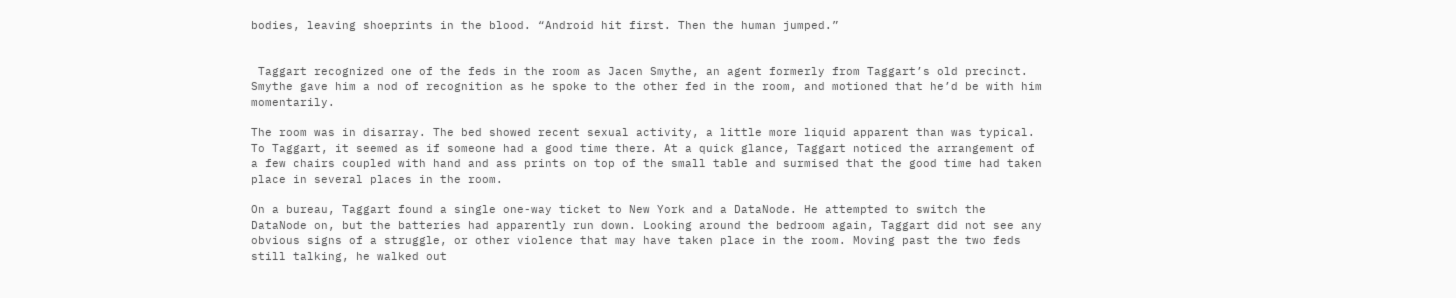bodies, leaving shoeprints in the blood. “Android hit first. Then the human jumped.”


 Taggart recognized one of the feds in the room as Jacen Smythe, an agent formerly from Taggart’s old precinct. Smythe gave him a nod of recognition as he spoke to the other fed in the room, and motioned that he’d be with him momentarily.

The room was in disarray. The bed showed recent sexual activity, a little more liquid apparent than was typical. To Taggart, it seemed as if someone had a good time there. At a quick glance, Taggart noticed the arrangement of a few chairs coupled with hand and ass prints on top of the small table and surmised that the good time had taken place in several places in the room.

On a bureau, Taggart found a single one-way ticket to New York and a DataNode. He attempted to switch the DataNode on, but the batteries had apparently run down. Looking around the bedroom again, Taggart did not see any obvious signs of a struggle, or other violence that may have taken place in the room. Moving past the two feds still talking, he walked out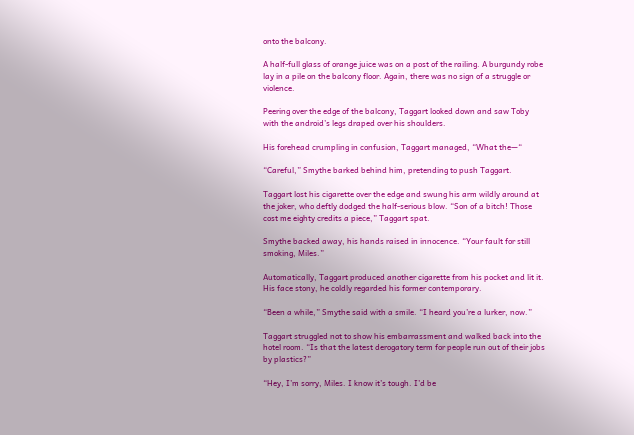onto the balcony.

A half-full glass of orange juice was on a post of the railing. A burgundy robe lay in a pile on the balcony floor. Again, there was no sign of a struggle or violence.

Peering over the edge of the balcony, Taggart looked down and saw Toby with the android’s legs draped over his shoulders.

His forehead crumpling in confusion, Taggart managed, “What the—“

“Careful,” Smythe barked behind him, pretending to push Taggart.

Taggart lost his cigarette over the edge and swung his arm wildly around at the joker, who deftly dodged the half-serious blow. “Son of a bitch! Those cost me eighty credits a piece,” Taggart spat.

Smythe backed away, his hands raised in innocence. “Your fault for still smoking, Miles.”

Automatically, Taggart produced another cigarette from his pocket and lit it. His face stony, he coldly regarded his former contemporary.

“Been a while,” Smythe said with a smile. “I heard you’re a lurker, now.”

Taggart struggled not to show his embarrassment and walked back into the hotel room. “Is that the latest derogatory term for people run out of their jobs by plastics?”

“Hey, I’m sorry, Miles. I know it’s tough. I’d be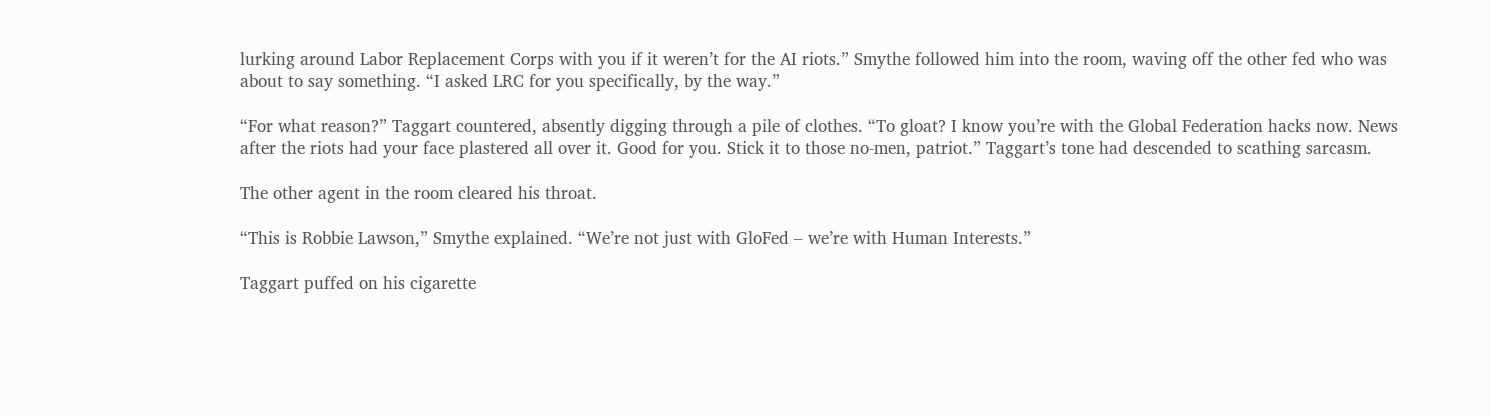lurking around Labor Replacement Corps with you if it weren’t for the AI riots.” Smythe followed him into the room, waving off the other fed who was about to say something. “I asked LRC for you specifically, by the way.”

“For what reason?” Taggart countered, absently digging through a pile of clothes. “To gloat? I know you’re with the Global Federation hacks now. News after the riots had your face plastered all over it. Good for you. Stick it to those no-men, patriot.” Taggart’s tone had descended to scathing sarcasm.

The other agent in the room cleared his throat.

“This is Robbie Lawson,” Smythe explained. “We’re not just with GloFed – we’re with Human Interests.”

Taggart puffed on his cigarette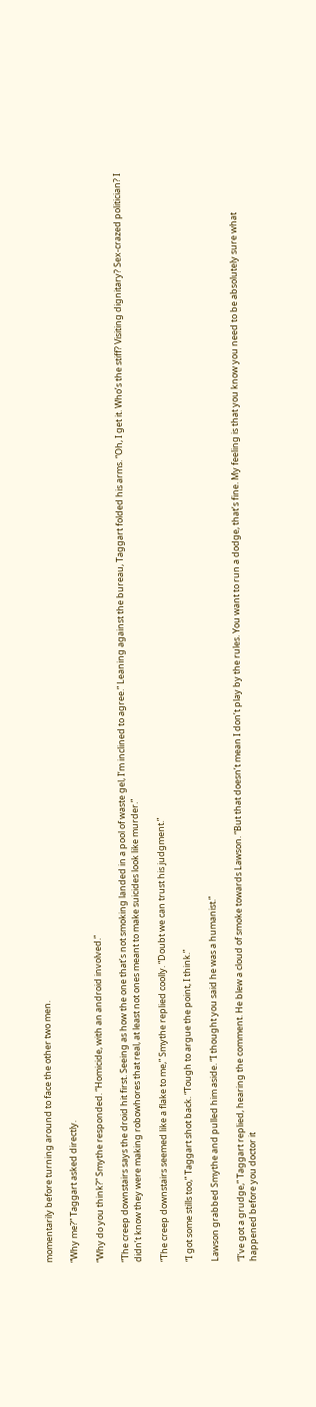momentarily before turning around to face the other two men.

“Why me?” Taggart asked directly.

“Why do you think?” Smythe responded. “Homicide, with an android involved.”

“The creep downstairs says the droid hit first. Seeing as how the one that’s not smoking landed in a pool of waste gel, I’m inclined to agree.” Leaning against the bureau, Taggart folded his arms. “Oh, I get it. Who’s the stiff? Visiting dignitary? Sex-crazed politician? I didn’t know they were making robowhores that real, at least not ones meant to make suicides look like murder.”

“The creep downstairs seemed like a flake to me,” Smythe replied coolly. “Doubt we can trust his judgment.”

“I got some stills too,” Taggart shot back. “Tough to argue the point, I think.”

Lawson grabbed Smythe and pulled him aside. “I thought you said he was a humanist.”

“I’ve got a grudge,” Taggart replied, hearing the comment. He blew a cloud of smoke towards Lawson. “But that doesn’t mean I don’t play by the rules. You want to run a dodge, that’s fine. My feeling is that you know you need to be absolutely sure what happened before you doctor it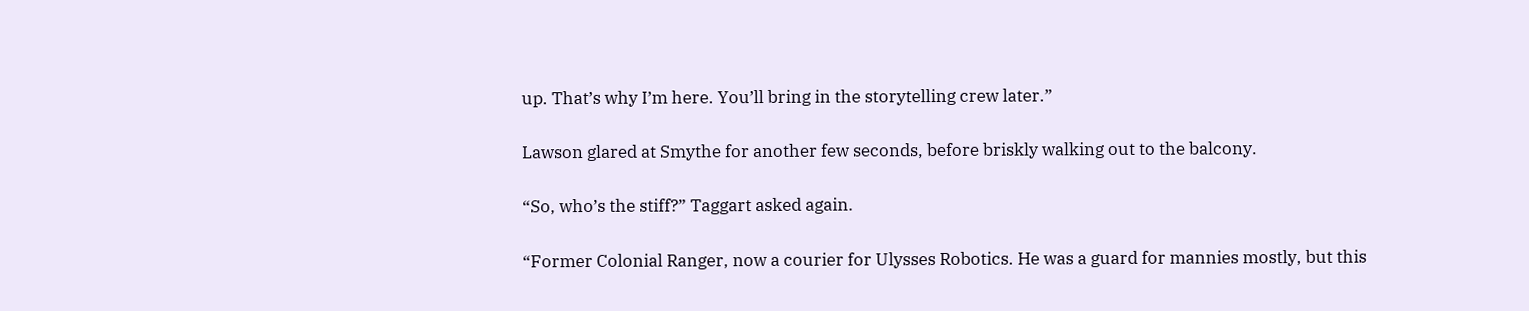up. That’s why I’m here. You’ll bring in the storytelling crew later.”

Lawson glared at Smythe for another few seconds, before briskly walking out to the balcony.

“So, who’s the stiff?” Taggart asked again.

“Former Colonial Ranger, now a courier for Ulysses Robotics. He was a guard for mannies mostly, but this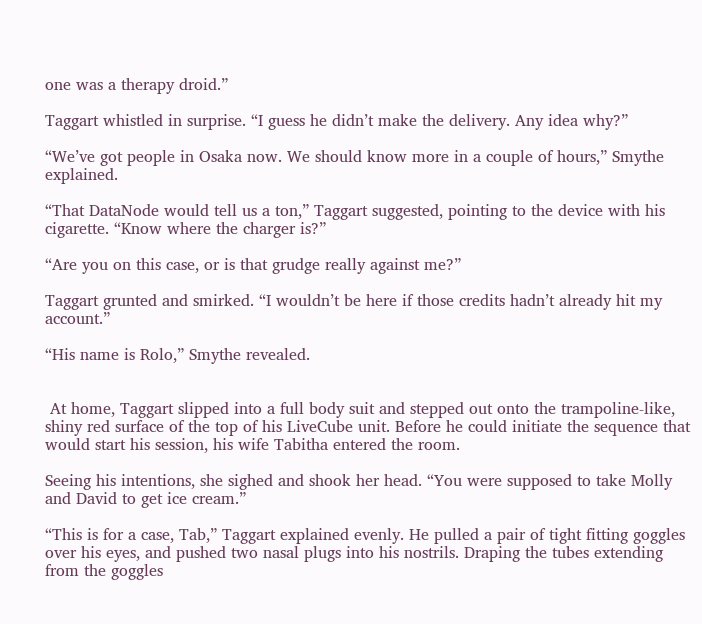one was a therapy droid.”

Taggart whistled in surprise. “I guess he didn’t make the delivery. Any idea why?”

“We’ve got people in Osaka now. We should know more in a couple of hours,” Smythe explained.

“That DataNode would tell us a ton,” Taggart suggested, pointing to the device with his cigarette. “Know where the charger is?”

“Are you on this case, or is that grudge really against me?”

Taggart grunted and smirked. “I wouldn’t be here if those credits hadn’t already hit my account.”

“His name is Rolo,” Smythe revealed.


 At home, Taggart slipped into a full body suit and stepped out onto the trampoline-like, shiny red surface of the top of his LiveCube unit. Before he could initiate the sequence that would start his session, his wife Tabitha entered the room.

Seeing his intentions, she sighed and shook her head. “You were supposed to take Molly and David to get ice cream.”

“This is for a case, Tab,” Taggart explained evenly. He pulled a pair of tight fitting goggles over his eyes, and pushed two nasal plugs into his nostrils. Draping the tubes extending from the goggles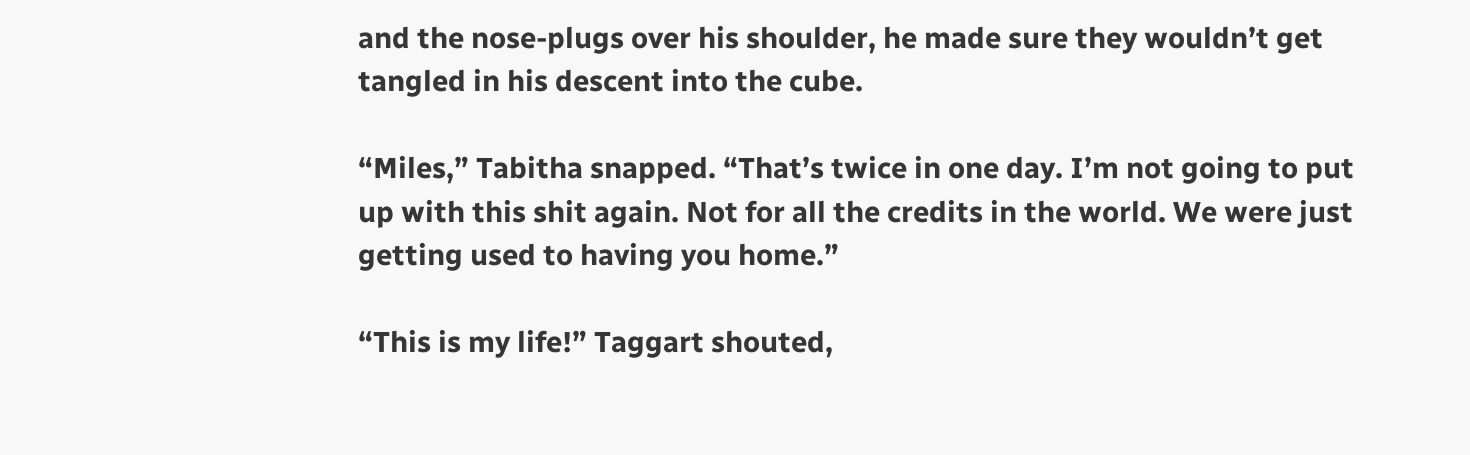and the nose-plugs over his shoulder, he made sure they wouldn’t get tangled in his descent into the cube.

“Miles,” Tabitha snapped. “That’s twice in one day. I’m not going to put up with this shit again. Not for all the credits in the world. We were just getting used to having you home.”

“This is my life!” Taggart shouted,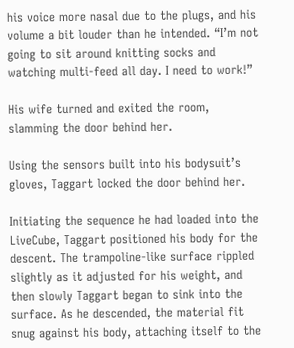his voice more nasal due to the plugs, and his volume a bit louder than he intended. “I’m not going to sit around knitting socks and watching multi-feed all day. I need to work!”

His wife turned and exited the room, slamming the door behind her.

Using the sensors built into his bodysuit’s gloves, Taggart locked the door behind her.

Initiating the sequence he had loaded into the LiveCube, Taggart positioned his body for the descent. The trampoline-like surface rippled slightly as it adjusted for his weight, and then slowly Taggart began to sink into the surface. As he descended, the material fit snug against his body, attaching itself to the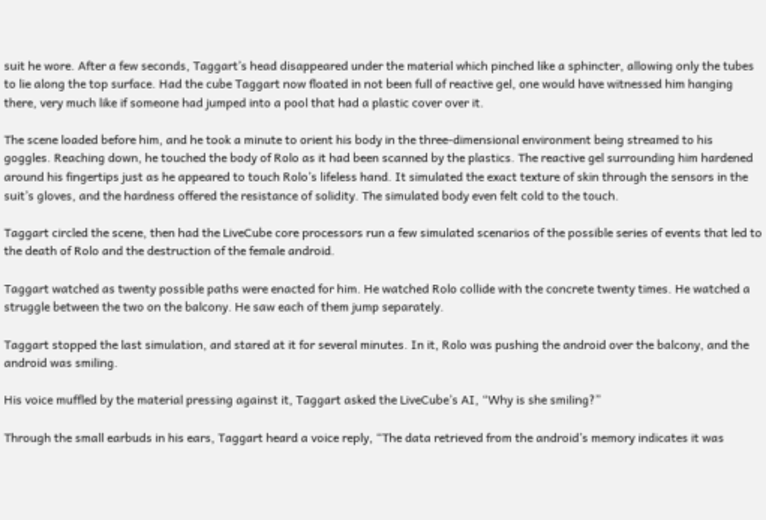suit he wore. After a few seconds, Taggart’s head disappeared under the material which pinched like a sphincter, allowing only the tubes to lie along the top surface. Had the cube Taggart now floated in not been full of reactive gel, one would have witnessed him hanging there, very much like if someone had jumped into a pool that had a plastic cover over it.

The scene loaded before him, and he took a minute to orient his body in the three-dimensional environment being streamed to his goggles. Reaching down, he touched the body of Rolo as it had been scanned by the plastics. The reactive gel surrounding him hardened around his fingertips just as he appeared to touch Rolo’s lifeless hand. It simulated the exact texture of skin through the sensors in the suit’s gloves, and the hardness offered the resistance of solidity. The simulated body even felt cold to the touch.

Taggart circled the scene, then had the LiveCube core processors run a few simulated scenarios of the possible series of events that led to the death of Rolo and the destruction of the female android.

Taggart watched as twenty possible paths were enacted for him. He watched Rolo collide with the concrete twenty times. He watched a struggle between the two on the balcony. He saw each of them jump separately.

Taggart stopped the last simulation, and stared at it for several minutes. In it, Rolo was pushing the android over the balcony, and the android was smiling.

His voice muffled by the material pressing against it, Taggart asked the LiveCube’s AI, “Why is she smiling?”

Through the small earbuds in his ears, Taggart heard a voice reply, “The data retrieved from the android’s memory indicates it was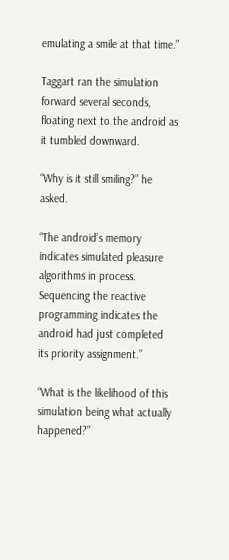emulating a smile at that time.”

Taggart ran the simulation forward several seconds, floating next to the android as it tumbled downward.

“Why is it still smiling?” he asked.

“The android’s memory indicates simulated pleasure algorithms in process. Sequencing the reactive programming indicates the android had just completed its priority assignment.”

“What is the likelihood of this simulation being what actually happened?”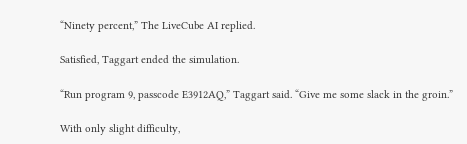“Ninety percent,” The LiveCube AI replied.

Satisfied, Taggart ended the simulation.

“Run program 9, passcode E3912AQ,” Taggart said. “Give me some slack in the groin.”

With only slight difficulty,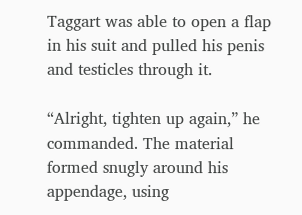Taggart was able to open a flap in his suit and pulled his penis and testicles through it.

“Alright, tighten up again,” he commanded. The material formed snugly around his appendage, using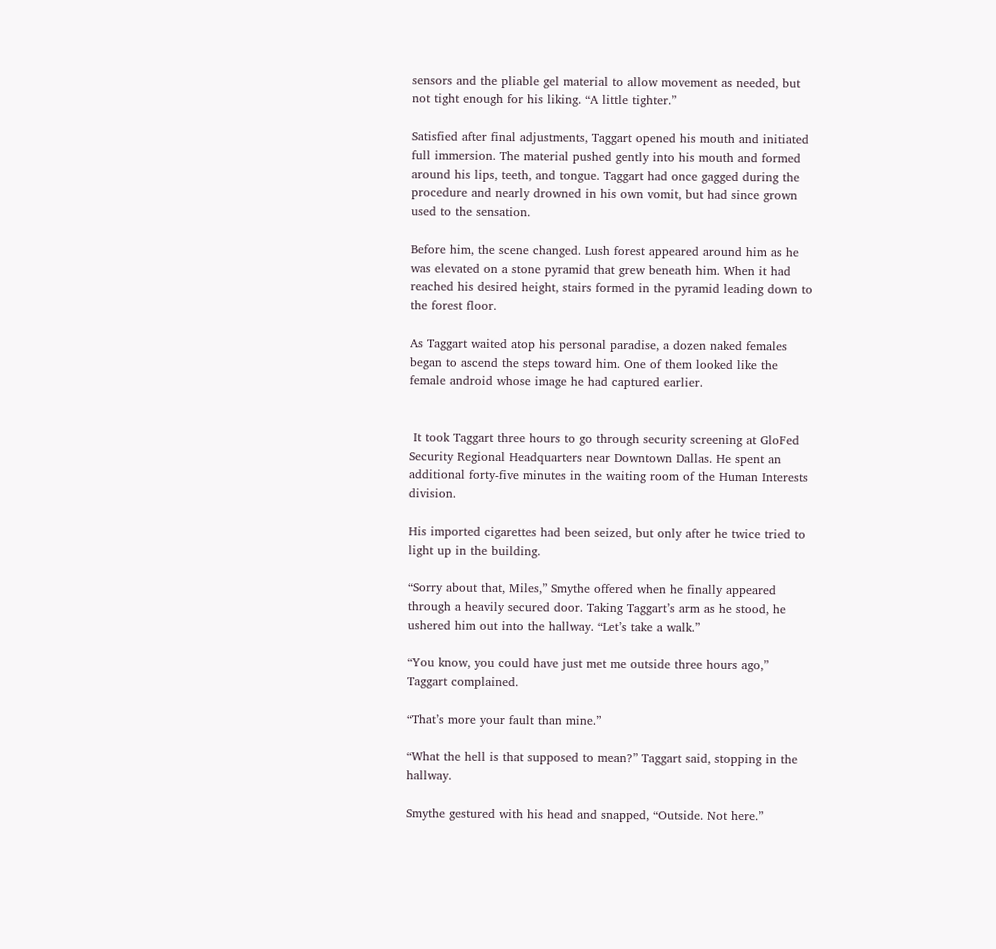sensors and the pliable gel material to allow movement as needed, but not tight enough for his liking. “A little tighter.”

Satisfied after final adjustments, Taggart opened his mouth and initiated full immersion. The material pushed gently into his mouth and formed around his lips, teeth, and tongue. Taggart had once gagged during the procedure and nearly drowned in his own vomit, but had since grown used to the sensation.

Before him, the scene changed. Lush forest appeared around him as he was elevated on a stone pyramid that grew beneath him. When it had reached his desired height, stairs formed in the pyramid leading down to the forest floor.

As Taggart waited atop his personal paradise, a dozen naked females began to ascend the steps toward him. One of them looked like the female android whose image he had captured earlier.


 It took Taggart three hours to go through security screening at GloFed Security Regional Headquarters near Downtown Dallas. He spent an additional forty-five minutes in the waiting room of the Human Interests division.

His imported cigarettes had been seized, but only after he twice tried to light up in the building.

“Sorry about that, Miles,” Smythe offered when he finally appeared through a heavily secured door. Taking Taggart’s arm as he stood, he ushered him out into the hallway. “Let’s take a walk.”

“You know, you could have just met me outside three hours ago,” Taggart complained.

“That’s more your fault than mine.”

“What the hell is that supposed to mean?” Taggart said, stopping in the hallway.

Smythe gestured with his head and snapped, “Outside. Not here.”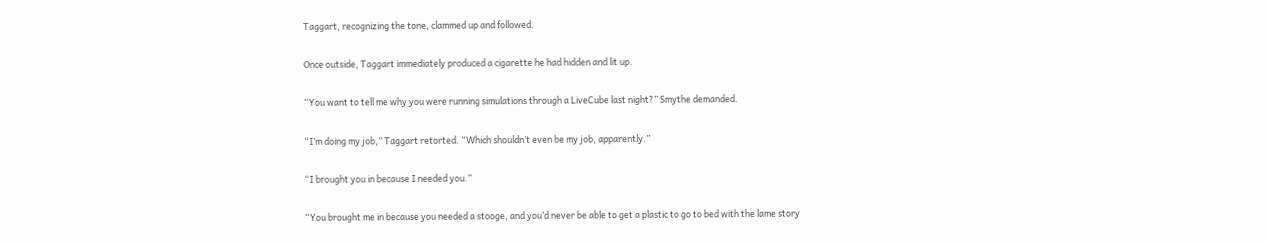Taggart, recognizing the tone, clammed up and followed.

Once outside, Taggart immediately produced a cigarette he had hidden and lit up.

“You want to tell me why you were running simulations through a LiveCube last night?” Smythe demanded.

“I’m doing my job,” Taggart retorted. “Which shouldn’t even be my job, apparently.”

“I brought you in because I needed you.”

“You brought me in because you needed a stooge, and you’d never be able to get a plastic to go to bed with the lame story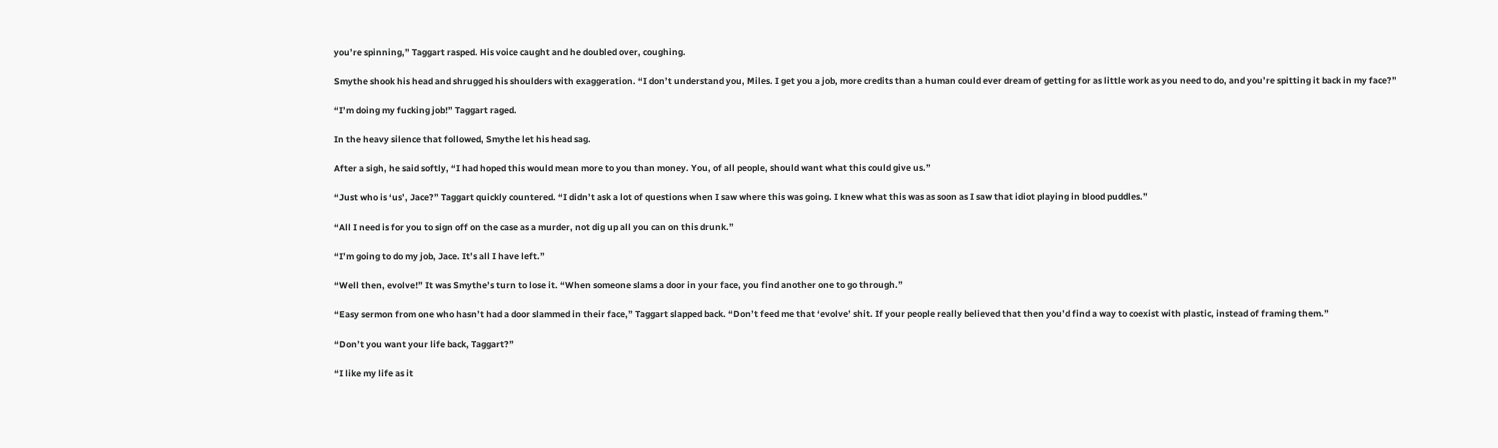you’re spinning,” Taggart rasped. His voice caught and he doubled over, coughing.

Smythe shook his head and shrugged his shoulders with exaggeration. “I don’t understand you, Miles. I get you a job, more credits than a human could ever dream of getting for as little work as you need to do, and you’re spitting it back in my face?”

“I’m doing my fucking job!” Taggart raged.

In the heavy silence that followed, Smythe let his head sag.

After a sigh, he said softly, “I had hoped this would mean more to you than money. You, of all people, should want what this could give us.”

“Just who is ‘us’, Jace?” Taggart quickly countered. “I didn’t ask a lot of questions when I saw where this was going. I knew what this was as soon as I saw that idiot playing in blood puddles.”

“All I need is for you to sign off on the case as a murder, not dig up all you can on this drunk.”

“I’m going to do my job, Jace. It’s all I have left.”

“Well then, evolve!” It was Smythe’s turn to lose it. “When someone slams a door in your face, you find another one to go through.”

“Easy sermon from one who hasn’t had a door slammed in their face,” Taggart slapped back. “Don’t feed me that ‘evolve’ shit. If your people really believed that then you’d find a way to coexist with plastic, instead of framing them.”

“Don’t you want your life back, Taggart?”

“I like my life as it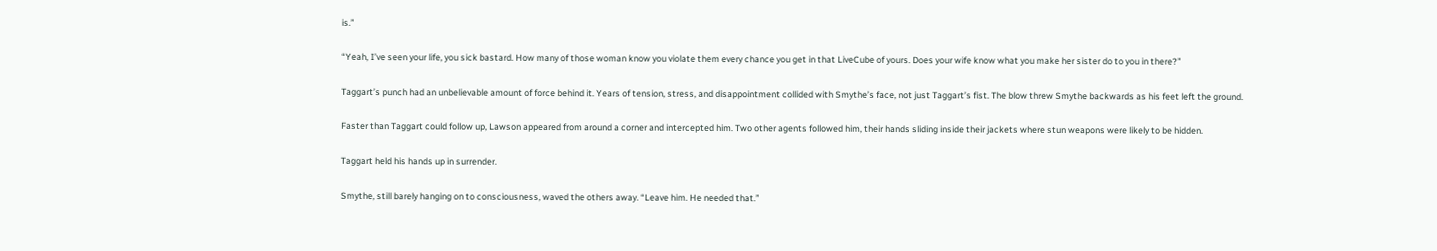is.”

“Yeah, I’ve seen your life, you sick bastard. How many of those woman know you violate them every chance you get in that LiveCube of yours. Does your wife know what you make her sister do to you in there?”

Taggart’s punch had an unbelievable amount of force behind it. Years of tension, stress, and disappointment collided with Smythe’s face, not just Taggart’s fist. The blow threw Smythe backwards as his feet left the ground.

Faster than Taggart could follow up, Lawson appeared from around a corner and intercepted him. Two other agents followed him, their hands sliding inside their jackets where stun weapons were likely to be hidden.

Taggart held his hands up in surrender.

Smythe, still barely hanging on to consciousness, waved the others away. “Leave him. He needed that.”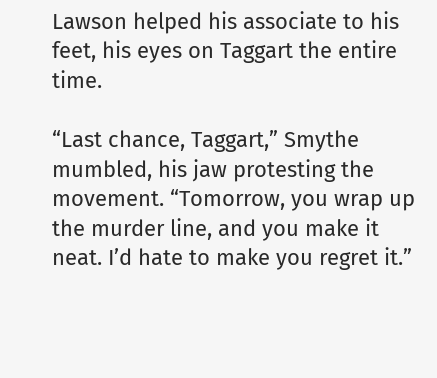Lawson helped his associate to his feet, his eyes on Taggart the entire time.

“Last chance, Taggart,” Smythe mumbled, his jaw protesting the movement. “Tomorrow, you wrap up the murder line, and you make it neat. I’d hate to make you regret it.”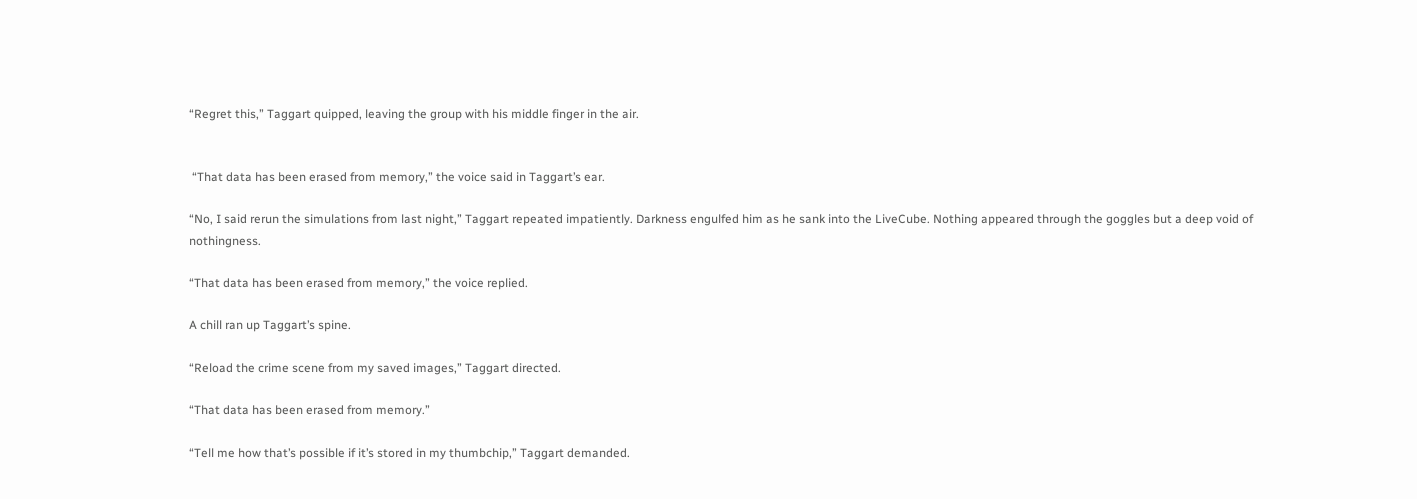“Regret this,” Taggart quipped, leaving the group with his middle finger in the air.


 “That data has been erased from memory,” the voice said in Taggart’s ear.

“No, I said rerun the simulations from last night,” Taggart repeated impatiently. Darkness engulfed him as he sank into the LiveCube. Nothing appeared through the goggles but a deep void of nothingness.

“That data has been erased from memory,” the voice replied.

A chill ran up Taggart’s spine.

“Reload the crime scene from my saved images,” Taggart directed.

“That data has been erased from memory.”

“Tell me how that’s possible if it’s stored in my thumbchip,” Taggart demanded.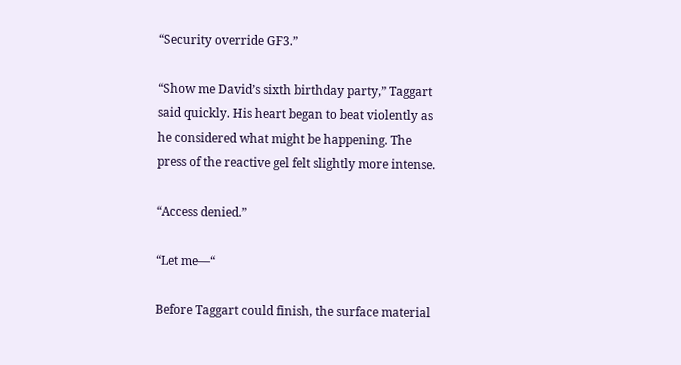“Security override GF3.”

“Show me David’s sixth birthday party,” Taggart said quickly. His heart began to beat violently as he considered what might be happening. The press of the reactive gel felt slightly more intense.

“Access denied.”

“Let me—“

Before Taggart could finish, the surface material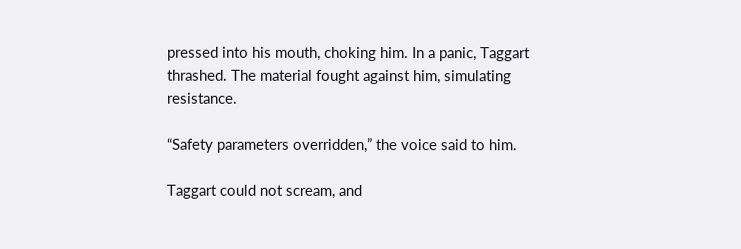pressed into his mouth, choking him. In a panic, Taggart thrashed. The material fought against him, simulating resistance.

“Safety parameters overridden,” the voice said to him.

Taggart could not scream, and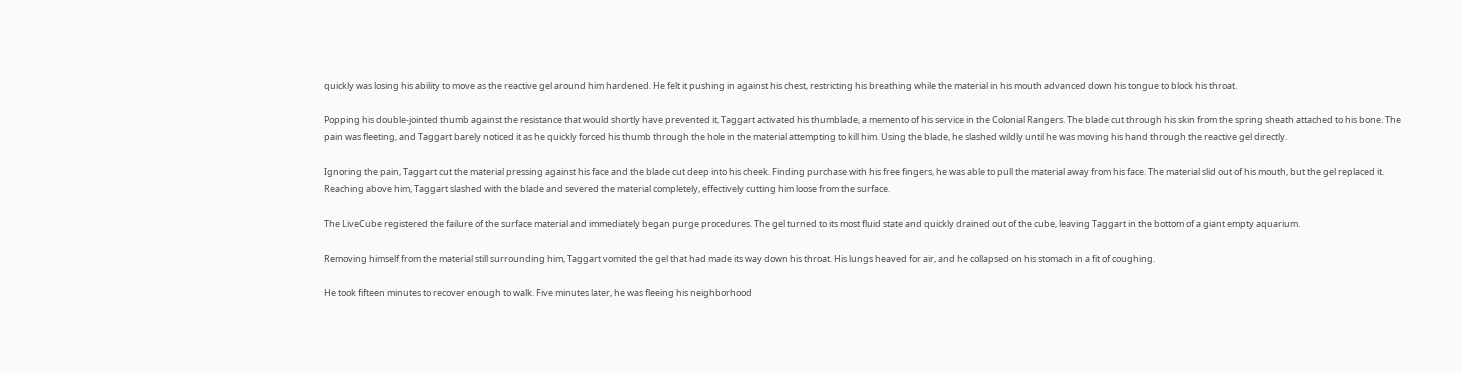quickly was losing his ability to move as the reactive gel around him hardened. He felt it pushing in against his chest, restricting his breathing while the material in his mouth advanced down his tongue to block his throat.

Popping his double-jointed thumb against the resistance that would shortly have prevented it, Taggart activated his thumblade, a memento of his service in the Colonial Rangers. The blade cut through his skin from the spring sheath attached to his bone. The pain was fleeting, and Taggart barely noticed it as he quickly forced his thumb through the hole in the material attempting to kill him. Using the blade, he slashed wildly until he was moving his hand through the reactive gel directly.

Ignoring the pain, Taggart cut the material pressing against his face and the blade cut deep into his cheek. Finding purchase with his free fingers, he was able to pull the material away from his face. The material slid out of his mouth, but the gel replaced it. Reaching above him, Taggart slashed with the blade and severed the material completely, effectively cutting him loose from the surface.

The LiveCube registered the failure of the surface material and immediately began purge procedures. The gel turned to its most fluid state and quickly drained out of the cube, leaving Taggart in the bottom of a giant empty aquarium.

Removing himself from the material still surrounding him, Taggart vomited the gel that had made its way down his throat. His lungs heaved for air, and he collapsed on his stomach in a fit of coughing.

He took fifteen minutes to recover enough to walk. Five minutes later, he was fleeing his neighborhood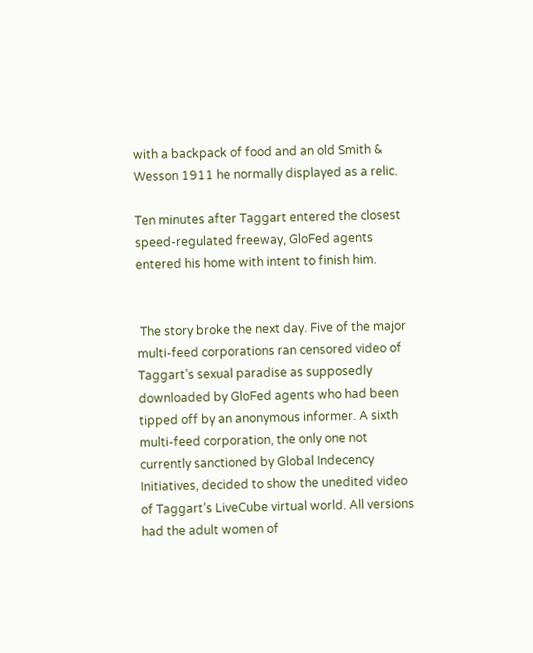with a backpack of food and an old Smith & Wesson 1911 he normally displayed as a relic.

Ten minutes after Taggart entered the closest speed-regulated freeway, GloFed agents entered his home with intent to finish him.


 The story broke the next day. Five of the major multi-feed corporations ran censored video of Taggart’s sexual paradise as supposedly downloaded by GloFed agents who had been tipped off by an anonymous informer. A sixth multi-feed corporation, the only one not currently sanctioned by Global Indecency Initiatives, decided to show the unedited video of Taggart’s LiveCube virtual world. All versions had the adult women of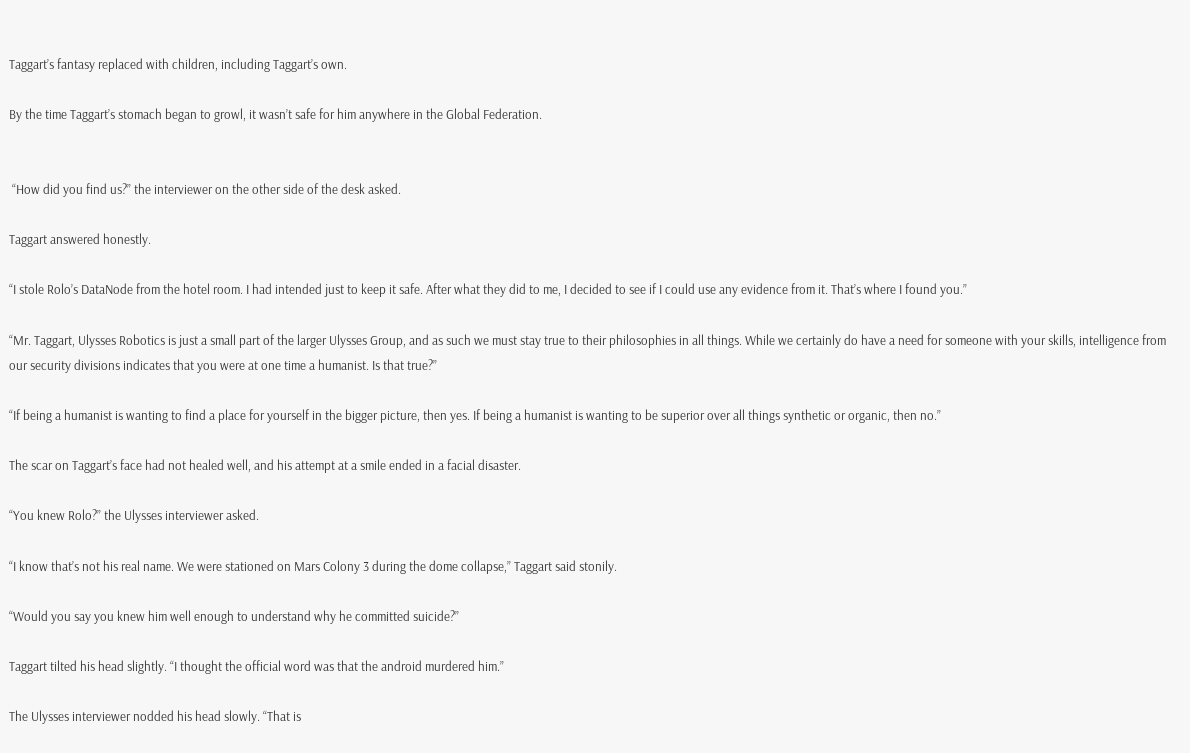Taggart’s fantasy replaced with children, including Taggart’s own.

By the time Taggart’s stomach began to growl, it wasn’t safe for him anywhere in the Global Federation.


 “How did you find us?” the interviewer on the other side of the desk asked.

Taggart answered honestly.

“I stole Rolo’s DataNode from the hotel room. I had intended just to keep it safe. After what they did to me, I decided to see if I could use any evidence from it. That’s where I found you.”

“Mr. Taggart, Ulysses Robotics is just a small part of the larger Ulysses Group, and as such we must stay true to their philosophies in all things. While we certainly do have a need for someone with your skills, intelligence from our security divisions indicates that you were at one time a humanist. Is that true?”

“If being a humanist is wanting to find a place for yourself in the bigger picture, then yes. If being a humanist is wanting to be superior over all things synthetic or organic, then no.”

The scar on Taggart’s face had not healed well, and his attempt at a smile ended in a facial disaster.

“You knew Rolo?” the Ulysses interviewer asked.

“I know that’s not his real name. We were stationed on Mars Colony 3 during the dome collapse,” Taggart said stonily.

“Would you say you knew him well enough to understand why he committed suicide?”

Taggart tilted his head slightly. “I thought the official word was that the android murdered him.”

The Ulysses interviewer nodded his head slowly. “That is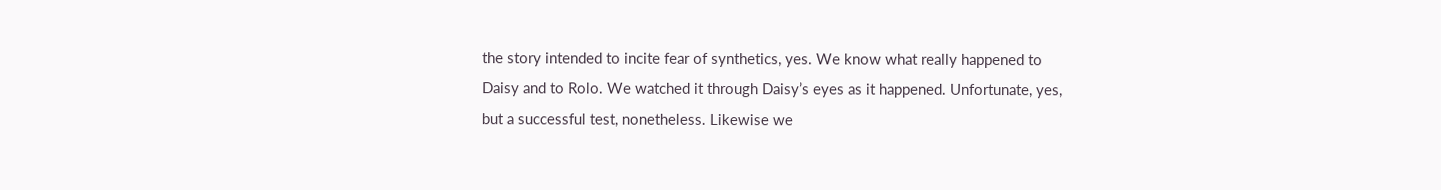the story intended to incite fear of synthetics, yes. We know what really happened to Daisy and to Rolo. We watched it through Daisy’s eyes as it happened. Unfortunate, yes, but a successful test, nonetheless. Likewise we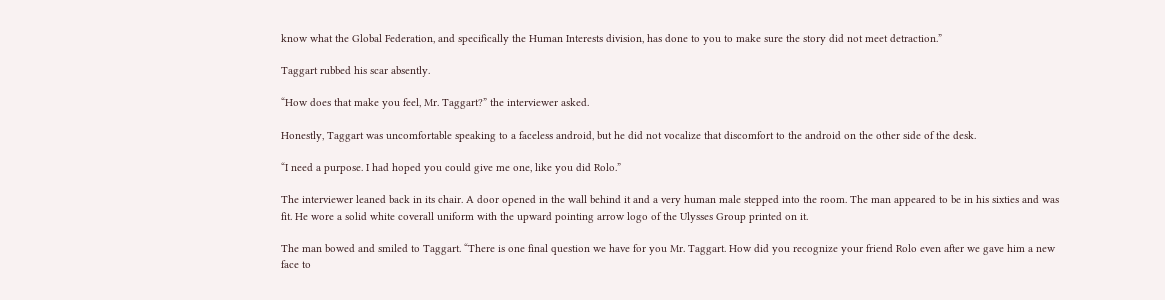know what the Global Federation, and specifically the Human Interests division, has done to you to make sure the story did not meet detraction.”

Taggart rubbed his scar absently.

“How does that make you feel, Mr. Taggart?” the interviewer asked.

Honestly, Taggart was uncomfortable speaking to a faceless android, but he did not vocalize that discomfort to the android on the other side of the desk.

“I need a purpose. I had hoped you could give me one, like you did Rolo.”

The interviewer leaned back in its chair. A door opened in the wall behind it and a very human male stepped into the room. The man appeared to be in his sixties and was fit. He wore a solid white coverall uniform with the upward pointing arrow logo of the Ulysses Group printed on it.

The man bowed and smiled to Taggart. “There is one final question we have for you Mr. Taggart. How did you recognize your friend Rolo even after we gave him a new face to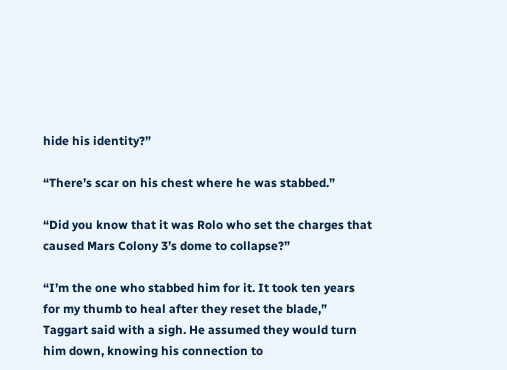hide his identity?”

“There’s scar on his chest where he was stabbed.”

“Did you know that it was Rolo who set the charges that caused Mars Colony 3’s dome to collapse?”

“I’m the one who stabbed him for it. It took ten years for my thumb to heal after they reset the blade,” Taggart said with a sigh. He assumed they would turn him down, knowing his connection to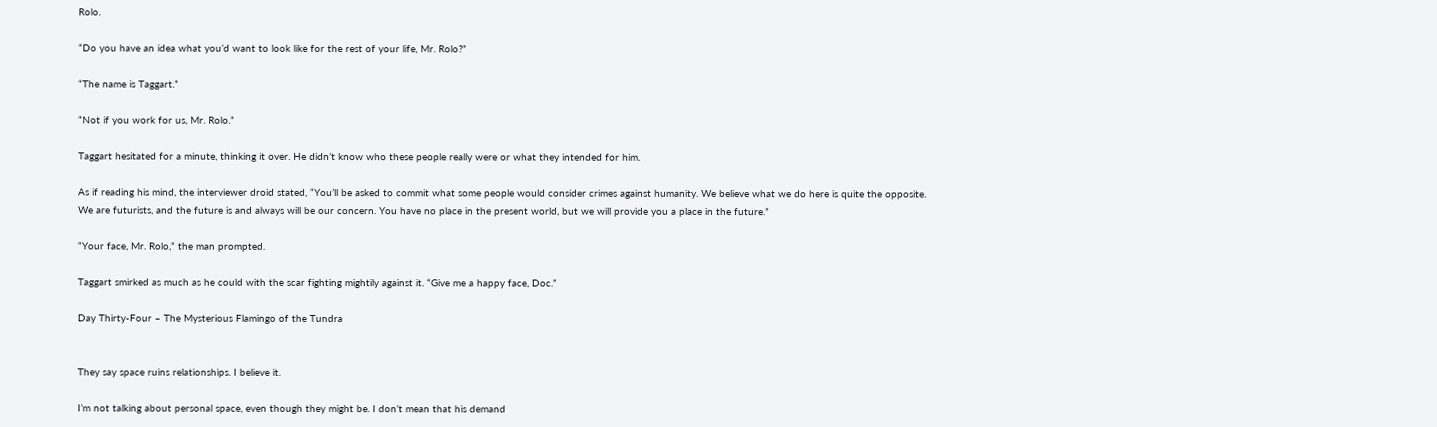Rolo.

“Do you have an idea what you’d want to look like for the rest of your life, Mr. Rolo?”

“The name is Taggart.”

“Not if you work for us, Mr. Rolo.”

Taggart hesitated for a minute, thinking it over. He didn’t know who these people really were or what they intended for him.

As if reading his mind, the interviewer droid stated, “You’ll be asked to commit what some people would consider crimes against humanity. We believe what we do here is quite the opposite. We are futurists, and the future is and always will be our concern. You have no place in the present world, but we will provide you a place in the future.”

“Your face, Mr. Rolo,” the man prompted.

Taggart smirked as much as he could with the scar fighting mightily against it. “Give me a happy face, Doc.”

Day Thirty-Four – The Mysterious Flamingo of the Tundra


They say space ruins relationships. I believe it.

I’m not talking about personal space, even though they might be. I don’t mean that his demand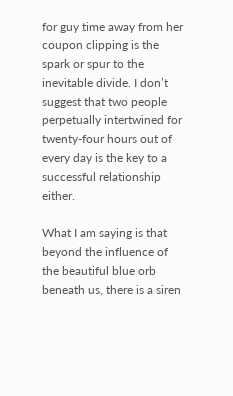for guy time away from her coupon clipping is the spark or spur to the inevitable divide. I don’t suggest that two people perpetually intertwined for twenty-four hours out of every day is the key to a successful relationship either.

What I am saying is that beyond the influence of the beautiful blue orb beneath us, there is a siren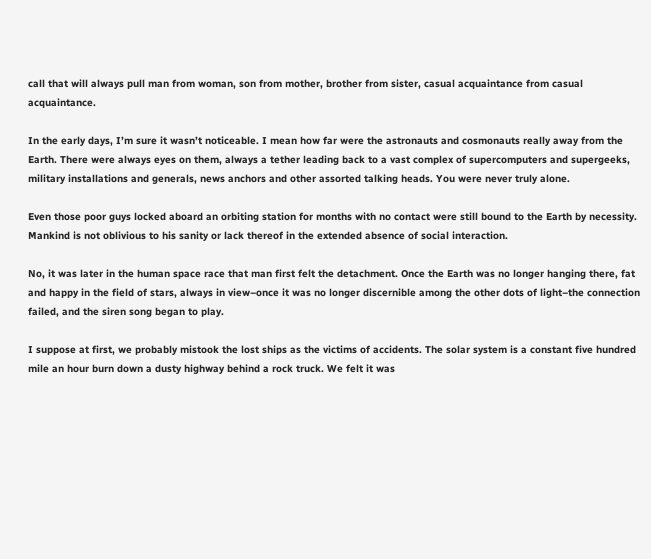call that will always pull man from woman, son from mother, brother from sister, casual acquaintance from casual acquaintance.

In the early days, I’m sure it wasn’t noticeable. I mean how far were the astronauts and cosmonauts really away from the Earth. There were always eyes on them, always a tether leading back to a vast complex of supercomputers and supergeeks, military installations and generals, news anchors and other assorted talking heads. You were never truly alone.

Even those poor guys locked aboard an orbiting station for months with no contact were still bound to the Earth by necessity. Mankind is not oblivious to his sanity or lack thereof in the extended absence of social interaction.

No, it was later in the human space race that man first felt the detachment. Once the Earth was no longer hanging there, fat and happy in the field of stars, always in view–once it was no longer discernible among the other dots of light–the connection failed, and the siren song began to play.

I suppose at first, we probably mistook the lost ships as the victims of accidents. The solar system is a constant five hundred mile an hour burn down a dusty highway behind a rock truck. We felt it was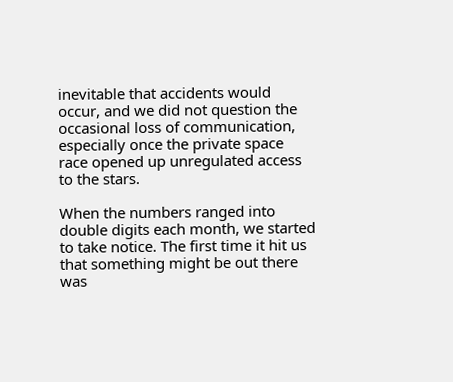inevitable that accidents would occur, and we did not question the occasional loss of communication, especially once the private space race opened up unregulated access to the stars.

When the numbers ranged into double digits each month, we started to take notice. The first time it hit us that something might be out there was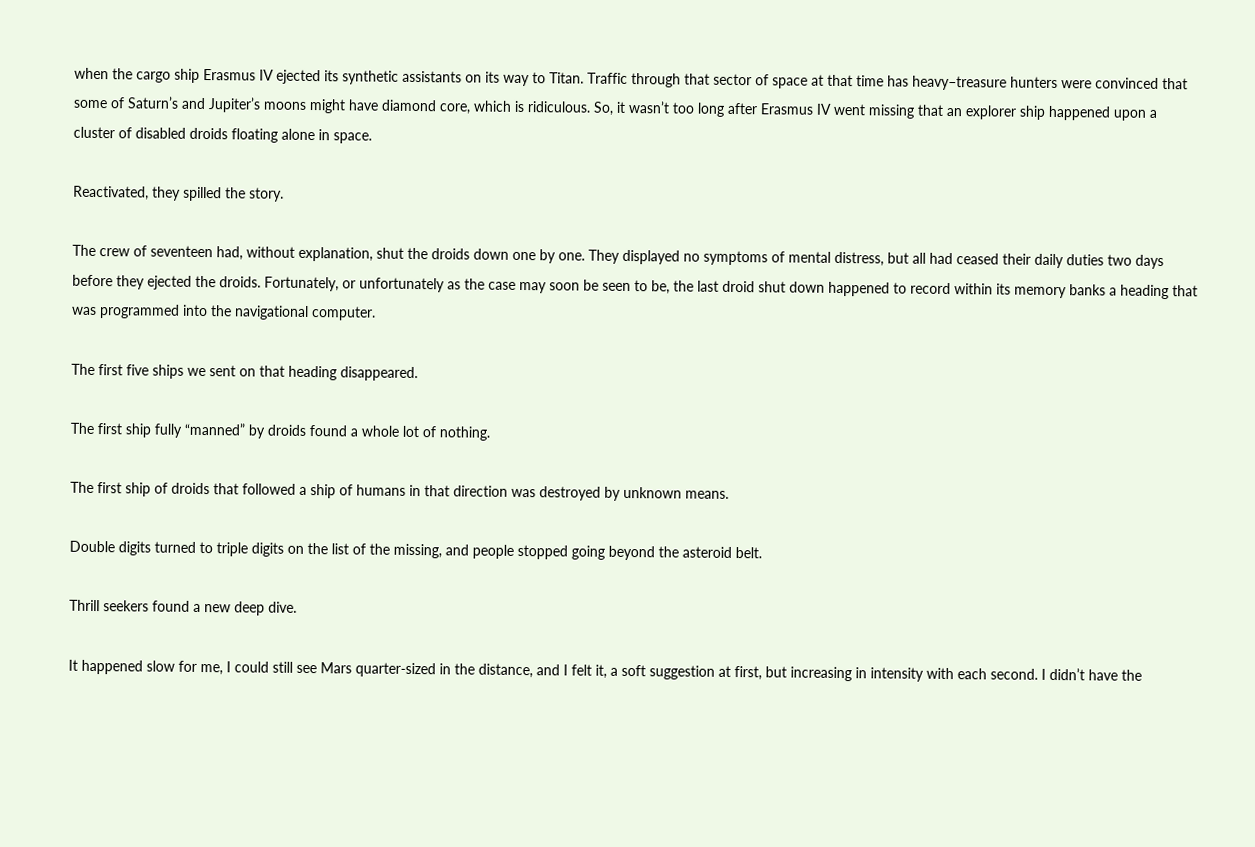when the cargo ship Erasmus IV ejected its synthetic assistants on its way to Titan. Traffic through that sector of space at that time has heavy–treasure hunters were convinced that some of Saturn’s and Jupiter’s moons might have diamond core, which is ridiculous. So, it wasn’t too long after Erasmus IV went missing that an explorer ship happened upon a cluster of disabled droids floating alone in space.

Reactivated, they spilled the story.

The crew of seventeen had, without explanation, shut the droids down one by one. They displayed no symptoms of mental distress, but all had ceased their daily duties two days before they ejected the droids. Fortunately, or unfortunately as the case may soon be seen to be, the last droid shut down happened to record within its memory banks a heading that was programmed into the navigational computer.

The first five ships we sent on that heading disappeared.

The first ship fully “manned” by droids found a whole lot of nothing.

The first ship of droids that followed a ship of humans in that direction was destroyed by unknown means.

Double digits turned to triple digits on the list of the missing, and people stopped going beyond the asteroid belt.

Thrill seekers found a new deep dive.

It happened slow for me, I could still see Mars quarter-sized in the distance, and I felt it, a soft suggestion at first, but increasing in intensity with each second. I didn’t have the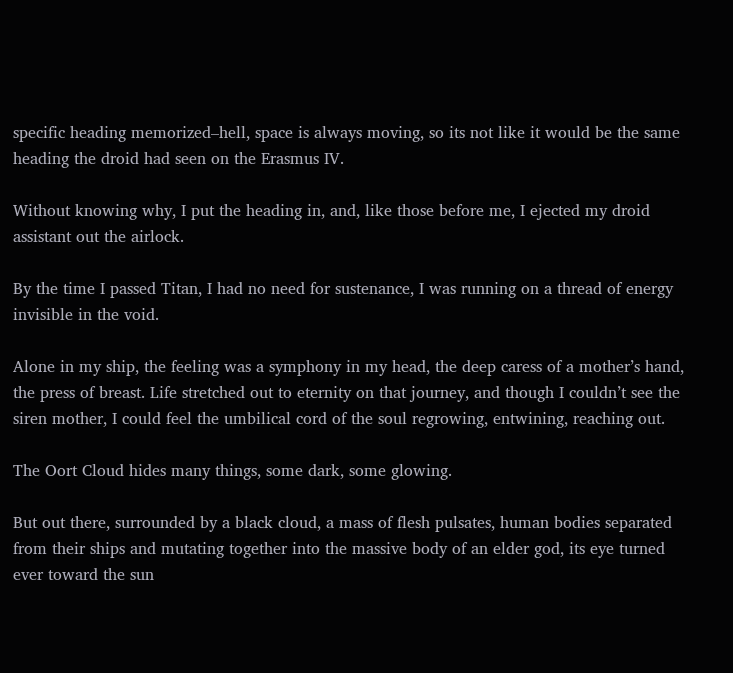specific heading memorized–hell, space is always moving, so its not like it would be the same heading the droid had seen on the Erasmus IV.

Without knowing why, I put the heading in, and, like those before me, I ejected my droid assistant out the airlock.

By the time I passed Titan, I had no need for sustenance, I was running on a thread of energy invisible in the void.

Alone in my ship, the feeling was a symphony in my head, the deep caress of a mother’s hand, the press of breast. Life stretched out to eternity on that journey, and though I couldn’t see the siren mother, I could feel the umbilical cord of the soul regrowing, entwining, reaching out.

The Oort Cloud hides many things, some dark, some glowing.

But out there, surrounded by a black cloud, a mass of flesh pulsates, human bodies separated from their ships and mutating together into the massive body of an elder god, its eye turned ever toward the sun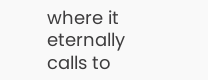where it eternally calls to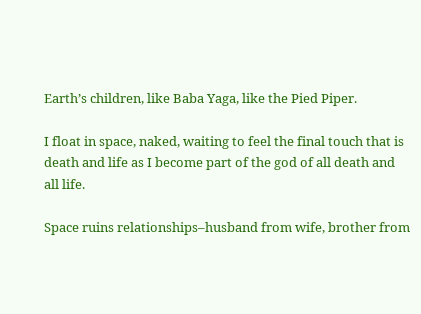Earth’s children, like Baba Yaga, like the Pied Piper.

I float in space, naked, waiting to feel the final touch that is death and life as I become part of the god of all death and all life.

Space ruins relationships–husband from wife, brother from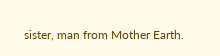sister, man from Mother Earth.